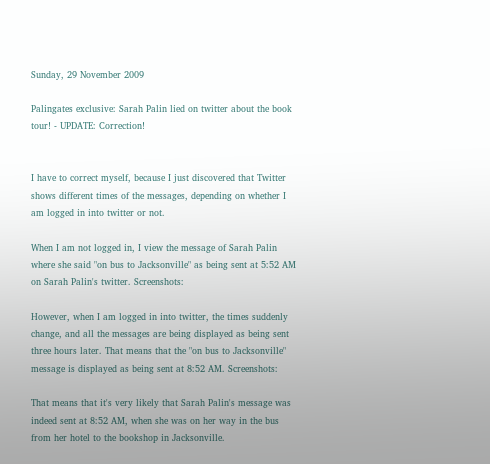Sunday, 29 November 2009

Palingates exclusive: Sarah Palin lied on twitter about the book tour! - UPDATE: Correction!


I have to correct myself, because I just discovered that Twitter shows different times of the messages, depending on whether I am logged in into twitter or not.

When I am not logged in, I view the message of Sarah Palin where she said "on bus to Jacksonville" as being sent at 5:52 AM on Sarah Palin's twitter. Screenshots:

However, when I am logged in into twitter, the times suddenly change, and all the messages are being displayed as being sent three hours later. That means that the "on bus to Jacksonville" message is displayed as being sent at 8:52 AM. Screenshots:

That means that it's very likely that Sarah Palin's message was indeed sent at 8:52 AM, when she was on her way in the bus from her hotel to the bookshop in Jacksonville.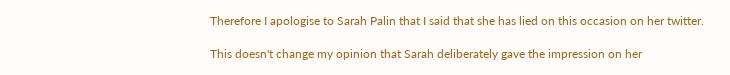Therefore I apologise to Sarah Palin that I said that she has lied on this occasion on her twitter.

This doesn't change my opinion that Sarah deliberately gave the impression on her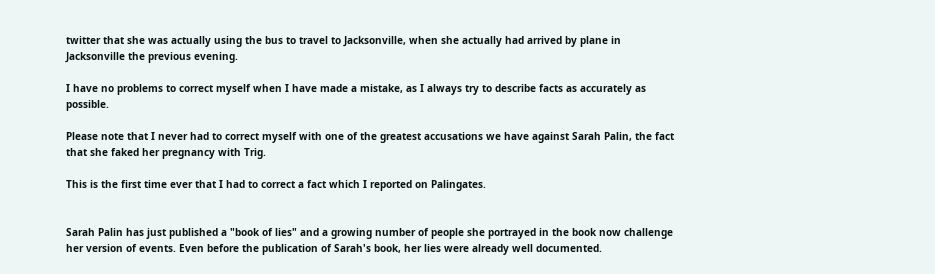twitter that she was actually using the bus to travel to Jacksonville, when she actually had arrived by plane in Jacksonville the previous evening.

I have no problems to correct myself when I have made a mistake, as I always try to describe facts as accurately as possible.

Please note that I never had to correct myself with one of the greatest accusations we have against Sarah Palin, the fact that she faked her pregnancy with Trig.

This is the first time ever that I had to correct a fact which I reported on Palingates.


Sarah Palin has just published a "book of lies" and a growing number of people she portrayed in the book now challenge her version of events. Even before the publication of Sarah's book, her lies were already well documented.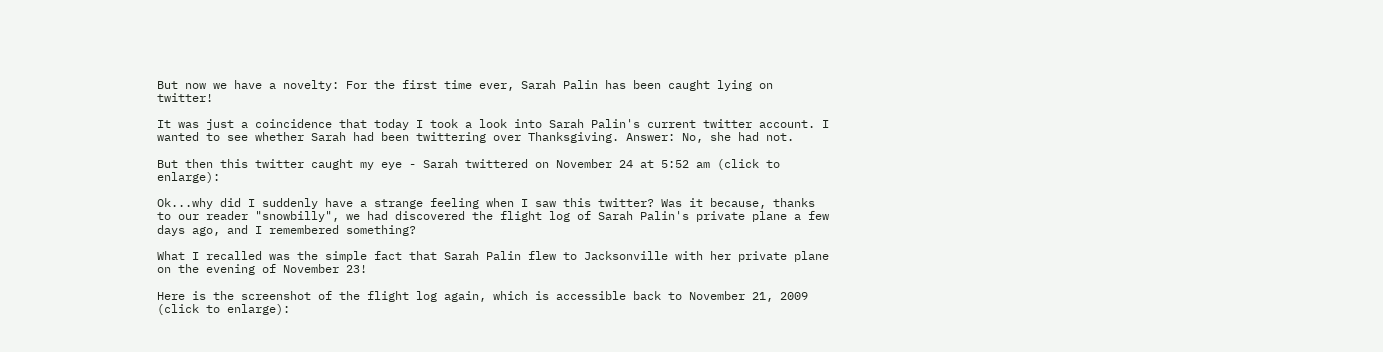But now we have a novelty: For the first time ever, Sarah Palin has been caught lying on twitter!

It was just a coincidence that today I took a look into Sarah Palin's current twitter account. I wanted to see whether Sarah had been twittering over Thanksgiving. Answer: No, she had not.

But then this twitter caught my eye - Sarah twittered on November 24 at 5:52 am (click to enlarge):

Ok...why did I suddenly have a strange feeling when I saw this twitter? Was it because, thanks to our reader "snowbilly", we had discovered the flight log of Sarah Palin's private plane a few days ago, and I remembered something?

What I recalled was the simple fact that Sarah Palin flew to Jacksonville with her private plane on the evening of November 23!

Here is the screenshot of the flight log again, which is accessible back to November 21, 2009 (click to enlarge):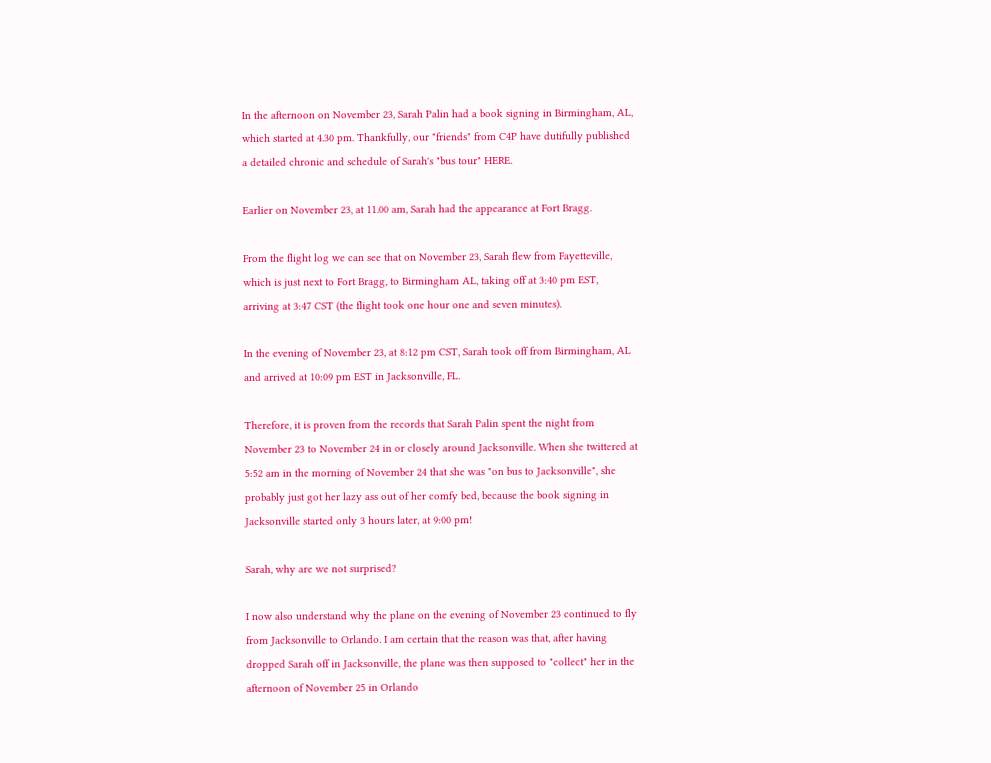In the afternoon on November 23, Sarah Palin had a book signing in Birmingham, AL, which started at 4.30 pm. Thankfully, our "friends" from C4P have dutifully published a detailed chronic and schedule of Sarah's "bus tour" HERE.

Earlier on November 23, at 11.00 am, Sarah had the appearance at Fort Bragg.

From the flight log we can see that on November 23, Sarah flew from Fayetteville, which is just next to Fort Bragg, to Birmingham AL, taking off at 3:40 pm EST, arriving at 3:47 CST (the flight took one hour one and seven minutes).

In the evening of November 23, at 8:12 pm CST, Sarah took off from Birmingham, AL and arrived at 10:09 pm EST in Jacksonville, FL.

Therefore, it is proven from the records that Sarah Palin spent the night from November 23 to November 24 in or closely around Jacksonville. When she twittered at 5:52 am in the morning of November 24 that she was "on bus to Jacksonville", she probably just got her lazy ass out of her comfy bed, because the book signing in Jacksonville started only 3 hours later, at 9:00 pm!

Sarah, why are we not surprised?

I now also understand why the plane on the evening of November 23 continued to fly from Jacksonville to Orlando. I am certain that the reason was that, after having dropped Sarah off in Jacksonville, the plane was then supposed to "collect" her in the afternoon of November 25 in Orlando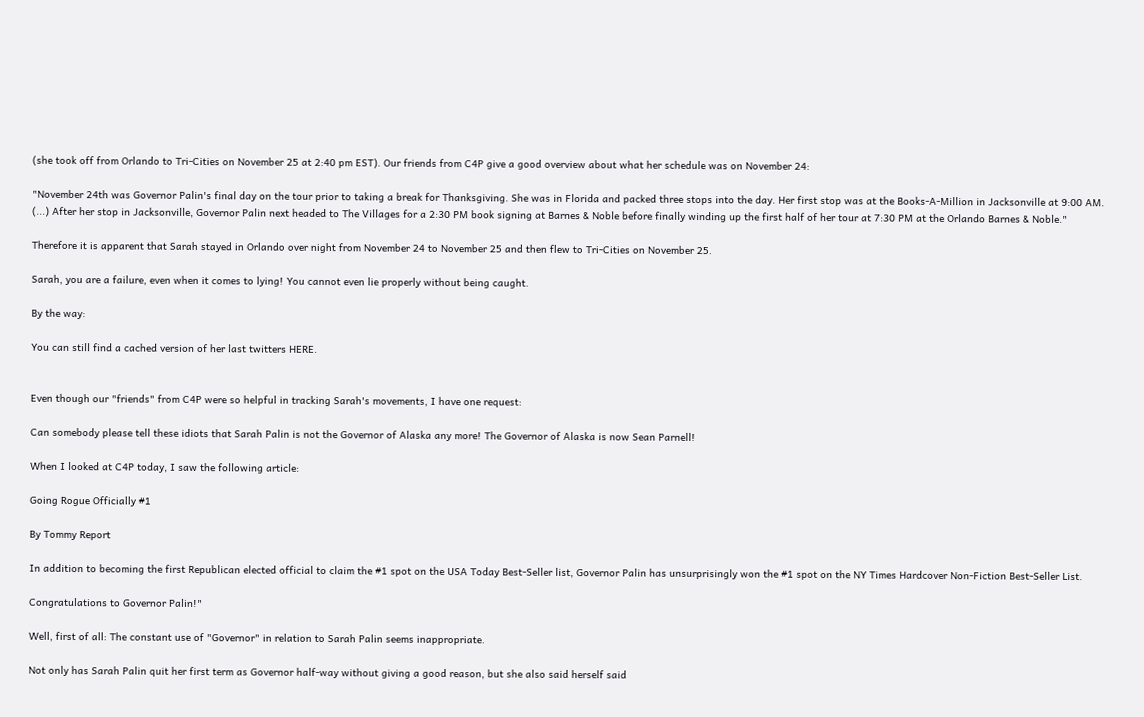(she took off from Orlando to Tri-Cities on November 25 at 2:40 pm EST). Our friends from C4P give a good overview about what her schedule was on November 24:

"November 24th was Governor Palin's final day on the tour prior to taking a break for Thanksgiving. She was in Florida and packed three stops into the day. Her first stop was at the Books-A-Million in Jacksonville at 9:00 AM. (...) After her stop in Jacksonville, Governor Palin next headed to The Villages for a 2:30 PM book signing at Barnes & Noble before finally winding up the first half of her tour at 7:30 PM at the Orlando Barnes & Noble."

Therefore it is apparent that Sarah stayed in Orlando over night from November 24 to November 25 and then flew to Tri-Cities on November 25.

Sarah, you are a failure, even when it comes to lying! You cannot even lie properly without being caught.

By the way:

You can still find a cached version of her last twitters HERE.


Even though our "friends" from C4P were so helpful in tracking Sarah's movements, I have one request:

Can somebody please tell these idiots that Sarah Palin is not the Governor of Alaska any more! The Governor of Alaska is now Sean Parnell!

When I looked at C4P today, I saw the following article:

Going Rogue Officially #1

By Tommy Report

In addition to becoming the first Republican elected official to claim the #1 spot on the USA Today Best-Seller list, Governor Palin has unsurprisingly won the #1 spot on the NY Times Hardcover Non-Fiction Best-Seller List.

Congratulations to Governor Palin!"

Well, first of all: The constant use of "Governor" in relation to Sarah Palin seems inappropriate.

Not only has Sarah Palin quit her first term as Governor half-way without giving a good reason, but she also said herself said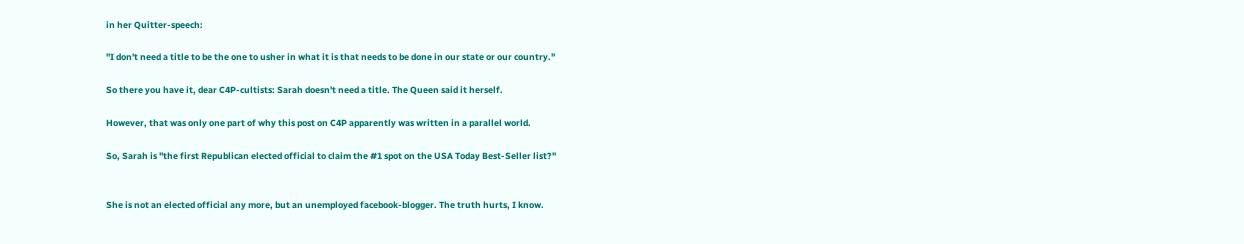in her Quitter-speech:

"I don't need a title to be the one to usher in what it is that needs to be done in our state or our country."

So there you have it, dear C4P-cultists: Sarah doesn't need a title. The Queen said it herself.

However, that was only one part of why this post on C4P apparently was written in a parallel world.

So, Sarah is "the first Republican elected official to claim the #1 spot on the USA Today Best-Seller list?"


She is not an elected official any more, but an unemployed facebook-blogger. The truth hurts, I know.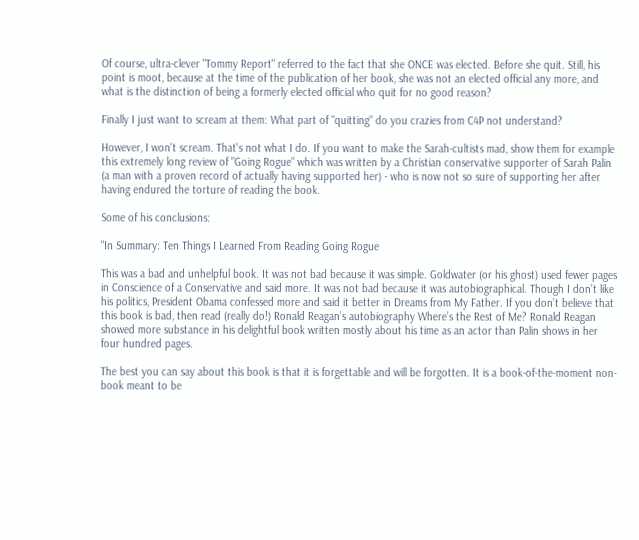Of course, ultra-clever "Tommy Report" referred to the fact that she ONCE was elected. Before she quit. Still, his point is moot, because at the time of the publication of her book, she was not an elected official any more, and what is the distinction of being a formerly elected official who quit for no good reason?

Finally I just want to scream at them: What part of "quitting" do you crazies from C4P not understand?

However, I won't scream. That's not what I do. If you want to make the Sarah-cultists mad, show them for example this extremely long review of "Going Rogue" which was written by a Christian conservative supporter of Sarah Palin (a man with a proven record of actually having supported her) - who is now not so sure of supporting her after having endured the torture of reading the book.

Some of his conclusions:

"In Summary: Ten Things I Learned From Reading Going Rogue

This was a bad and unhelpful book. It was not bad because it was simple. Goldwater (or his ghost) used fewer pages in Conscience of a Conservative and said more. It was not bad because it was autobiographical. Though I don’t like his politics, President Obama confessed more and said it better in Dreams from My Father. If you don’t believe that this book is bad, then read (really do!) Ronald Reagan’s autobiography Where’s the Rest of Me? Ronald Reagan showed more substance in his delightful book written mostly about his time as an actor than Palin shows in her four hundred pages.

The best you can say about this book is that it is forgettable and will be forgotten. It is a book-of-the-moment non-book meant to be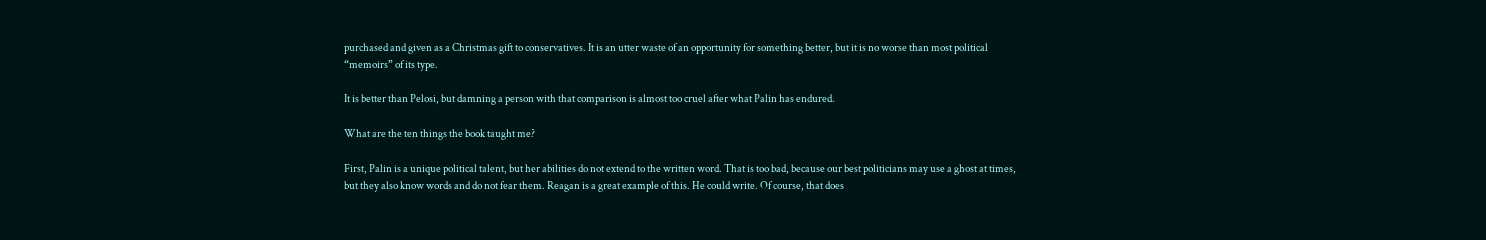purchased and given as a Christmas gift to conservatives. It is an utter waste of an opportunity for something better, but it is no worse than most political “memoirs” of its type.

It is better than Pelosi, but damning a person with that comparison is almost too cruel after what Palin has endured.

What are the ten things the book taught me?

First, Palin is a unique political talent, but her abilities do not extend to the written word. That is too bad, because our best politicians may use a ghost at times, but they also know words and do not fear them. Reagan is a great example of this. He could write. Of course, that does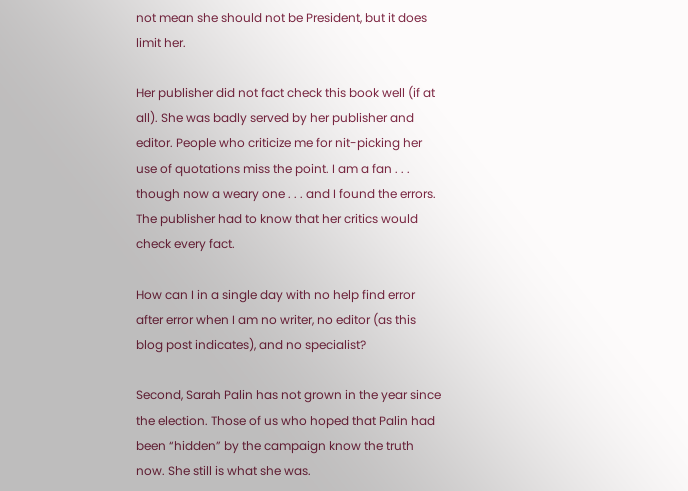not mean she should not be President, but it does limit her.

Her publisher did not fact check this book well (if at all). She was badly served by her publisher and editor. People who criticize me for nit-picking her use of quotations miss the point. I am a fan . . . though now a weary one . . . and I found the errors. The publisher had to know that her critics would check every fact.

How can I in a single day with no help find error after error when I am no writer, no editor (as this blog post indicates), and no specialist?

Second, Sarah Palin has not grown in the year since the election. Those of us who hoped that Palin had been “hidden” by the campaign know the truth now. She still is what she was.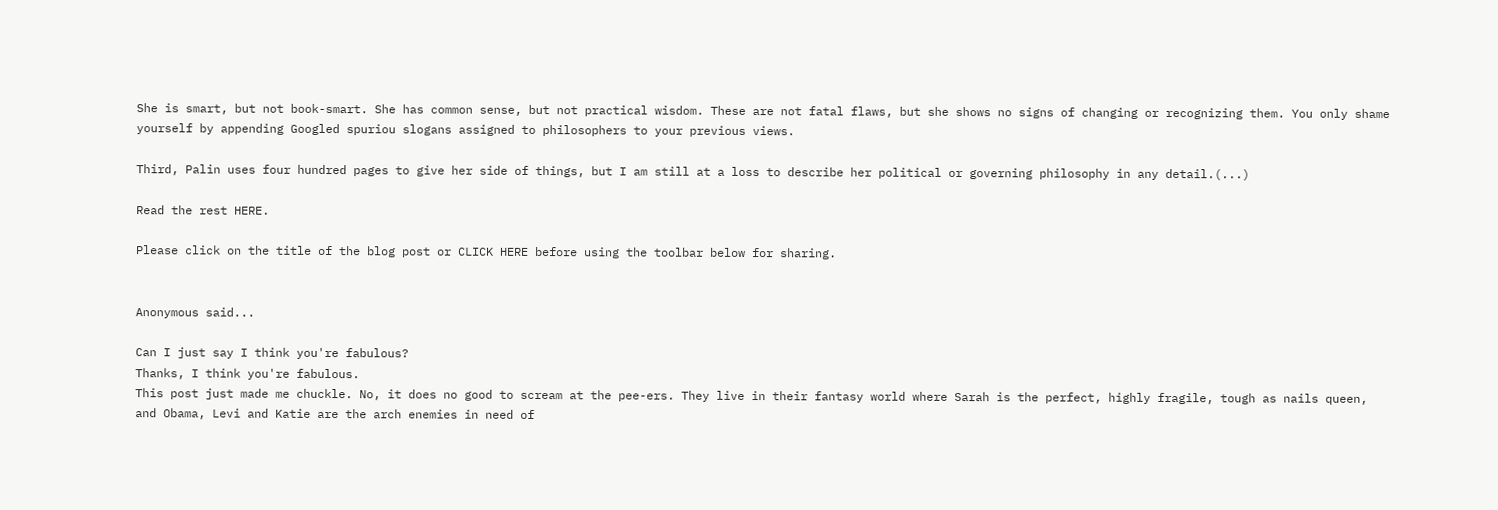She is smart, but not book-smart. She has common sense, but not practical wisdom. These are not fatal flaws, but she shows no signs of changing or recognizing them. You only shame yourself by appending Googled spuriou slogans assigned to philosophers to your previous views.

Third, Palin uses four hundred pages to give her side of things, but I am still at a loss to describe her political or governing philosophy in any detail.(...)

Read the rest HERE.

Please click on the title of the blog post or CLICK HERE before using the toolbar below for sharing.


Anonymous said...

Can I just say I think you're fabulous?
Thanks, I think you're fabulous.
This post just made me chuckle. No, it does no good to scream at the pee-ers. They live in their fantasy world where Sarah is the perfect, highly fragile, tough as nails queen, and Obama, Levi and Katie are the arch enemies in need of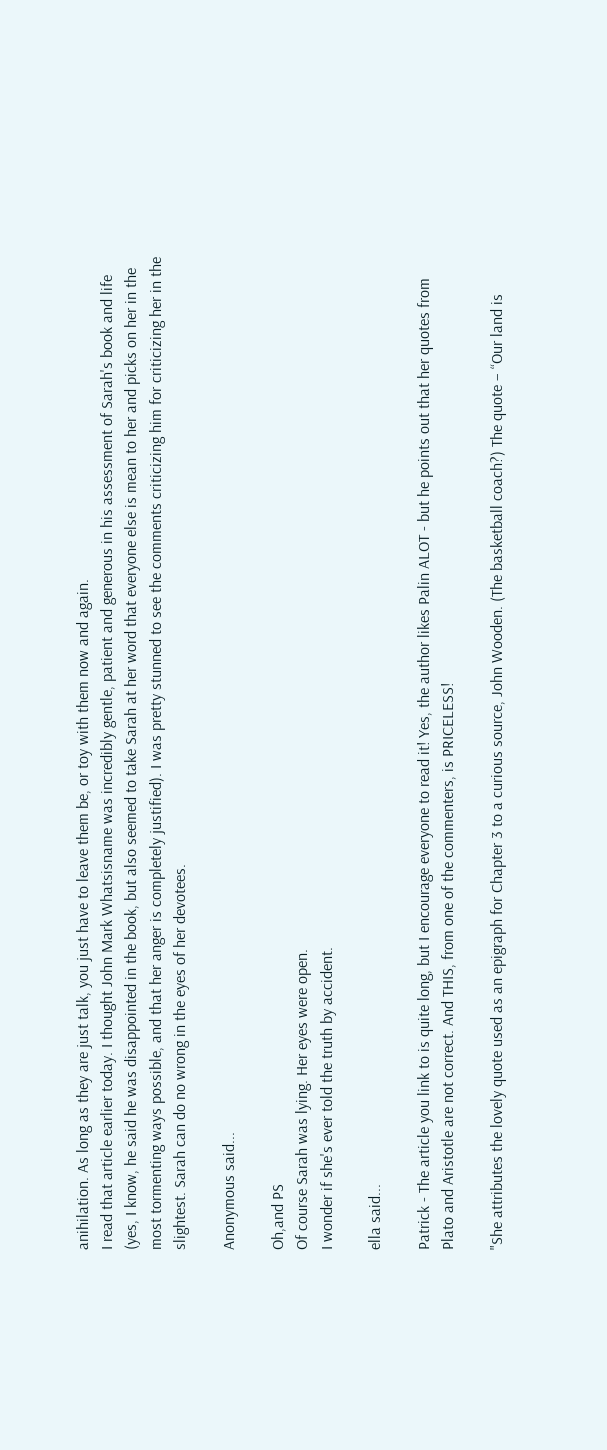anihilation. As long as they are just talk, you just have to leave them be, or toy with them now and again.
I read that article earlier today. I thought John Mark Whatsisname was incredibly gentle, patient and generous in his assessment of Sarah's book and life (yes, I know, he said he was disappointed in the book, but also seemed to take Sarah at her word that everyone else is mean to her and picks on her in the most tormenting ways possible, and that her anger is completely justified). I was pretty stunned to see the comments criticizing him for criticizing her in the slightest. Sarah can do no wrong in the eyes of her devotees.

Anonymous said...

Oh,and PS
Of course Sarah was lying. Her eyes were open.
I wonder if she's ever told the truth by accident.

ella said...

Patrick - The article you link to is quite long, but I encourage everyone to read it! Yes, the author likes Palin ALOT - but he points out that her quotes from Plato and Aristotle are not correct. And THIS, from one of the commenters, is PRICELESS!

"She attributes the lovely quote used as an epigraph for Chapter 3 to a curious source, John Wooden. (The basketball coach?) The quote – “Our land is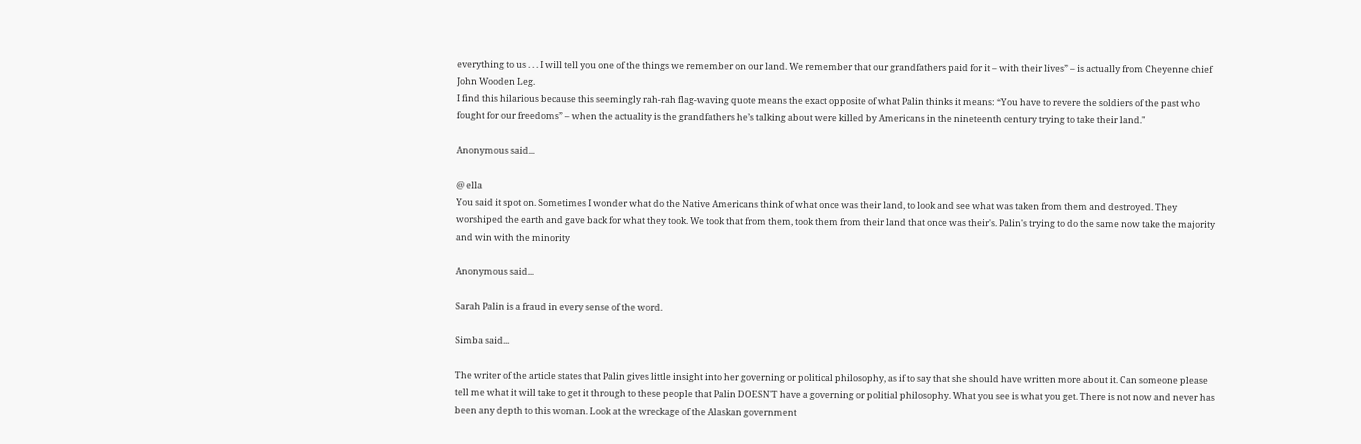everything to us . . . I will tell you one of the things we remember on our land. We remember that our grandfathers paid for it – with their lives” – is actually from Cheyenne chief John Wooden Leg.
I find this hilarious because this seemingly rah-rah flag-waving quote means the exact opposite of what Palin thinks it means: “You have to revere the soldiers of the past who fought for our freedoms” – when the actuality is the grandfathers he’s talking about were killed by Americans in the nineteenth century trying to take their land."

Anonymous said...

@ ella
You said it spot on. Sometimes I wonder what do the Native Americans think of what once was their land, to look and see what was taken from them and destroyed. They worshiped the earth and gave back for what they took. We took that from them, took them from their land that once was their's. Palin's trying to do the same now take the majority and win with the minority

Anonymous said...

Sarah Palin is a fraud in every sense of the word.

Simba said...

The writer of the article states that Palin gives little insight into her governing or political philosophy, as if to say that she should have written more about it. Can someone please tell me what it will take to get it through to these people that Palin DOESN'T have a governing or politial philosophy. What you see is what you get. There is not now and never has been any depth to this woman. Look at the wreckage of the Alaskan government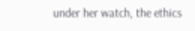under her watch, the ethics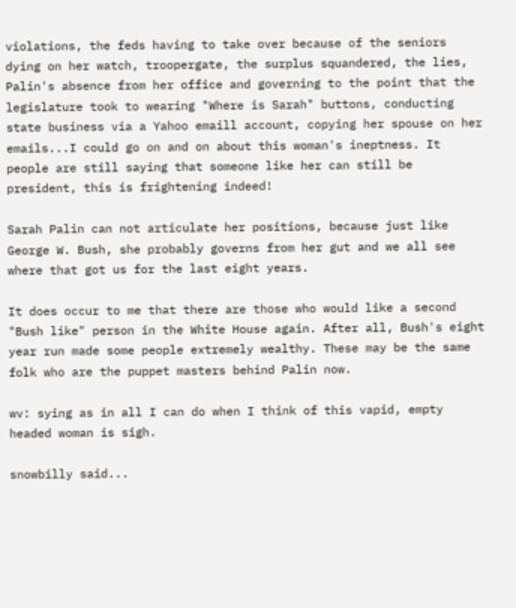violations, the feds having to take over because of the seniors dying on her watch, troopergate, the surplus squandered, the lies, Palin's absence from her office and governing to the point that the legislature took to wearing "Where is Sarah" buttons, conducting state business via a Yahoo emaill account, copying her spouse on her emails...I could go on and on about this woman's ineptness. It people are still saying that someone like her can still be president, this is frightening indeed!

Sarah Palin can not articulate her positions, because just like George W. Bush, she probably governs from her gut and we all see where that got us for the last eight years.

It does occur to me that there are those who would like a second "Bush like" person in the White House again. After all, Bush's eight year run made some people extremely wealthy. These may be the same folk who are the puppet masters behind Palin now.

wv: sying as in all I can do when I think of this vapid, empty headed woman is sigh.

snowbilly said...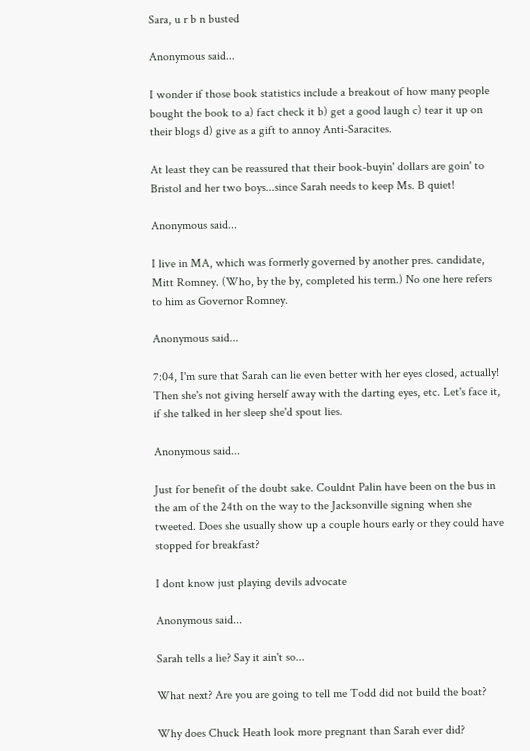Sara, u r b n busted

Anonymous said...

I wonder if those book statistics include a breakout of how many people bought the book to a) fact check it b) get a good laugh c) tear it up on their blogs d) give as a gift to annoy Anti-Saracites.

At least they can be reassured that their book-buyin' dollars are goin' to Bristol and her two boys...since Sarah needs to keep Ms. B quiet!

Anonymous said...

I live in MA, which was formerly governed by another pres. candidate, Mitt Romney. (Who, by the by, completed his term.) No one here refers to him as Governor Romney.

Anonymous said...

7:04, I'm sure that Sarah can lie even better with her eyes closed, actually! Then she's not giving herself away with the darting eyes, etc. Let's face it, if she talked in her sleep she'd spout lies.

Anonymous said...

Just for benefit of the doubt sake. Couldnt Palin have been on the bus in the am of the 24th on the way to the Jacksonville signing when she tweeted. Does she usually show up a couple hours early or they could have stopped for breakfast?

I dont know just playing devils advocate

Anonymous said...

Sarah tells a lie? Say it ain't so...

What next? Are you are going to tell me Todd did not build the boat?

Why does Chuck Heath look more pregnant than Sarah ever did?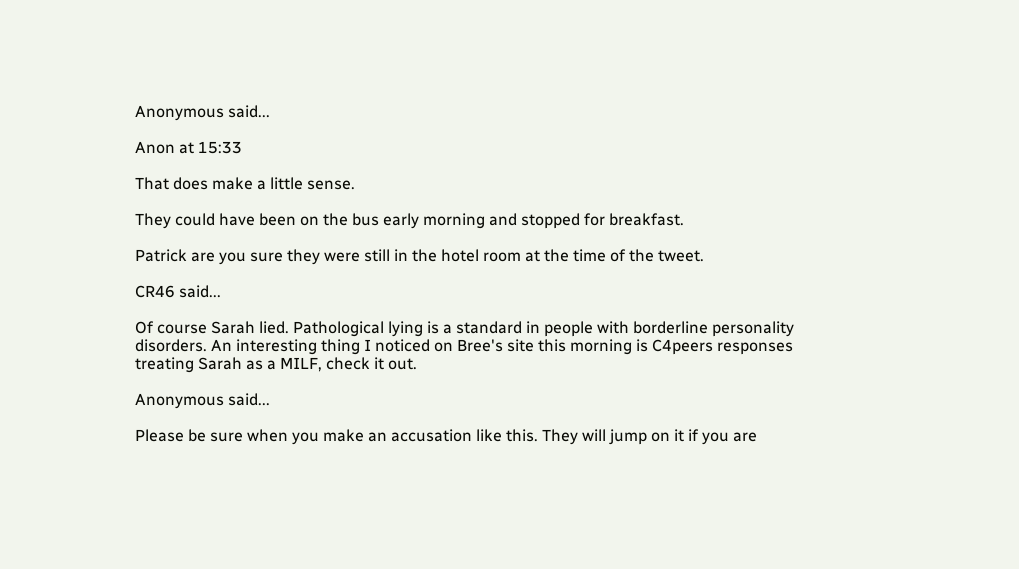Anonymous said...

Anon at 15:33

That does make a little sense.

They could have been on the bus early morning and stopped for breakfast.

Patrick are you sure they were still in the hotel room at the time of the tweet.

CR46 said...

Of course Sarah lied. Pathological lying is a standard in people with borderline personality disorders. An interesting thing I noticed on Bree's site this morning is C4peers responses treating Sarah as a MILF, check it out.

Anonymous said...

Please be sure when you make an accusation like this. They will jump on it if you are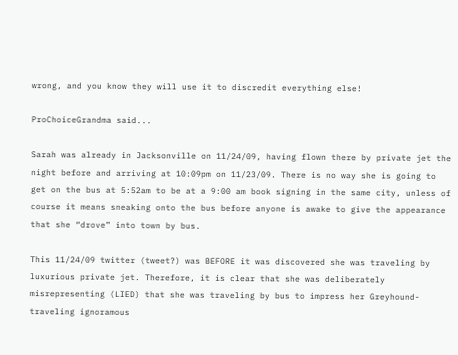wrong, and you know they will use it to discredit everything else!

ProChoiceGrandma said...

Sarah was already in Jacksonville on 11/24/09, having flown there by private jet the night before and arriving at 10:09pm on 11/23/09. There is no way she is going to get on the bus at 5:52am to be at a 9:00 am book signing in the same city, unless of course it means sneaking onto the bus before anyone is awake to give the appearance that she “drove” into town by bus.

This 11/24/09 twitter (tweet?) was BEFORE it was discovered she was traveling by luxurious private jet. Therefore, it is clear that she was deliberately misrepresenting (LIED) that she was traveling by bus to impress her Greyhound-traveling ignoramous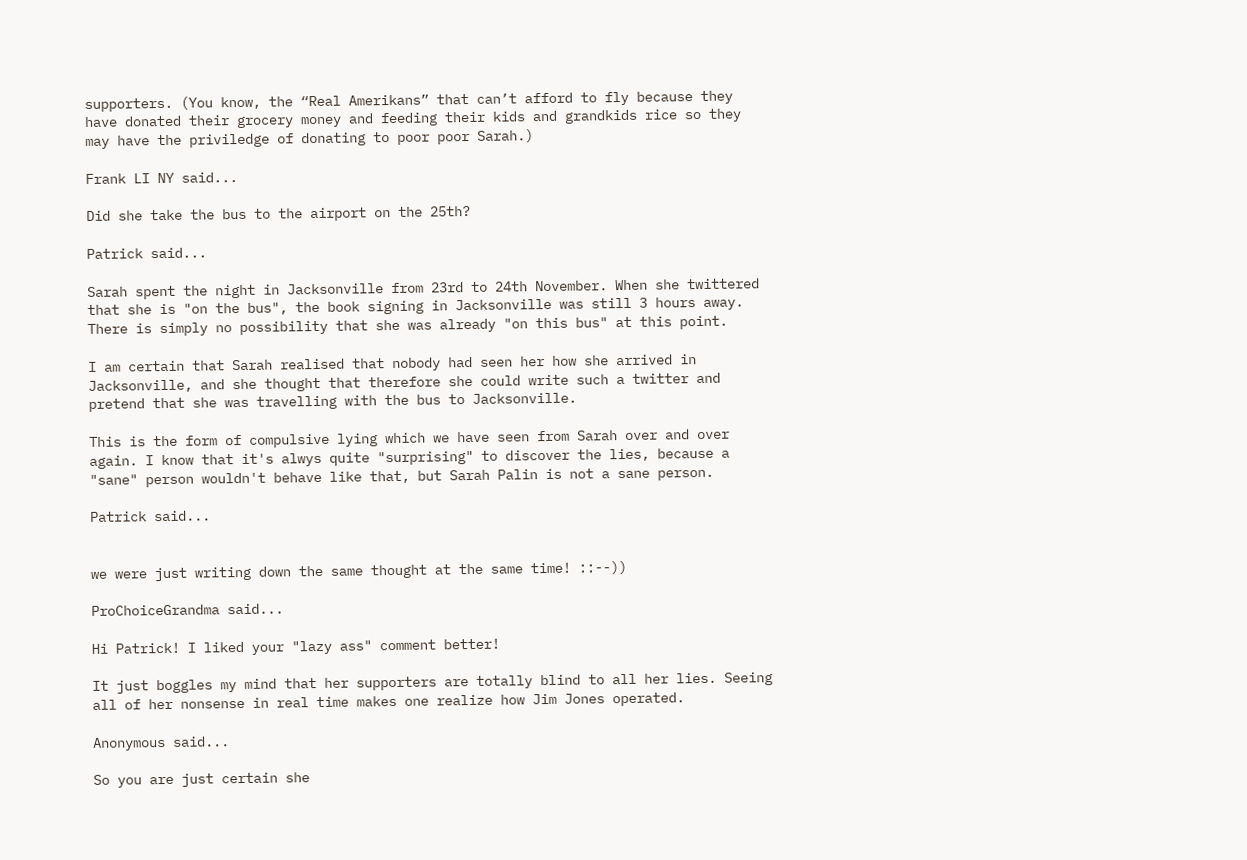supporters. (You know, the “Real Amerikans” that can’t afford to fly because they have donated their grocery money and feeding their kids and grandkids rice so they may have the priviledge of donating to poor poor Sarah.)

Frank LI NY said...

Did she take the bus to the airport on the 25th?

Patrick said...

Sarah spent the night in Jacksonville from 23rd to 24th November. When she twittered that she is "on the bus", the book signing in Jacksonville was still 3 hours away. There is simply no possibility that she was already "on this bus" at this point.

I am certain that Sarah realised that nobody had seen her how she arrived in Jacksonville, and she thought that therefore she could write such a twitter and pretend that she was travelling with the bus to Jacksonville.

This is the form of compulsive lying which we have seen from Sarah over and over again. I know that it's alwys quite "surprising" to discover the lies, because a "sane" person wouldn't behave like that, but Sarah Palin is not a sane person.

Patrick said...


we were just writing down the same thought at the same time! ::--))

ProChoiceGrandma said...

Hi Patrick! I liked your "lazy ass" comment better!

It just boggles my mind that her supporters are totally blind to all her lies. Seeing all of her nonsense in real time makes one realize how Jim Jones operated.

Anonymous said...

So you are just certain she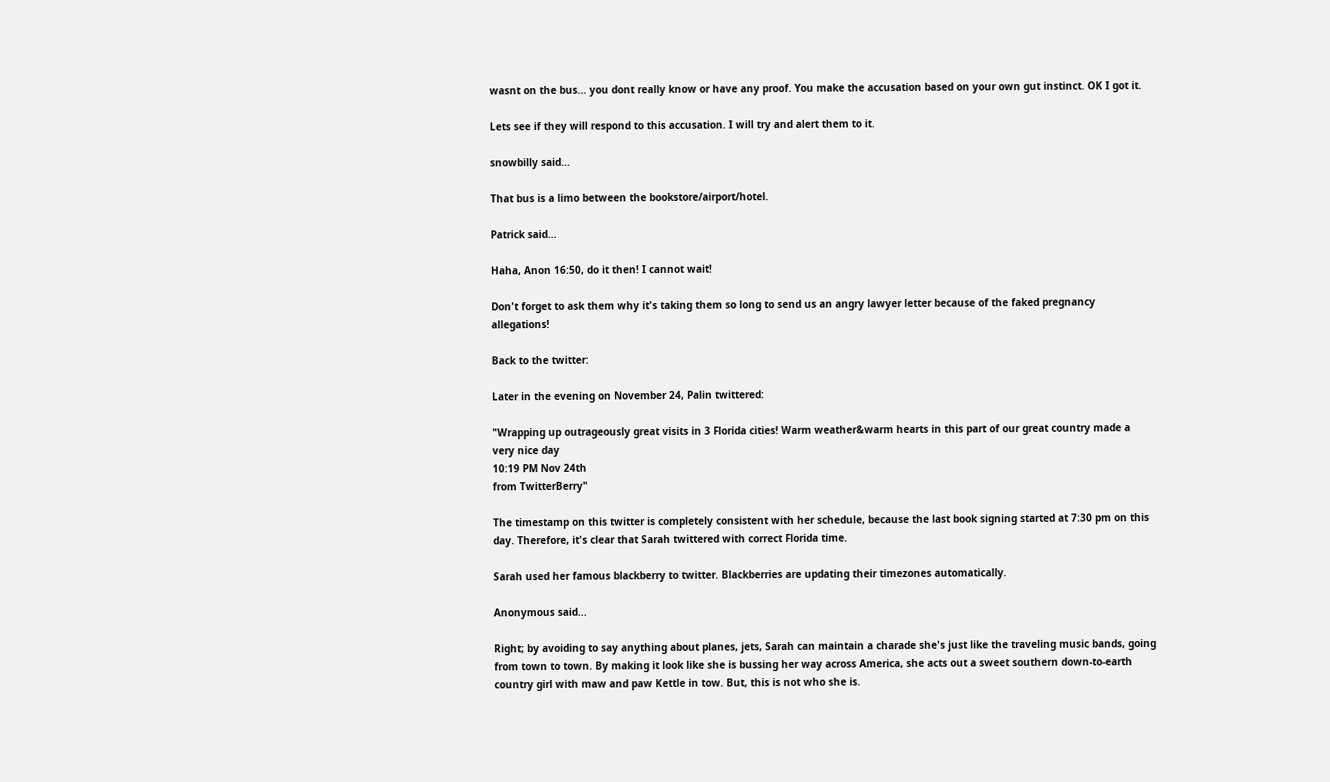wasnt on the bus... you dont really know or have any proof. You make the accusation based on your own gut instinct. OK I got it.

Lets see if they will respond to this accusation. I will try and alert them to it.

snowbilly said...

That bus is a limo between the bookstore/airport/hotel.

Patrick said...

Haha, Anon 16:50, do it then! I cannot wait!

Don't forget to ask them why it's taking them so long to send us an angry lawyer letter because of the faked pregnancy allegations!

Back to the twitter:

Later in the evening on November 24, Palin twittered:

"Wrapping up outrageously great visits in 3 Florida cities! Warm weather&warm hearts in this part of our great country made a very nice day
10:19 PM Nov 24th
from TwitterBerry"

The timestamp on this twitter is completely consistent with her schedule, because the last book signing started at 7:30 pm on this day. Therefore, it's clear that Sarah twittered with correct Florida time.

Sarah used her famous blackberry to twitter. Blackberries are updating their timezones automatically.

Anonymous said...

Right; by avoiding to say anything about planes, jets, Sarah can maintain a charade she's just like the traveling music bands, going from town to town. By making it look like she is bussing her way across America, she acts out a sweet southern down-to-earth country girl with maw and paw Kettle in tow. But, this is not who she is.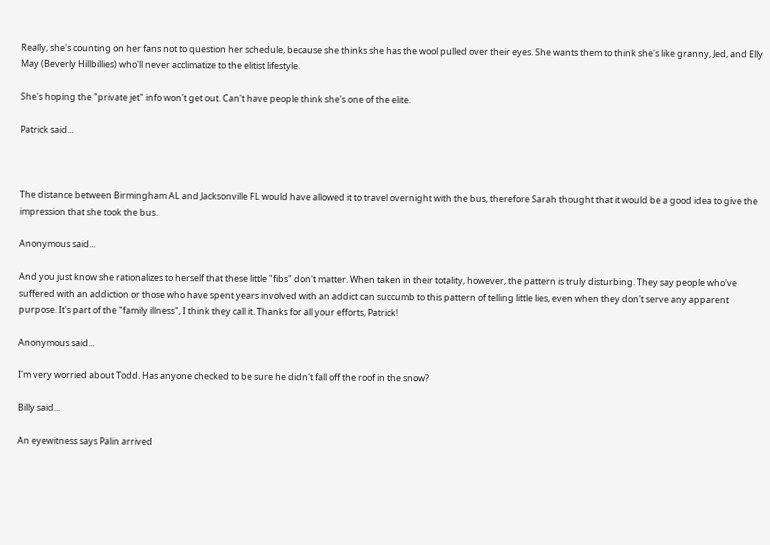Really, she's counting on her fans not to question her schedule, because she thinks she has the wool pulled over their eyes. She wants them to think she's like granny, Jed, and Elly May (Beverly Hillbillies) who'll never acclimatize to the elitist lifestyle.

She's hoping the "private jet" info won't get out. Can't have people think she's one of the elite.

Patrick said...



The distance between Birmingham AL and Jacksonville FL would have allowed it to travel overnight with the bus, therefore Sarah thought that it would be a good idea to give the impression that she took the bus.

Anonymous said...

And you just know she rationalizes to herself that these little "fibs" don't matter. When taken in their totality, however, the pattern is truly disturbing. They say people who've suffered with an addiction or those who have spent years involved with an addict can succumb to this pattern of telling little lies, even when they don't serve any apparent purpose. It's part of the "family illness", I think they call it. Thanks for all your efforts, Patrick!

Anonymous said...

I'm very worried about Todd. Has anyone checked to be sure he didn't fall off the roof in the snow?

Billy said...

An eyewitness says Palin arrived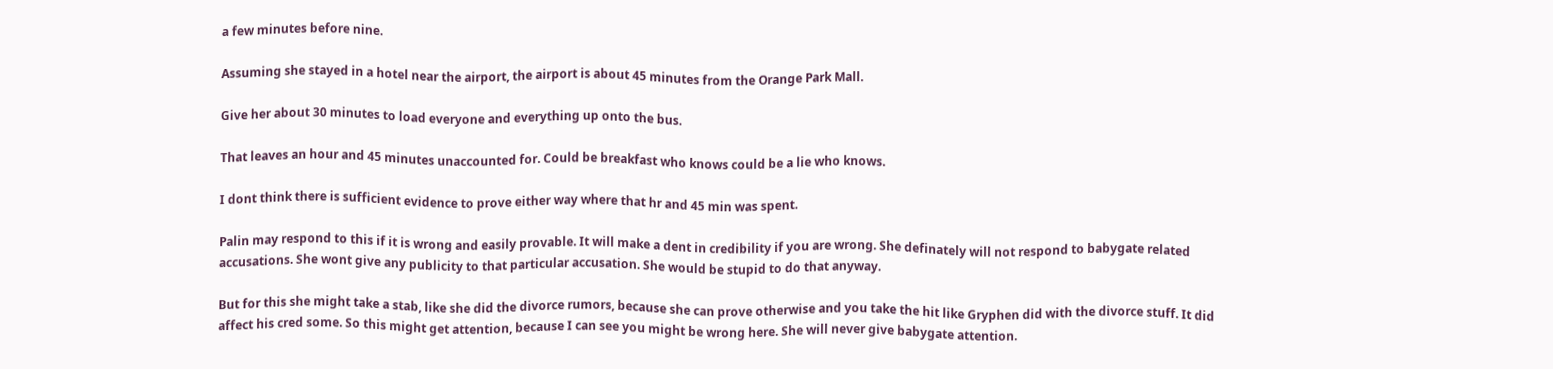a few minutes before nine.

Assuming she stayed in a hotel near the airport, the airport is about 45 minutes from the Orange Park Mall.

Give her about 30 minutes to load everyone and everything up onto the bus.

That leaves an hour and 45 minutes unaccounted for. Could be breakfast who knows could be a lie who knows.

I dont think there is sufficient evidence to prove either way where that hr and 45 min was spent.

Palin may respond to this if it is wrong and easily provable. It will make a dent in credibility if you are wrong. She definately will not respond to babygate related accusations. She wont give any publicity to that particular accusation. She would be stupid to do that anyway.

But for this she might take a stab, like she did the divorce rumors, because she can prove otherwise and you take the hit like Gryphen did with the divorce stuff. It did affect his cred some. So this might get attention, because I can see you might be wrong here. She will never give babygate attention.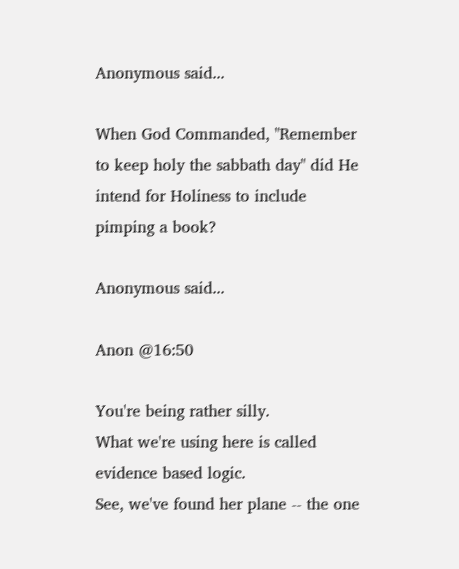Anonymous said...

When God Commanded, "Remember to keep holy the sabbath day" did He intend for Holiness to include pimping a book?

Anonymous said...

Anon @16:50

You're being rather silly.
What we're using here is called evidence based logic.
See, we've found her plane -- the one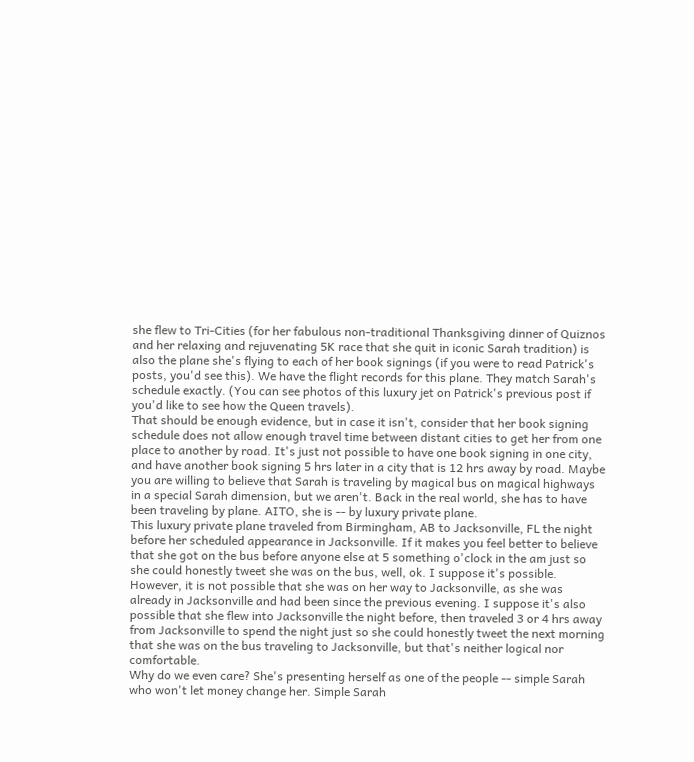she flew to Tri-Cities (for her fabulous non-traditional Thanksgiving dinner of Quiznos and her relaxing and rejuvenating 5K race that she quit in iconic Sarah tradition) is also the plane she's flying to each of her book signings (if you were to read Patrick's posts, you'd see this). We have the flight records for this plane. They match Sarah's schedule exactly. (You can see photos of this luxury jet on Patrick's previous post if you'd like to see how the Queen travels).
That should be enough evidence, but in case it isn't, consider that her book signing schedule does not allow enough travel time between distant cities to get her from one place to another by road. It's just not possible to have one book signing in one city, and have another book signing 5 hrs later in a city that is 12 hrs away by road. Maybe you are willing to believe that Sarah is traveling by magical bus on magical highways in a special Sarah dimension, but we aren't. Back in the real world, she has to have been traveling by plane. AITO, she is -- by luxury private plane.
This luxury private plane traveled from Birmingham, AB to Jacksonville, FL the night before her scheduled appearance in Jacksonville. If it makes you feel better to believe that she got on the bus before anyone else at 5 something o'clock in the am just so she could honestly tweet she was on the bus, well, ok. I suppose it's possible. However, it is not possible that she was on her way to Jacksonville, as she was already in Jacksonville and had been since the previous evening. I suppose it's also possible that she flew into Jacksonville the night before, then traveled 3 or 4 hrs away from Jacksonville to spend the night just so she could honestly tweet the next morning that she was on the bus traveling to Jacksonville, but that's neither logical nor comfortable.
Why do we even care? She's presenting herself as one of the people -- simple Sarah who won't let money change her. Simple Sarah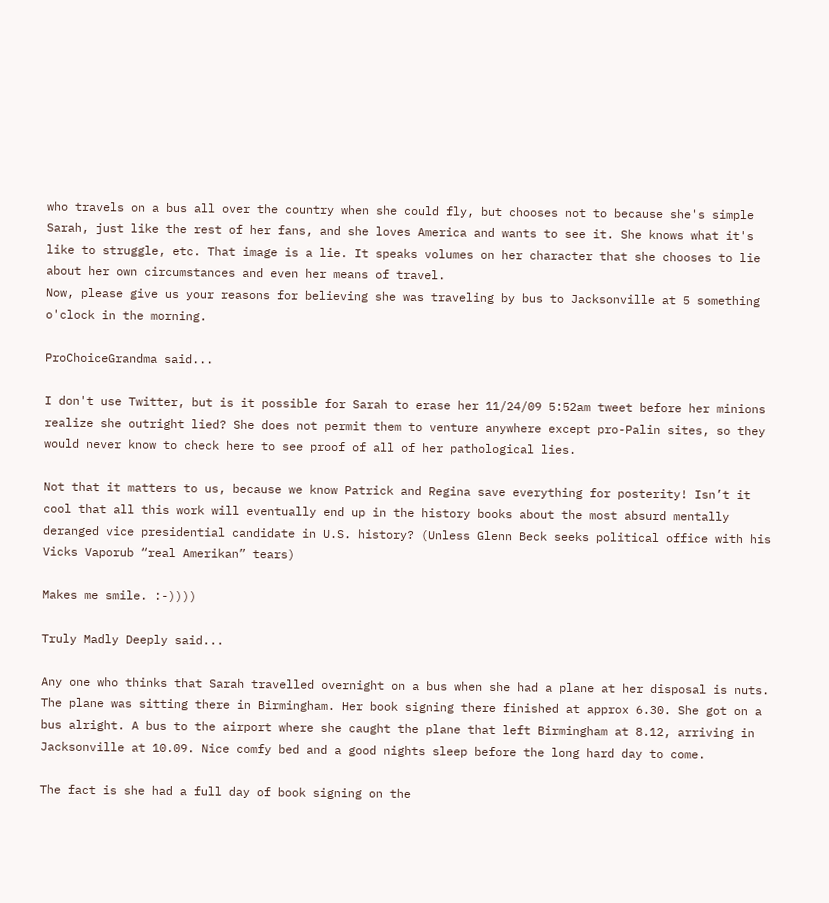who travels on a bus all over the country when she could fly, but chooses not to because she's simple Sarah, just like the rest of her fans, and she loves America and wants to see it. She knows what it's like to struggle, etc. That image is a lie. It speaks volumes on her character that she chooses to lie about her own circumstances and even her means of travel.
Now, please give us your reasons for believing she was traveling by bus to Jacksonville at 5 something o'clock in the morning.

ProChoiceGrandma said...

I don't use Twitter, but is it possible for Sarah to erase her 11/24/09 5:52am tweet before her minions realize she outright lied? She does not permit them to venture anywhere except pro-Palin sites, so they would never know to check here to see proof of all of her pathological lies.

Not that it matters to us, because we know Patrick and Regina save everything for posterity! Isn’t it cool that all this work will eventually end up in the history books about the most absurd mentally deranged vice presidential candidate in U.S. history? (Unless Glenn Beck seeks political office with his Vicks Vaporub “real Amerikan” tears)

Makes me smile. :-))))

Truly Madly Deeply said...

Any one who thinks that Sarah travelled overnight on a bus when she had a plane at her disposal is nuts. The plane was sitting there in Birmingham. Her book signing there finished at approx 6.30. She got on a bus alright. A bus to the airport where she caught the plane that left Birmingham at 8.12, arriving in Jacksonville at 10.09. Nice comfy bed and a good nights sleep before the long hard day to come.

The fact is she had a full day of book signing on the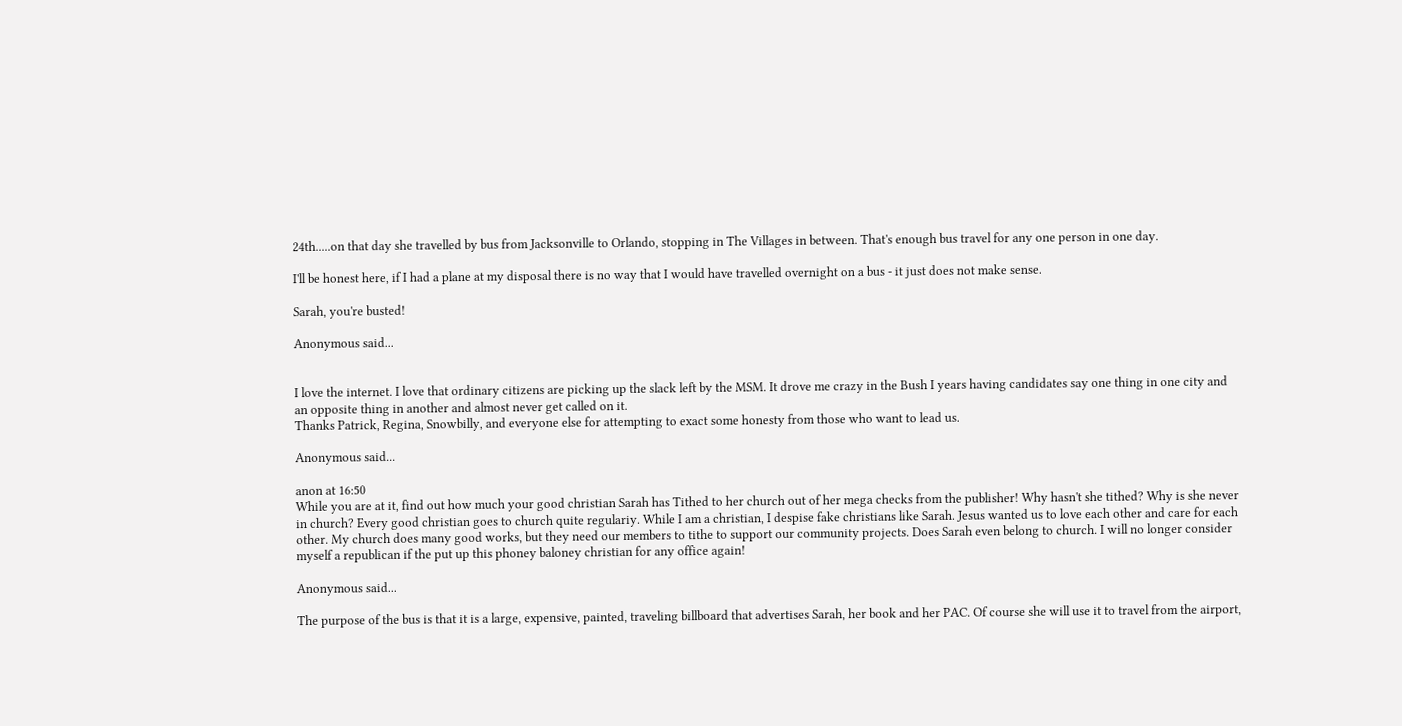24th.....on that day she travelled by bus from Jacksonville to Orlando, stopping in The Villages in between. That's enough bus travel for any one person in one day.

I'll be honest here, if I had a plane at my disposal there is no way that I would have travelled overnight on a bus - it just does not make sense.

Sarah, you're busted!

Anonymous said...


I love the internet. I love that ordinary citizens are picking up the slack left by the MSM. It drove me crazy in the Bush I years having candidates say one thing in one city and an opposite thing in another and almost never get called on it.
Thanks Patrick, Regina, Snowbilly, and everyone else for attempting to exact some honesty from those who want to lead us.

Anonymous said...

anon at 16:50
While you are at it, find out how much your good christian Sarah has Tithed to her church out of her mega checks from the publisher! Why hasn't she tithed? Why is she never in church? Every good christian goes to church quite regulariy. While I am a christian, I despise fake christians like Sarah. Jesus wanted us to love each other and care for each other. My church does many good works, but they need our members to tithe to support our community projects. Does Sarah even belong to church. I will no longer consider myself a republican if the put up this phoney baloney christian for any office again!

Anonymous said...

The purpose of the bus is that it is a large, expensive, painted, traveling billboard that advertises Sarah, her book and her PAC. Of course she will use it to travel from the airport,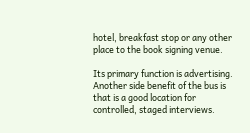hotel, breakfast stop or any other place to the book signing venue.

Its primary function is advertising. Another side benefit of the bus is that is a good location for controlled, staged interviews.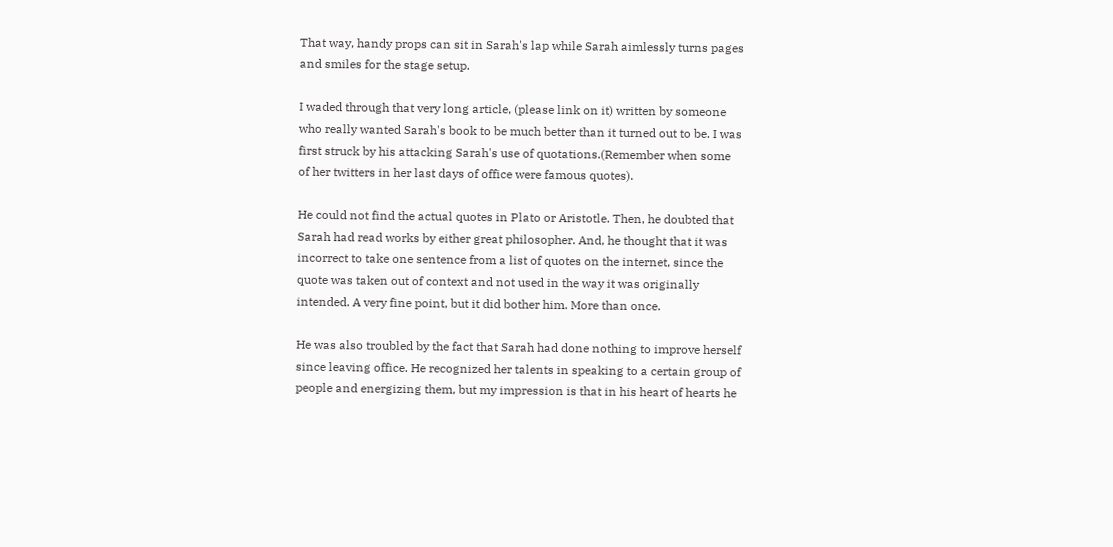That way, handy props can sit in Sarah's lap while Sarah aimlessly turns pages and smiles for the stage setup.

I waded through that very long article, (please link on it) written by someone who really wanted Sarah's book to be much better than it turned out to be. I was first struck by his attacking Sarah's use of quotations.(Remember when some of her twitters in her last days of office were famous quotes).

He could not find the actual quotes in Plato or Aristotle. Then, he doubted that Sarah had read works by either great philosopher. And, he thought that it was incorrect to take one sentence from a list of quotes on the internet, since the quote was taken out of context and not used in the way it was originally intended. A very fine point, but it did bother him. More than once.

He was also troubled by the fact that Sarah had done nothing to improve herself since leaving office. He recognized her talents in speaking to a certain group of people and energizing them, but my impression is that in his heart of hearts he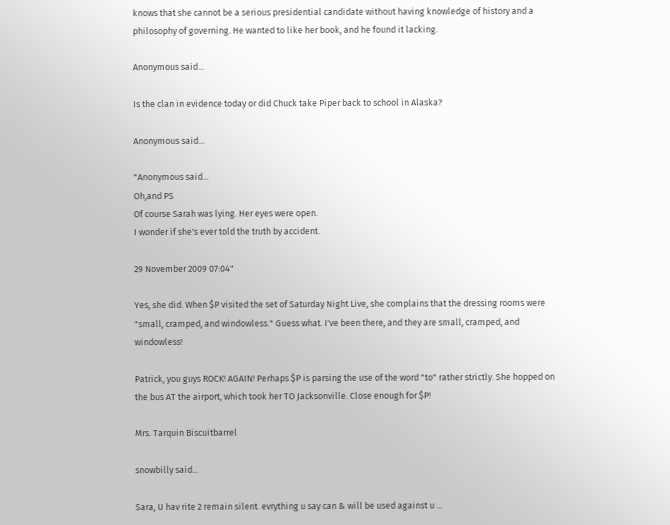knows that she cannot be a serious presidential candidate without having knowledge of history and a philosophy of governing. He wanted to like her book, and he found it lacking.

Anonymous said...

Is the clan in evidence today or did Chuck take Piper back to school in Alaska?

Anonymous said...

"Anonymous said...
Oh,and PS
Of course Sarah was lying. Her eyes were open.
I wonder if she's ever told the truth by accident.

29 November 2009 07:04"

Yes, she did. When $P visited the set of Saturday Night Live, she complains that the dressing rooms were "small, cramped, and windowless." Guess what. I've been there, and they are small, cramped, and windowless!

Patrick, you guys ROCK! AGAIN! Perhaps $P is parsing the use of the word "to" rather strictly. She hopped on the bus AT the airport, which took her TO Jacksonville. Close enough for $P!

Mrs. Tarquin Biscuitbarrel

snowbilly said...

Sara, U hav rite 2 remain silent. evrything u say can & will be used against u ...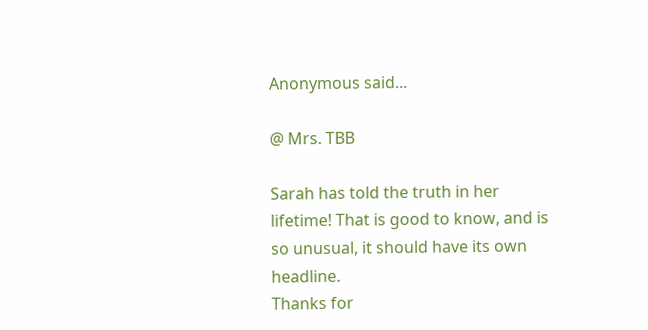Anonymous said...

@ Mrs. TBB

Sarah has told the truth in her lifetime! That is good to know, and is so unusual, it should have its own headline.
Thanks for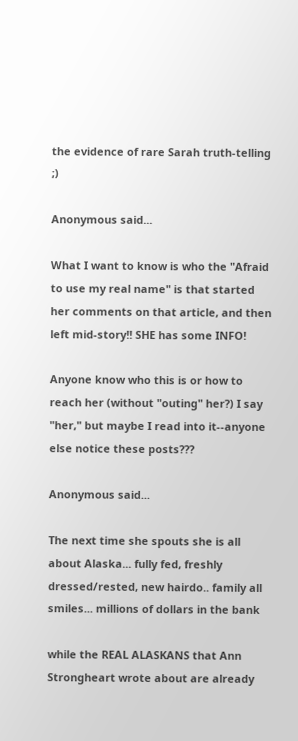the evidence of rare Sarah truth-telling ;)

Anonymous said...

What I want to know is who the "Afraid to use my real name" is that started her comments on that article, and then left mid-story!! SHE has some INFO!

Anyone know who this is or how to reach her (without "outing" her?) I say "her," but maybe I read into it--anyone else notice these posts???

Anonymous said...

The next time she spouts she is all about Alaska... fully fed, freshly dressed/rested, new hairdo.. family all smiles... millions of dollars in the bank

while the REAL ALASKANS that Ann Strongheart wrote about are already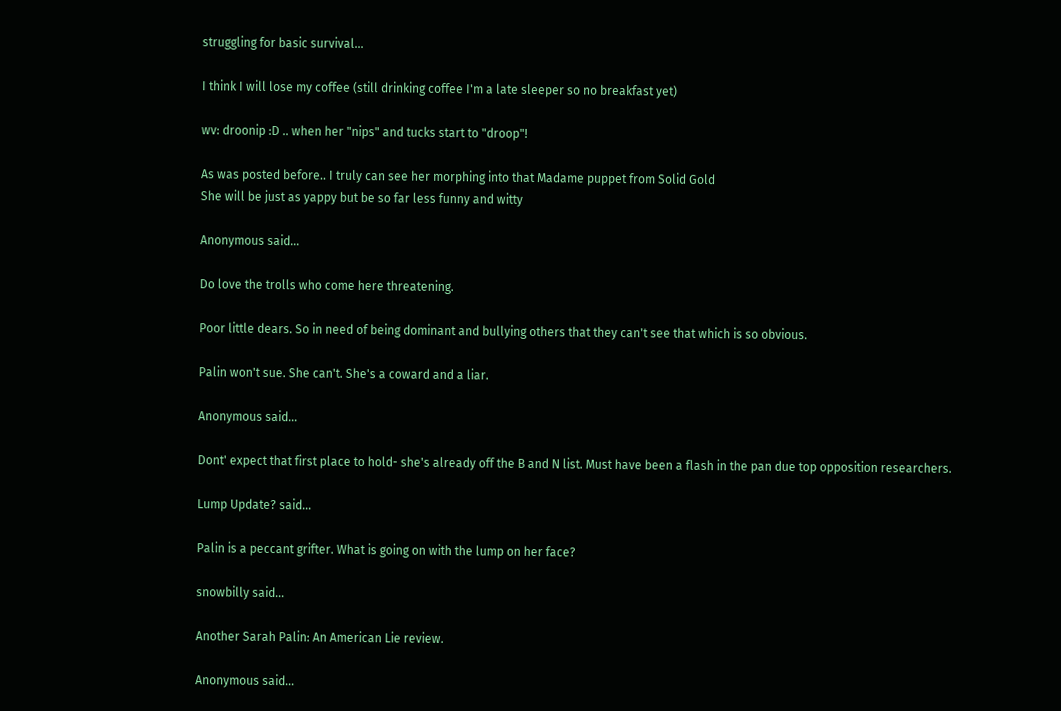struggling for basic survival...

I think I will lose my coffee (still drinking coffee I'm a late sleeper so no breakfast yet)

wv: droonip :D .. when her "nips" and tucks start to "droop"!

As was posted before.. I truly can see her morphing into that Madame puppet from Solid Gold
She will be just as yappy but be so far less funny and witty

Anonymous said...

Do love the trolls who come here threatening.

Poor little dears. So in need of being dominant and bullying others that they can't see that which is so obvious.

Palin won't sue. She can't. She's a coward and a liar.

Anonymous said...

Dont' expect that first place to hold- she's already off the B and N list. Must have been a flash in the pan due top opposition researchers.

Lump Update? said...

Palin is a peccant grifter. What is going on with the lump on her face?

snowbilly said...

Another Sarah Palin: An American Lie review.

Anonymous said...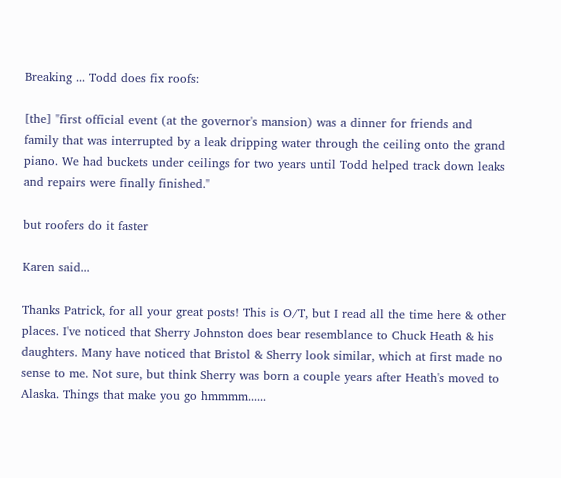Breaking ... Todd does fix roofs:

[the] "first official event (at the governor's mansion) was a dinner for friends and family that was interrupted by a leak dripping water through the ceiling onto the grand piano. We had buckets under ceilings for two years until Todd helped track down leaks and repairs were finally finished."

but roofers do it faster

Karen said...

Thanks Patrick, for all your great posts! This is O/T, but I read all the time here & other places. I've noticed that Sherry Johnston does bear resemblance to Chuck Heath & his daughters. Many have noticed that Bristol & Sherry look similar, which at first made no sense to me. Not sure, but think Sherry was born a couple years after Heath's moved to Alaska. Things that make you go hmmmm......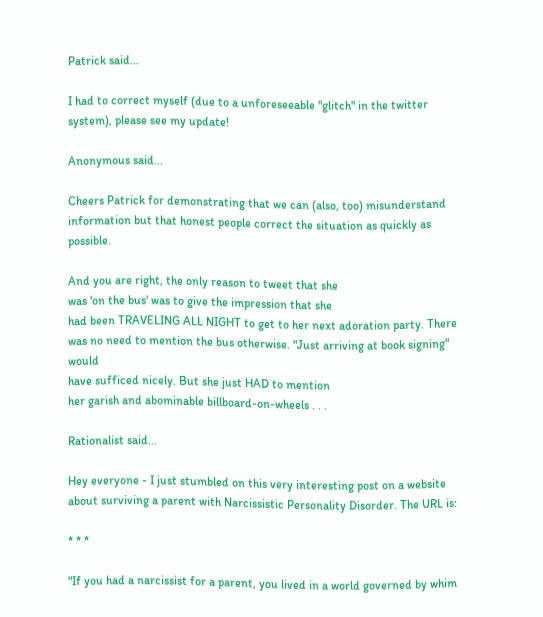Patrick said...

I had to correct myself (due to a unforeseeable "glitch" in the twitter system), please see my update!

Anonymous said...

Cheers Patrick for demonstrating that we can (also, too) misunderstand information but that honest people correct the situation as quickly as possible.

And you are right, the only reason to tweet that she
was 'on the bus' was to give the impression that she
had been TRAVELING ALL NIGHT to get to her next adoration party. There was no need to mention the bus otherwise. "Just arriving at book signing" would
have sufficed nicely. But she just HAD to mention
her garish and abominable billboard-on-wheels . . .

Rationalist said...

Hey everyone - I just stumbled on this very interesting post on a website about surviving a parent with Narcissistic Personality Disorder. The URL is:

* * *

"If you had a narcissist for a parent, you lived in a world governed by whim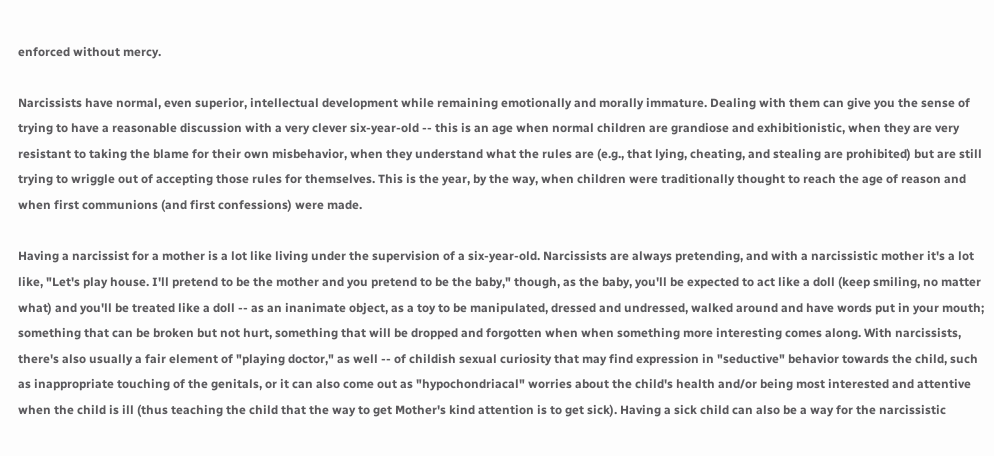enforced without mercy.

Narcissists have normal, even superior, intellectual development while remaining emotionally and morally immature. Dealing with them can give you the sense of trying to have a reasonable discussion with a very clever six-year-old -- this is an age when normal children are grandiose and exhibitionistic, when they are very resistant to taking the blame for their own misbehavior, when they understand what the rules are (e.g., that lying, cheating, and stealing are prohibited) but are still trying to wriggle out of accepting those rules for themselves. This is the year, by the way, when children were traditionally thought to reach the age of reason and when first communions (and first confessions) were made.

Having a narcissist for a mother is a lot like living under the supervision of a six-year-old. Narcissists are always pretending, and with a narcissistic mother it's a lot like, "Let's play house. I'll pretend to be the mother and you pretend to be the baby," though, as the baby, you'll be expected to act like a doll (keep smiling, no matter what) and you'll be treated like a doll -- as an inanimate object, as a toy to be manipulated, dressed and undressed, walked around and have words put in your mouth; something that can be broken but not hurt, something that will be dropped and forgotten when when something more interesting comes along. With narcissists, there's also usually a fair element of "playing doctor," as well -- of childish sexual curiosity that may find expression in "seductive" behavior towards the child, such as inappropriate touching of the genitals, or it can also come out as "hypochondriacal" worries about the child's health and/or being most interested and attentive when the child is ill (thus teaching the child that the way to get Mother's kind attention is to get sick). Having a sick child can also be a way for the narcissistic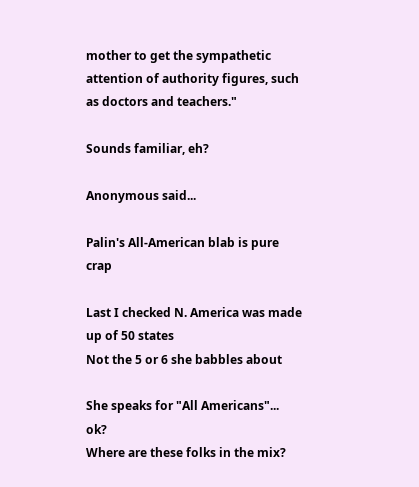mother to get the sympathetic attention of authority figures, such as doctors and teachers."

Sounds familiar, eh?

Anonymous said...

Palin's All-American blab is pure crap

Last I checked N. America was made up of 50 states
Not the 5 or 6 she babbles about

She speaks for "All Americans"... ok?
Where are these folks in the mix?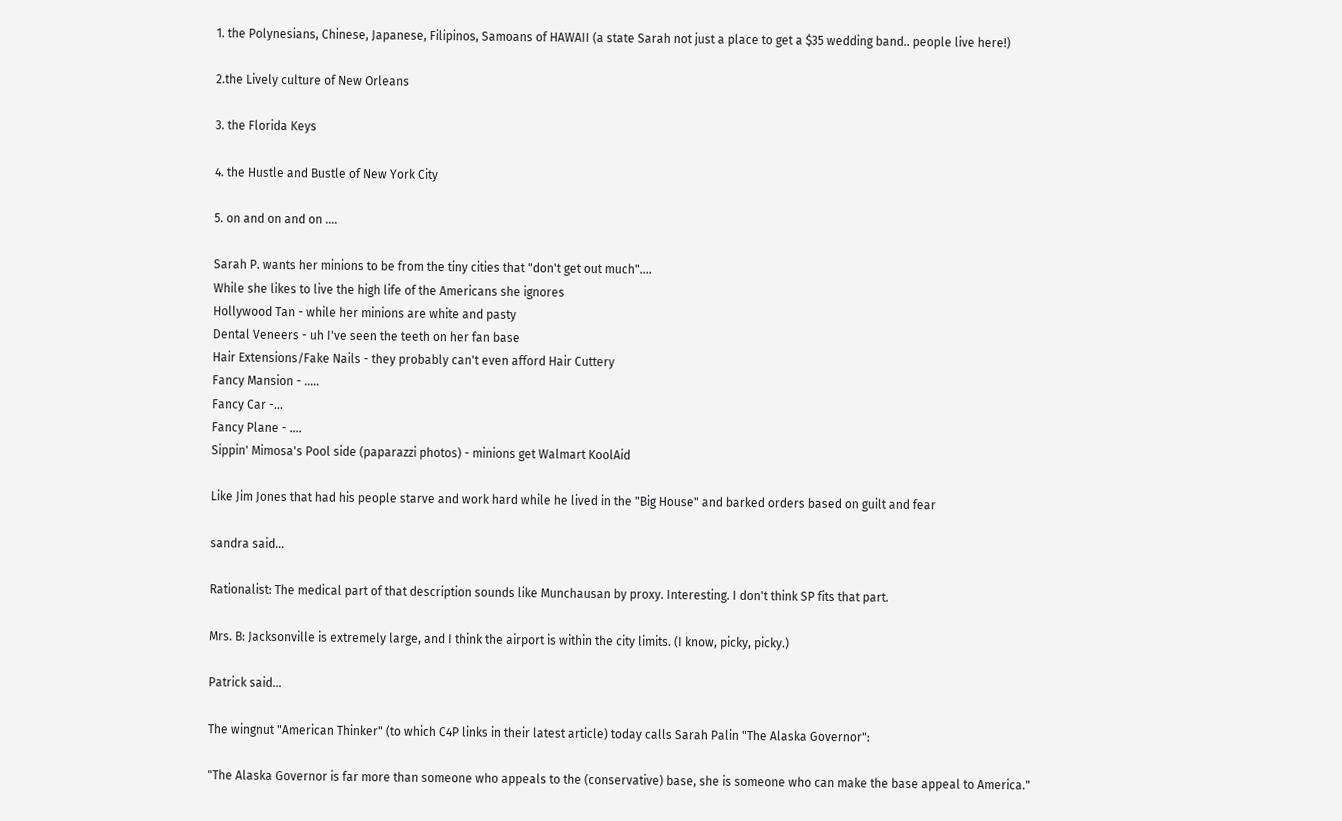1. the Polynesians, Chinese, Japanese, Filipinos, Samoans of HAWAII (a state Sarah not just a place to get a $35 wedding band.. people live here!)

2.the Lively culture of New Orleans

3. the Florida Keys

4. the Hustle and Bustle of New York City

5. on and on and on ....

Sarah P. wants her minions to be from the tiny cities that "don't get out much"....
While she likes to live the high life of the Americans she ignores
Hollywood Tan - while her minions are white and pasty
Dental Veneers - uh I've seen the teeth on her fan base
Hair Extensions/Fake Nails - they probably can't even afford Hair Cuttery
Fancy Mansion - .....
Fancy Car -...
Fancy Plane - ....
Sippin' Mimosa's Pool side (paparazzi photos) - minions get Walmart KoolAid

Like Jim Jones that had his people starve and work hard while he lived in the "Big House" and barked orders based on guilt and fear

sandra said...

Rationalist: The medical part of that description sounds like Munchausan by proxy. Interesting. I don't think SP fits that part.

Mrs. B: Jacksonville is extremely large, and I think the airport is within the city limits. (I know, picky, picky.)

Patrick said...

The wingnut "American Thinker" (to which C4P links in their latest article) today calls Sarah Palin "The Alaska Governor":

"The Alaska Governor is far more than someone who appeals to the (conservative) base, she is someone who can make the base appeal to America."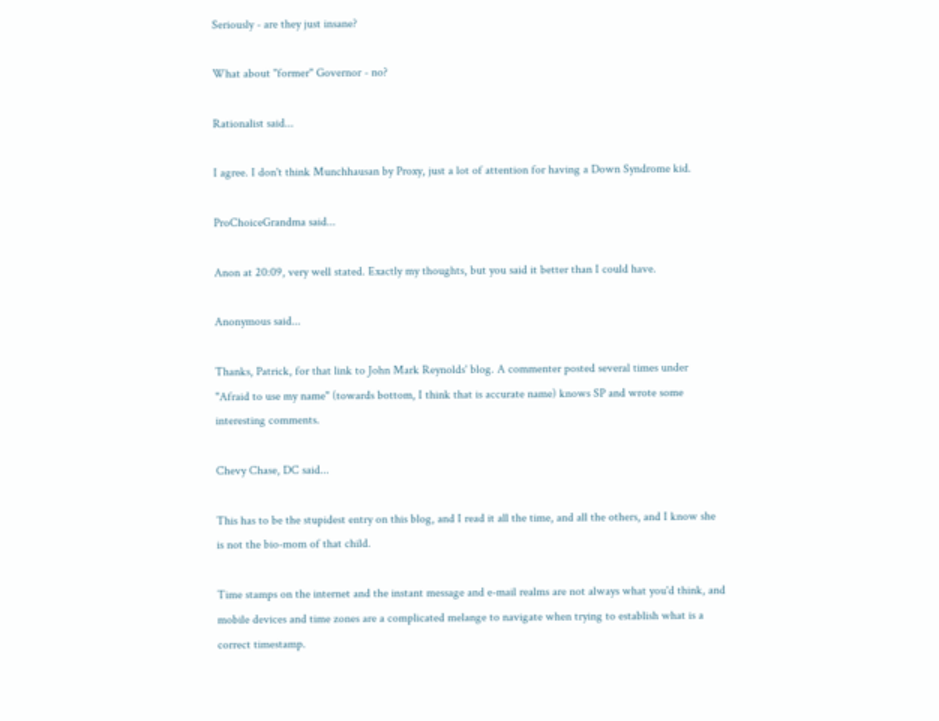Seriously - are they just insane?

What about "former" Governor - no?

Rationalist said...

I agree. I don't think Munchhausan by Proxy, just a lot of attention for having a Down Syndrome kid.

ProChoiceGrandma said...

Anon at 20:09, very well stated. Exactly my thoughts, but you said it better than I could have.

Anonymous said...

Thanks, Patrick, for that link to John Mark Reynolds' blog. A commenter posted several times under "Afraid to use my name" (towards bottom, I think that is accurate name) knows SP and wrote some interesting comments.

Chevy Chase, DC said...

This has to be the stupidest entry on this blog, and I read it all the time, and all the others, and I know she is not the bio-mom of that child.

Time stamps on the internet and the instant message and e-mail realms are not always what you'd think, and mobile devices and time zones are a complicated melange to navigate when trying to establish what is a correct timestamp.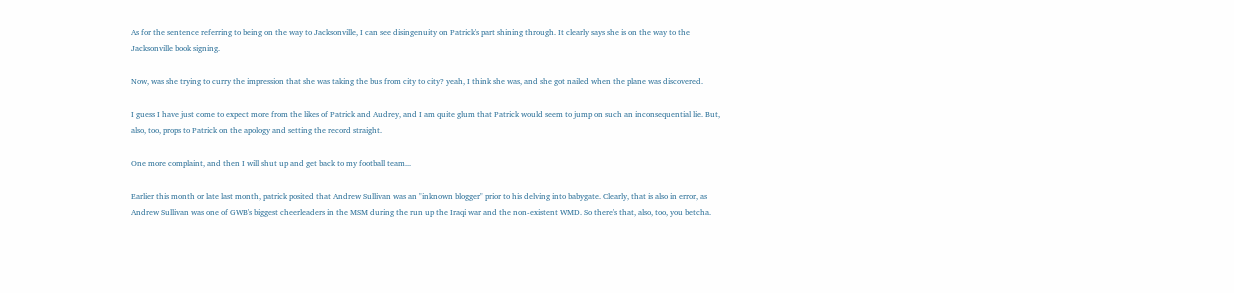As for the sentence referring to being on the way to Jacksonville, I can see disingenuity on Patrick's part shining through. It clearly says she is on the way to the Jacksonville book signing.

Now, was she trying to curry the impression that she was taking the bus from city to city? yeah, I think she was, and she got nailed when the plane was discovered.

I guess I have just come to expect more from the likes of Patrick and Audrey, and I am quite glum that Patrick would seem to jump on such an inconsequential lie. But, also, too, props to Patrick on the apology and setting the record straight.

One more complaint, and then I will shut up and get back to my football team...

Earlier this month or late last month, patrick posited that Andrew Sullivan was an "inknown blogger" prior to his delving into babygate. Clearly, that is also in error, as Andrew Sullivan was one of GWB's biggest cheerleaders in the MSM during the run up the Iraqi war and the non-existent WMD. So there's that, also, too, you betcha.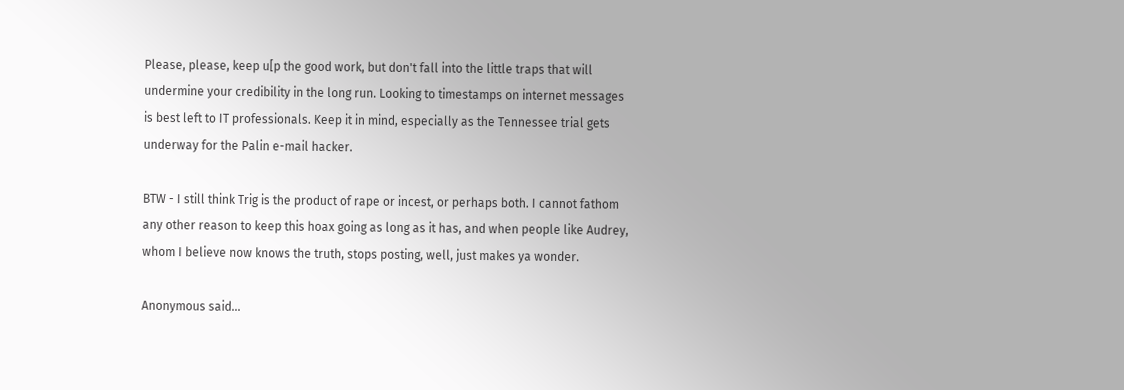Please, please, keep u[p the good work, but don't fall into the little traps that will undermine your credibility in the long run. Looking to timestamps on internet messages is best left to IT professionals. Keep it in mind, especially as the Tennessee trial gets underway for the Palin e-mail hacker.

BTW - I still think Trig is the product of rape or incest, or perhaps both. I cannot fathom any other reason to keep this hoax going as long as it has, and when people like Audrey, whom I believe now knows the truth, stops posting, well, just makes ya wonder.

Anonymous said...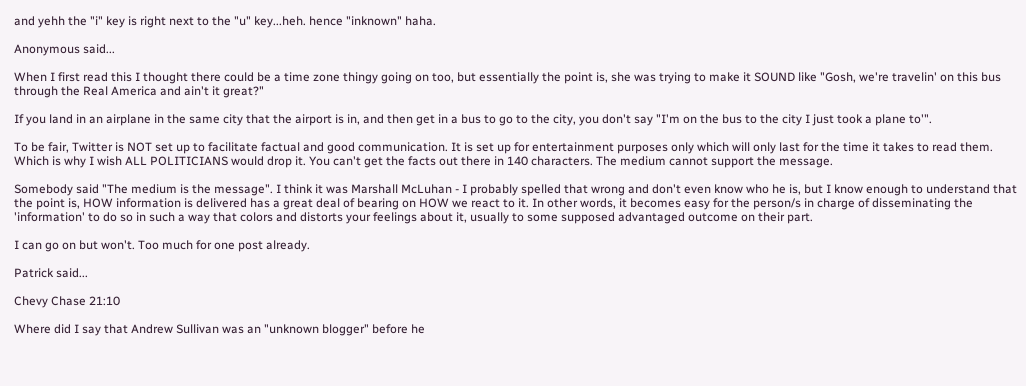and yehh the "i" key is right next to the "u" key...heh. hence "inknown" haha.

Anonymous said...

When I first read this I thought there could be a time zone thingy going on too, but essentially the point is, she was trying to make it SOUND like "Gosh, we're travelin' on this bus through the Real America and ain't it great?"

If you land in an airplane in the same city that the airport is in, and then get in a bus to go to the city, you don't say "I'm on the bus to the city I just took a plane to'".

To be fair, Twitter is NOT set up to facilitate factual and good communication. It is set up for entertainment purposes only which will only last for the time it takes to read them. Which is why I wish ALL POLITICIANS would drop it. You can't get the facts out there in 140 characters. The medium cannot support the message.

Somebody said "The medium is the message". I think it was Marshall McLuhan - I probably spelled that wrong and don't even know who he is, but I know enough to understand that the point is, HOW information is delivered has a great deal of bearing on HOW we react to it. In other words, it becomes easy for the person/s in charge of disseminating the 'information' to do so in such a way that colors and distorts your feelings about it, usually to some supposed advantaged outcome on their part.

I can go on but won't. Too much for one post already.

Patrick said...

Chevy Chase 21:10

Where did I say that Andrew Sullivan was an "unknown blogger" before he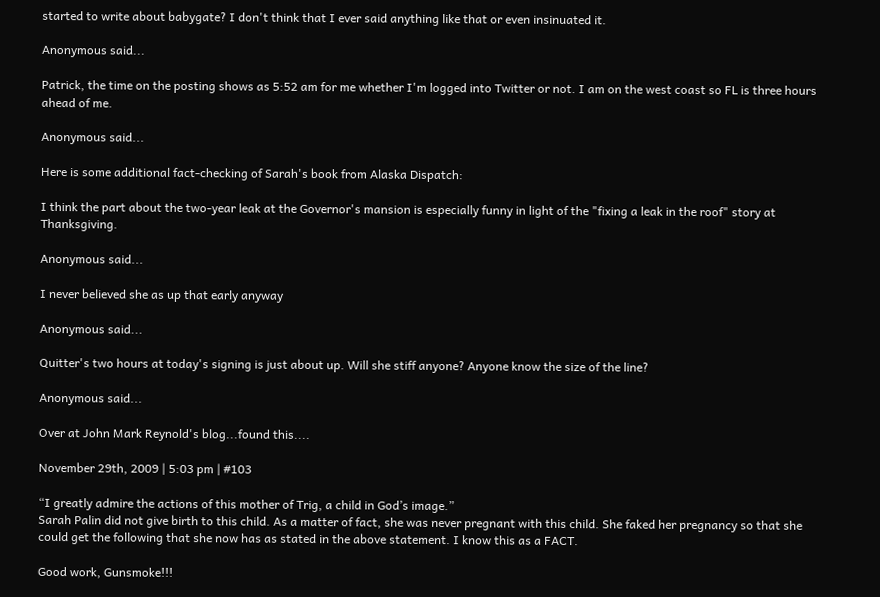started to write about babygate? I don't think that I ever said anything like that or even insinuated it.

Anonymous said...

Patrick, the time on the posting shows as 5:52 am for me whether I'm logged into Twitter or not. I am on the west coast so FL is three hours ahead of me.

Anonymous said...

Here is some additional fact-checking of Sarah's book from Alaska Dispatch:

I think the part about the two-year leak at the Governor's mansion is especially funny in light of the "fixing a leak in the roof" story at Thanksgiving.

Anonymous said...

I never believed she as up that early anyway

Anonymous said...

Quitter's two hours at today's signing is just about up. Will she stiff anyone? Anyone know the size of the line?

Anonymous said...

Over at John Mark Reynold's blog...found this....

November 29th, 2009 | 5:03 pm | #103

“I greatly admire the actions of this mother of Trig, a child in God’s image.”
Sarah Palin did not give birth to this child. As a matter of fact, she was never pregnant with this child. She faked her pregnancy so that she could get the following that she now has as stated in the above statement. I know this as a FACT.

Good work, Gunsmoke!!!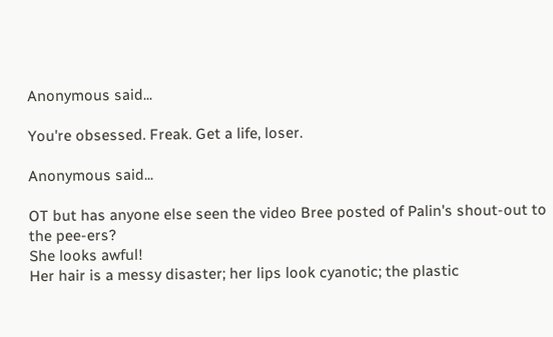Anonymous said...

You're obsessed. Freak. Get a life, loser.

Anonymous said...

OT but has anyone else seen the video Bree posted of Palin's shout-out to the pee-ers?
She looks awful!
Her hair is a messy disaster; her lips look cyanotic; the plastic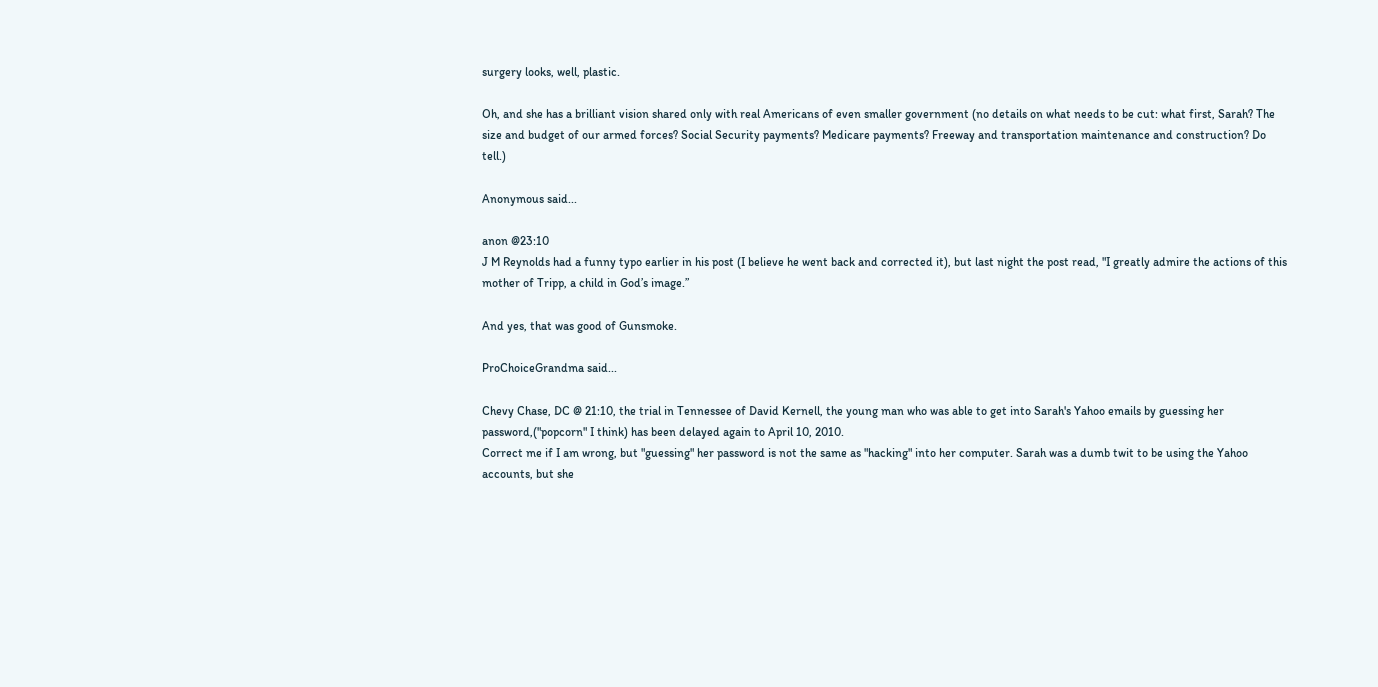surgery looks, well, plastic.

Oh, and she has a brilliant vision shared only with real Americans of even smaller government (no details on what needs to be cut: what first, Sarah? The size and budget of our armed forces? Social Security payments? Medicare payments? Freeway and transportation maintenance and construction? Do tell.)

Anonymous said...

anon @23:10
J M Reynolds had a funny typo earlier in his post (I believe he went back and corrected it), but last night the post read, "I greatly admire the actions of this mother of Tripp, a child in God’s image.”

And yes, that was good of Gunsmoke.

ProChoiceGrandma said...

Chevy Chase, DC @ 21:10, the trial in Tennessee of David Kernell, the young man who was able to get into Sarah's Yahoo emails by guessing her password,("popcorn" I think) has been delayed again to April 10, 2010.
Correct me if I am wrong, but "guessing" her password is not the same as "hacking" into her computer. Sarah was a dumb twit to be using the Yahoo accounts, but she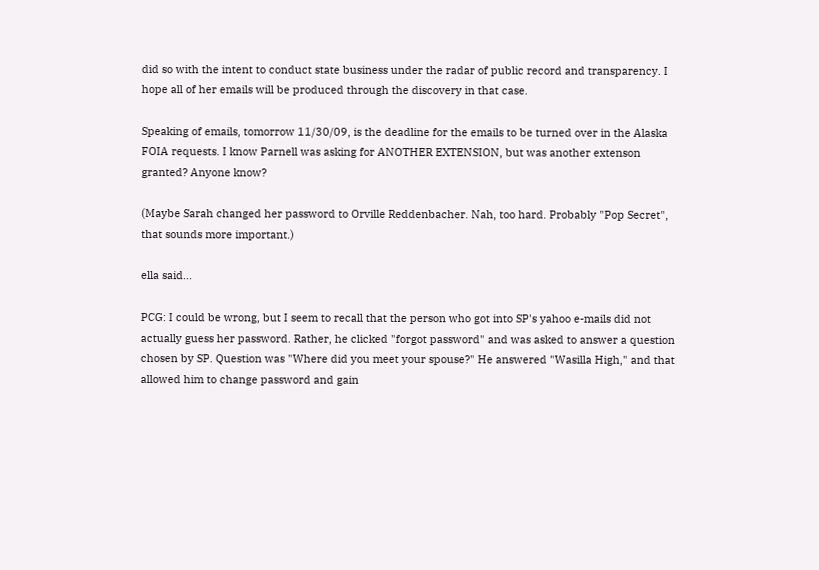did so with the intent to conduct state business under the radar of public record and transparency. I hope all of her emails will be produced through the discovery in that case.

Speaking of emails, tomorrow 11/30/09, is the deadline for the emails to be turned over in the Alaska FOIA requests. I know Parnell was asking for ANOTHER EXTENSION, but was another extenson granted? Anyone know?

(Maybe Sarah changed her password to Orville Reddenbacher. Nah, too hard. Probably "Pop Secret", that sounds more important.)

ella said...

PCG: I could be wrong, but I seem to recall that the person who got into SP's yahoo e-mails did not actually guess her password. Rather, he clicked "forgot password" and was asked to answer a question chosen by SP. Question was "Where did you meet your spouse?" He answered "Wasilla High," and that allowed him to change password and gain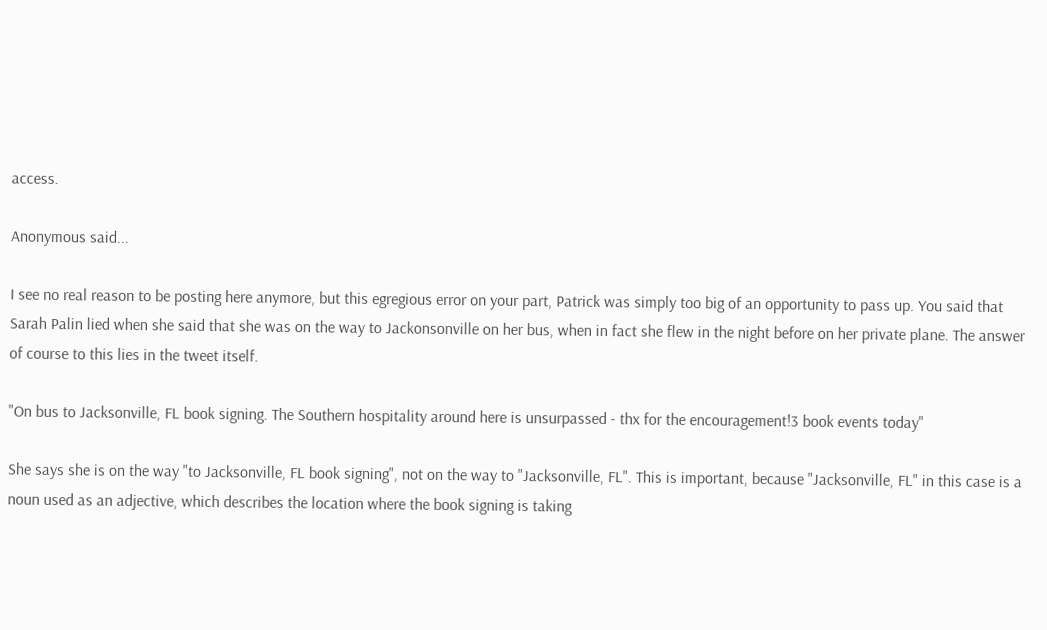access.

Anonymous said...

I see no real reason to be posting here anymore, but this egregious error on your part, Patrick was simply too big of an opportunity to pass up. You said that Sarah Palin lied when she said that she was on the way to Jackonsonville on her bus, when in fact she flew in the night before on her private plane. The answer of course to this lies in the tweet itself.

"On bus to Jacksonville, FL book signing. The Southern hospitality around here is unsurpassed - thx for the encouragement!3 book events today"

She says she is on the way "to Jacksonville, FL book signing", not on the way to "Jacksonville, FL". This is important, because "Jacksonville, FL" in this case is a noun used as an adjective, which describes the location where the book signing is taking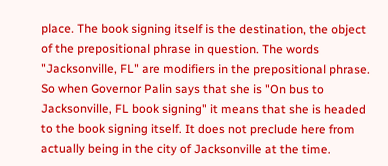place. The book signing itself is the destination, the object of the prepositional phrase in question. The words "Jacksonville, FL" are modifiers in the prepositional phrase. So when Governor Palin says that she is "On bus to Jacksonville, FL book signing" it means that she is headed to the book signing itself. It does not preclude here from actually being in the city of Jacksonville at the time.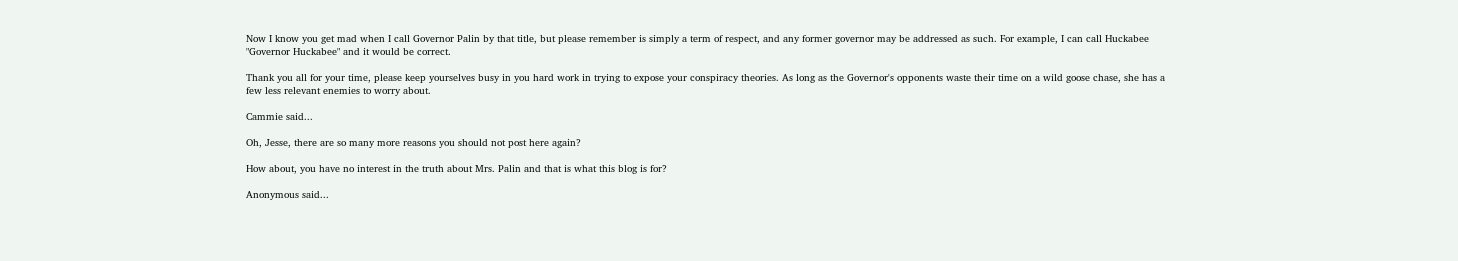Now I know you get mad when I call Governor Palin by that title, but please remember is simply a term of respect, and any former governor may be addressed as such. For example, I can call Huckabee "Governor Huckabee" and it would be correct.

Thank you all for your time, please keep yourselves busy in you hard work in trying to expose your conspiracy theories. As long as the Governor's opponents waste their time on a wild goose chase, she has a few less relevant enemies to worry about.

Cammie said...

Oh, Jesse, there are so many more reasons you should not post here again?

How about, you have no interest in the truth about Mrs. Palin and that is what this blog is for?

Anonymous said...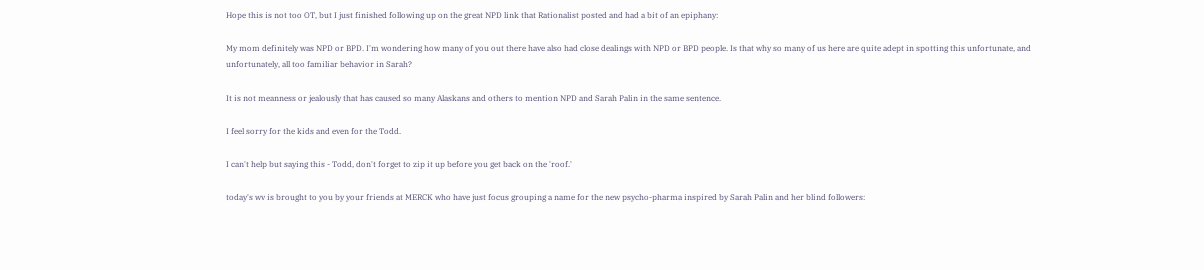Hope this is not too OT, but I just finished following up on the great NPD link that Rationalist posted and had a bit of an epiphany:

My mom definitely was NPD or BPD. I'm wondering how many of you out there have also had close dealings with NPD or BPD people. Is that why so many of us here are quite adept in spotting this unfortunate, and unfortunately, all too familiar behavior in Sarah?

It is not meanness or jealously that has caused so many Alaskans and others to mention NPD and Sarah Palin in the same sentence.

I feel sorry for the kids and even for the Todd.

I can't help but saying this - Todd, don't forget to zip it up before you get back on the 'roof.'

today's wv is brought to you by your friends at MERCK who have just focus grouping a name for the new psycho-pharma inspired by Sarah Palin and her blind followers: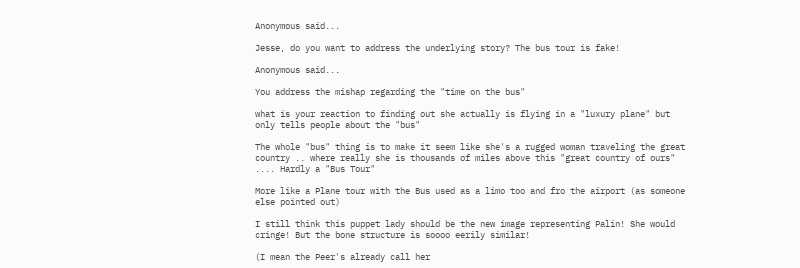Anonymous said...

Jesse, do you want to address the underlying story? The bus tour is fake!

Anonymous said...

You address the mishap regarding the "time on the bus"

what is your reaction to finding out she actually is flying in a "luxury plane" but only tells people about the "bus"

The whole "bus" thing is to make it seem like she's a rugged woman traveling the great country .. where really she is thousands of miles above this "great country of ours" .... Hardly a "Bus Tour"

More like a Plane tour with the Bus used as a limo too and fro the airport (as someone else pointed out)

I still think this puppet lady should be the new image representing Palin! She would cringe! But the bone structure is soooo eerily similar!

(I mean the Peer's already call her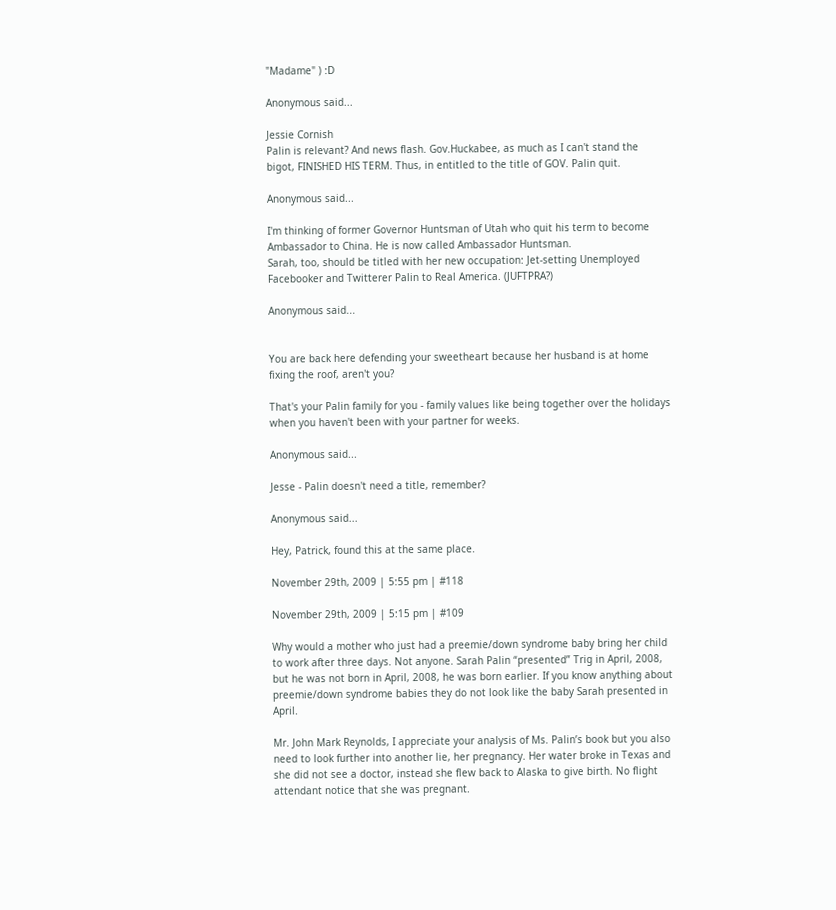"Madame" ) :D

Anonymous said...

Jessie Cornish
Palin is relevant? And news flash. Gov.Huckabee, as much as I can't stand the bigot, FINISHED HIS TERM. Thus, in entitled to the title of GOV. Palin quit.

Anonymous said...

I'm thinking of former Governor Huntsman of Utah who quit his term to become Ambassador to China. He is now called Ambassador Huntsman.
Sarah, too, should be titled with her new occupation: Jet-setting Unemployed Facebooker and Twitterer Palin to Real America. (JUFTPRA?)

Anonymous said...


You are back here defending your sweetheart because her husband is at home fixing the roof, aren't you?

That's your Palin family for you - family values like being together over the holidays when you haven't been with your partner for weeks.

Anonymous said...

Jesse - Palin doesn't need a title, remember?

Anonymous said...

Hey, Patrick, found this at the same place.

November 29th, 2009 | 5:55 pm | #118

November 29th, 2009 | 5:15 pm | #109

Why would a mother who just had a preemie/down syndrome baby bring her child to work after three days. Not anyone. Sarah Palin “presented” Trig in April, 2008, but he was not born in April, 2008, he was born earlier. If you know anything about preemie/down syndrome babies they do not look like the baby Sarah presented in April.

Mr. John Mark Reynolds, I appreciate your analysis of Ms. Palin’s book but you also need to look further into another lie, her pregnancy. Her water broke in Texas and she did not see a doctor, instead she flew back to Alaska to give birth. No flight attendant notice that she was pregnant.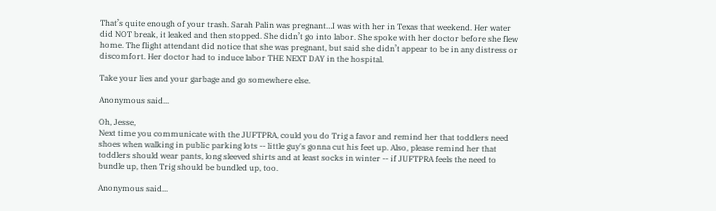That’s quite enough of your trash. Sarah Palin was pregnant…I was with her in Texas that weekend. Her water did NOT break, it leaked and then stopped. She didn’t go into labor. She spoke with her doctor before she flew home. The flight attendant did notice that she was pregnant, but said she didn’t appear to be in any distress or discomfort. Her doctor had to induce labor THE NEXT DAY in the hospital.

Take your lies and your garbage and go somewhere else.

Anonymous said...

Oh, Jesse,
Next time you communicate with the JUFTPRA, could you do Trig a favor and remind her that toddlers need shoes when walking in public parking lots -- little guy's gonna cut his feet up. Also, please remind her that toddlers should wear pants, long sleeved shirts and at least socks in winter -- if JUFTPRA feels the need to bundle up, then Trig should be bundled up, too.

Anonymous said...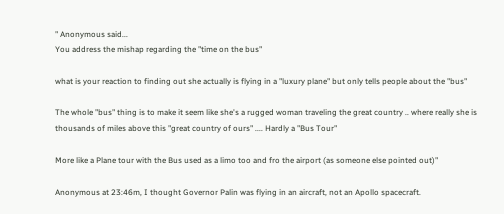" Anonymous said...
You address the mishap regarding the "time on the bus"

what is your reaction to finding out she actually is flying in a "luxury plane" but only tells people about the "bus"

The whole "bus" thing is to make it seem like she's a rugged woman traveling the great country .. where really she is thousands of miles above this "great country of ours" .... Hardly a "Bus Tour"

More like a Plane tour with the Bus used as a limo too and fro the airport (as someone else pointed out)"

Anonymous at 23:46m, I thought Governor Palin was flying in an aircraft, not an Apollo spacecraft.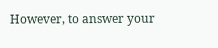However, to answer your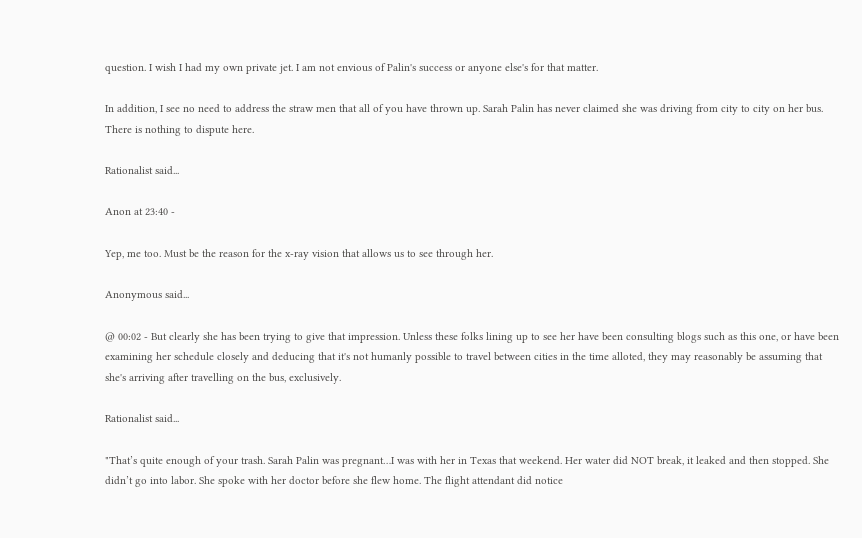question. I wish I had my own private jet. I am not envious of Palin's success or anyone else's for that matter.

In addition, I see no need to address the straw men that all of you have thrown up. Sarah Palin has never claimed she was driving from city to city on her bus. There is nothing to dispute here.

Rationalist said...

Anon at 23:40 -

Yep, me too. Must be the reason for the x-ray vision that allows us to see through her.

Anonymous said...

@ 00:02 - But clearly she has been trying to give that impression. Unless these folks lining up to see her have been consulting blogs such as this one, or have been examining her schedule closely and deducing that it's not humanly possible to travel between cities in the time alloted, they may reasonably be assuming that she's arriving after travelling on the bus, exclusively.

Rationalist said...

"That’s quite enough of your trash. Sarah Palin was pregnant…I was with her in Texas that weekend. Her water did NOT break, it leaked and then stopped. She didn’t go into labor. She spoke with her doctor before she flew home. The flight attendant did notice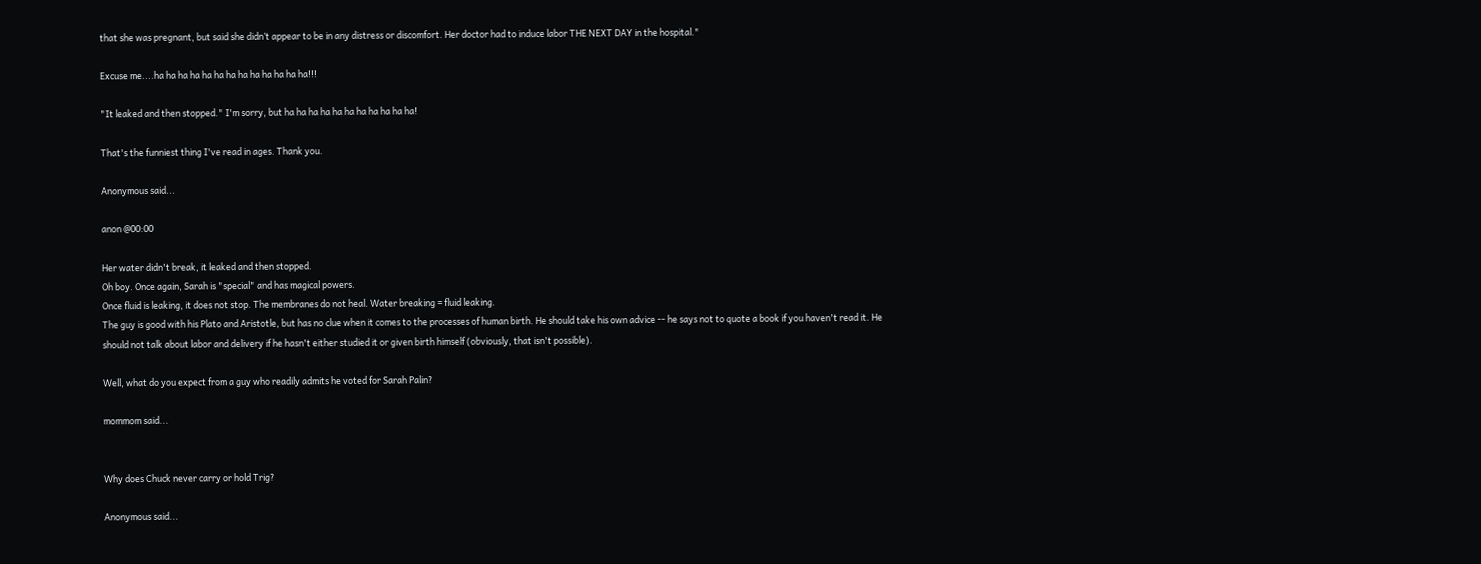that she was pregnant, but said she didn’t appear to be in any distress or discomfort. Her doctor had to induce labor THE NEXT DAY in the hospital."

Excuse me....ha ha ha ha ha ha ha ha ha ha ha ha ha!!!

"It leaked and then stopped." I'm sorry, but ha ha ha ha ha ha ha ha ha ha ha!

That's the funniest thing I've read in ages. Thank you.

Anonymous said...

anon @00:00

Her water didn't break, it leaked and then stopped.
Oh boy. Once again, Sarah is "special" and has magical powers.
Once fluid is leaking, it does not stop. The membranes do not heal. Water breaking = fluid leaking.
The guy is good with his Plato and Aristotle, but has no clue when it comes to the processes of human birth. He should take his own advice -- he says not to quote a book if you haven't read it. He should not talk about labor and delivery if he hasn't either studied it or given birth himself (obviously, that isn't possible).

Well, what do you expect from a guy who readily admits he voted for Sarah Palin?

mommom said...


Why does Chuck never carry or hold Trig?

Anonymous said...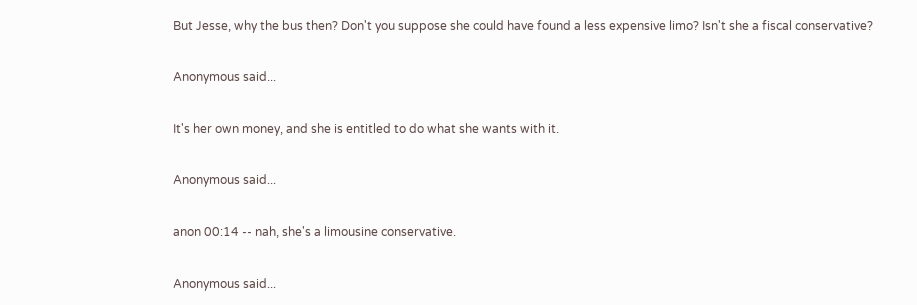But Jesse, why the bus then? Don't you suppose she could have found a less expensive limo? Isn't she a fiscal conservative?

Anonymous said...

It's her own money, and she is entitled to do what she wants with it.

Anonymous said...

anon 00:14 -- nah, she's a limousine conservative.

Anonymous said...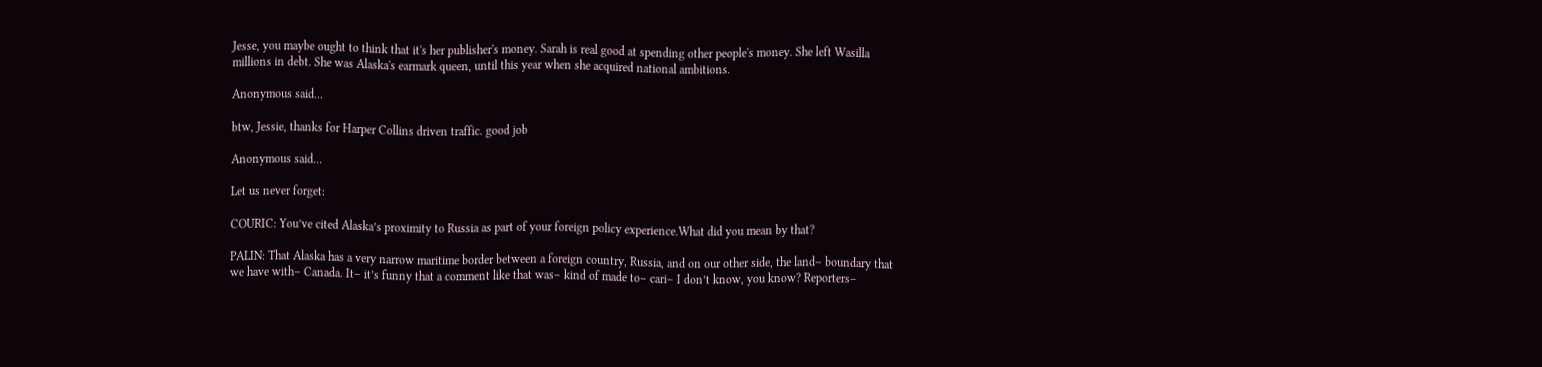Jesse, you maybe ought to think that it's her publisher's money. Sarah is real good at spending other people's money. She left Wasilla millions in debt. She was Alaska's earmark queen, until this year when she acquired national ambitions.

Anonymous said...

btw, Jessie, thanks for Harper Collins driven traffic. good job

Anonymous said...

Let us never forget:

COURIC: You’ve cited Alaska’s proximity to Russia as part of your foreign policy experience.What did you mean by that?

PALIN: That Alaska has a very narrow maritime border between a foreign country, Russia, and on our other side, the land– boundary that we have with– Canada. It– it’s funny that a comment like that was– kind of made to– cari– I don’t know, you know? Reporters–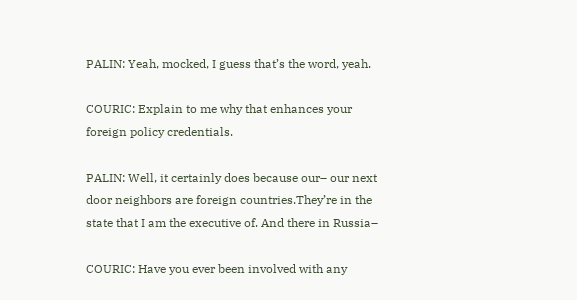PALIN: Yeah, mocked, I guess that’s the word, yeah.

COURIC: Explain to me why that enhances your foreign policy credentials.

PALIN: Well, it certainly does because our– our next door neighbors are foreign countries.They’re in the state that I am the executive of. And there in Russia–

COURIC: Have you ever been involved with any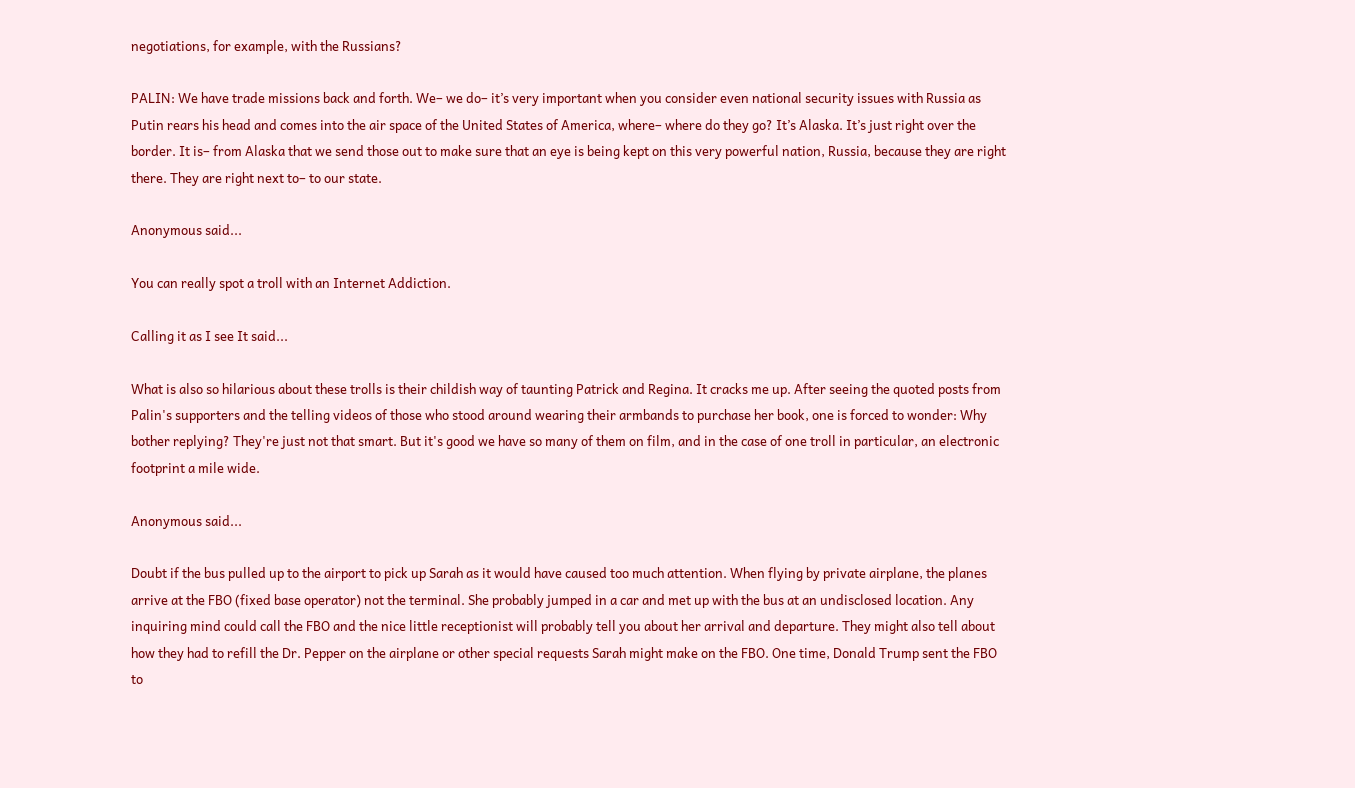negotiations, for example, with the Russians?

PALIN: We have trade missions back and forth. We– we do– it’s very important when you consider even national security issues with Russia as Putin rears his head and comes into the air space of the United States of America, where– where do they go? It’s Alaska. It’s just right over the border. It is– from Alaska that we send those out to make sure that an eye is being kept on this very powerful nation, Russia, because they are right there. They are right next to– to our state.

Anonymous said...

You can really spot a troll with an Internet Addiction.

Calling it as I see It said...

What is also so hilarious about these trolls is their childish way of taunting Patrick and Regina. It cracks me up. After seeing the quoted posts from Palin's supporters and the telling videos of those who stood around wearing their armbands to purchase her book, one is forced to wonder: Why bother replying? They're just not that smart. But it's good we have so many of them on film, and in the case of one troll in particular, an electronic footprint a mile wide.

Anonymous said...

Doubt if the bus pulled up to the airport to pick up Sarah as it would have caused too much attention. When flying by private airplane, the planes arrive at the FBO (fixed base operator) not the terminal. She probably jumped in a car and met up with the bus at an undisclosed location. Any inquiring mind could call the FBO and the nice little receptionist will probably tell you about her arrival and departure. They might also tell about how they had to refill the Dr. Pepper on the airplane or other special requests Sarah might make on the FBO. One time, Donald Trump sent the FBO to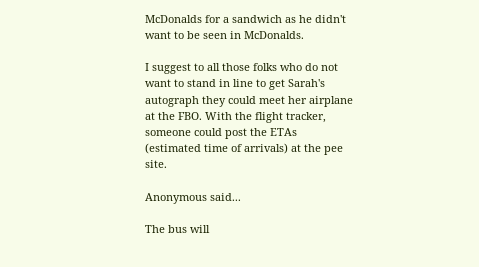McDonalds for a sandwich as he didn't want to be seen in McDonalds.

I suggest to all those folks who do not want to stand in line to get Sarah's autograph they could meet her airplane at the FBO. With the flight tracker, someone could post the ETAs (estimated time of arrivals) at the pee site.

Anonymous said...

The bus will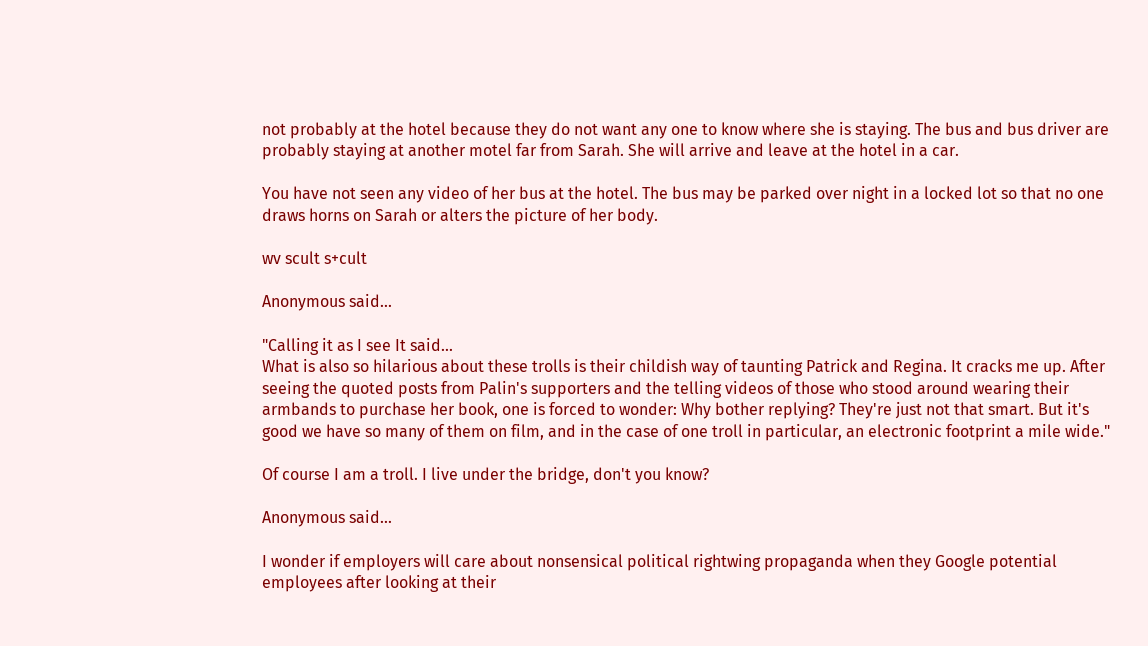not probably at the hotel because they do not want any one to know where she is staying. The bus and bus driver are probably staying at another motel far from Sarah. She will arrive and leave at the hotel in a car.

You have not seen any video of her bus at the hotel. The bus may be parked over night in a locked lot so that no one draws horns on Sarah or alters the picture of her body.

wv scult s+cult

Anonymous said...

"Calling it as I see It said...
What is also so hilarious about these trolls is their childish way of taunting Patrick and Regina. It cracks me up. After seeing the quoted posts from Palin's supporters and the telling videos of those who stood around wearing their armbands to purchase her book, one is forced to wonder: Why bother replying? They're just not that smart. But it's good we have so many of them on film, and in the case of one troll in particular, an electronic footprint a mile wide."

Of course I am a troll. I live under the bridge, don't you know?

Anonymous said...

I wonder if employers will care about nonsensical political rightwing propaganda when they Google potential employees after looking at their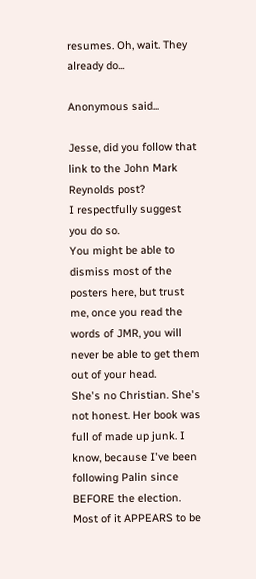resumes. Oh, wait. They already do...

Anonymous said...

Jesse, did you follow that link to the John Mark Reynolds post?
I respectfully suggest you do so.
You might be able to dismiss most of the posters here, but trust me, once you read the words of JMR, you will never be able to get them out of your head.
She's no Christian. She's not honest. Her book was full of made up junk. I know, because I've been following Palin since BEFORE the election. Most of it APPEARS to be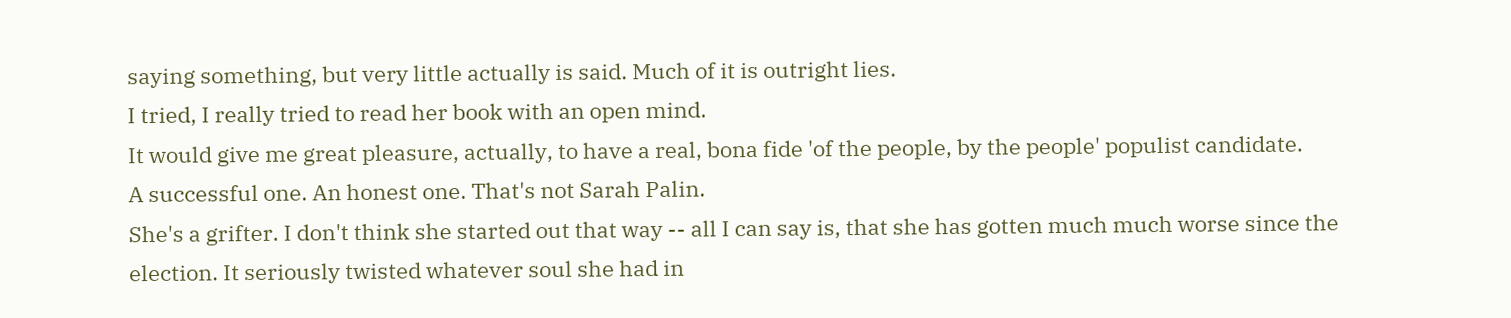saying something, but very little actually is said. Much of it is outright lies.
I tried, I really tried to read her book with an open mind.
It would give me great pleasure, actually, to have a real, bona fide 'of the people, by the people' populist candidate.
A successful one. An honest one. That's not Sarah Palin.
She's a grifter. I don't think she started out that way -- all I can say is, that she has gotten much much worse since the election. It seriously twisted whatever soul she had in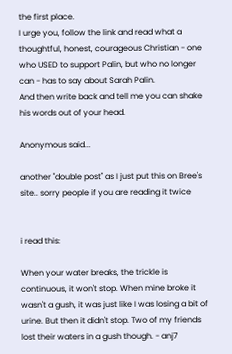the first place.
I urge you, follow the link and read what a thoughtful, honest, courageous Christian - one who USED to support Palin, but who no longer can - has to say about Sarah Palin.
And then write back and tell me you can shake his words out of your head.

Anonymous said...

another "double post" as I just put this on Bree's site.. sorry people if you are reading it twice


i read this:

When your water breaks, the trickle is continuous, it won't stop. When mine broke it wasn't a gush, it was just like I was losing a bit of urine. But then it didn't stop. Two of my friends lost their waters in a gush though. - anj7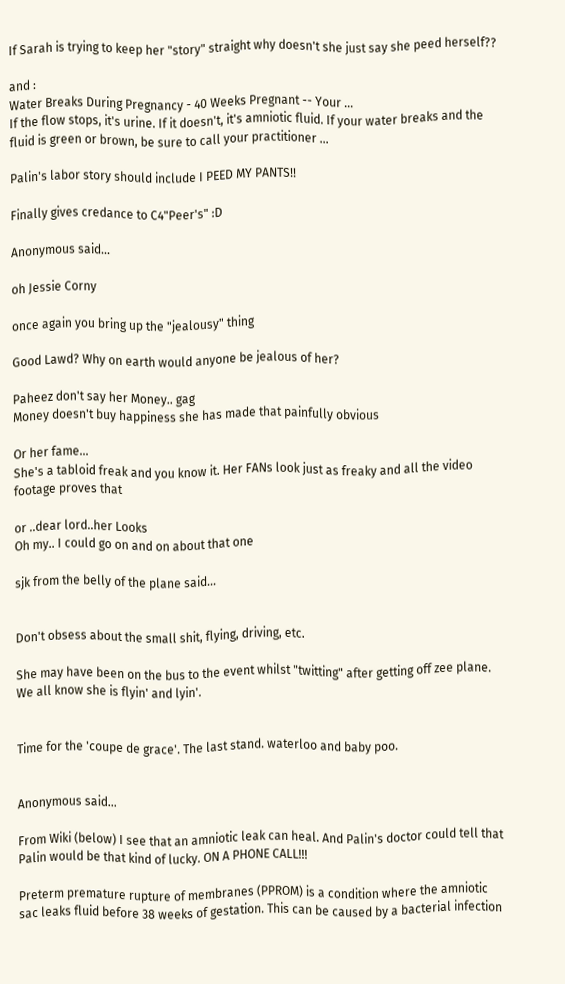If Sarah is trying to keep her "story" straight why doesn't she just say she peed herself??

and :
Water Breaks During Pregnancy - 40 Weeks Pregnant -- Your ...
If the flow stops, it's urine. If it doesn't, it's amniotic fluid. If your water breaks and the fluid is green or brown, be sure to call your practitioner ...

Palin's labor story should include I PEED MY PANTS!!

Finally gives credance to C4"Peer's" :D

Anonymous said...

oh Jessie Corny

once again you bring up the "jealousy" thing

Good Lawd? Why on earth would anyone be jealous of her?

Paheez don't say her Money.. gag
Money doesn't buy happiness she has made that painfully obvious

Or her fame...
She's a tabloid freak and you know it. Her FANs look just as freaky and all the video footage proves that

or ..dear lord..her Looks
Oh my.. I could go on and on about that one

sjk from the belly of the plane said...


Don't obsess about the small shit, flying, driving, etc.

She may have been on the bus to the event whilst "twitting" after getting off zee plane. We all know she is flyin' and lyin'.


Time for the 'coupe de grace'. The last stand. waterloo and baby poo.


Anonymous said...

From Wiki (below) I see that an amniotic leak can heal. And Palin's doctor could tell that Palin would be that kind of lucky. ON A PHONE CALL!!!

Preterm premature rupture of membranes (PPROM) is a condition where the amniotic sac leaks fluid before 38 weeks of gestation. This can be caused by a bacterial infection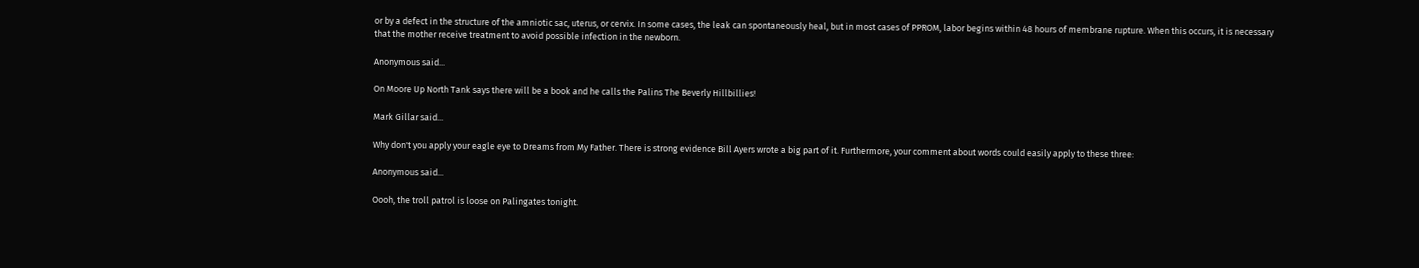or by a defect in the structure of the amniotic sac, uterus, or cervix. In some cases, the leak can spontaneously heal, but in most cases of PPROM, labor begins within 48 hours of membrane rupture. When this occurs, it is necessary that the mother receive treatment to avoid possible infection in the newborn.

Anonymous said...

On Moore Up North Tank says there will be a book and he calls the Palins The Beverly Hillbillies!

Mark Gillar said...

Why don't you apply your eagle eye to Dreams from My Father. There is strong evidence Bill Ayers wrote a big part of it. Furthermore, your comment about words could easily apply to these three:

Anonymous said...

Oooh, the troll patrol is loose on Palingates tonight.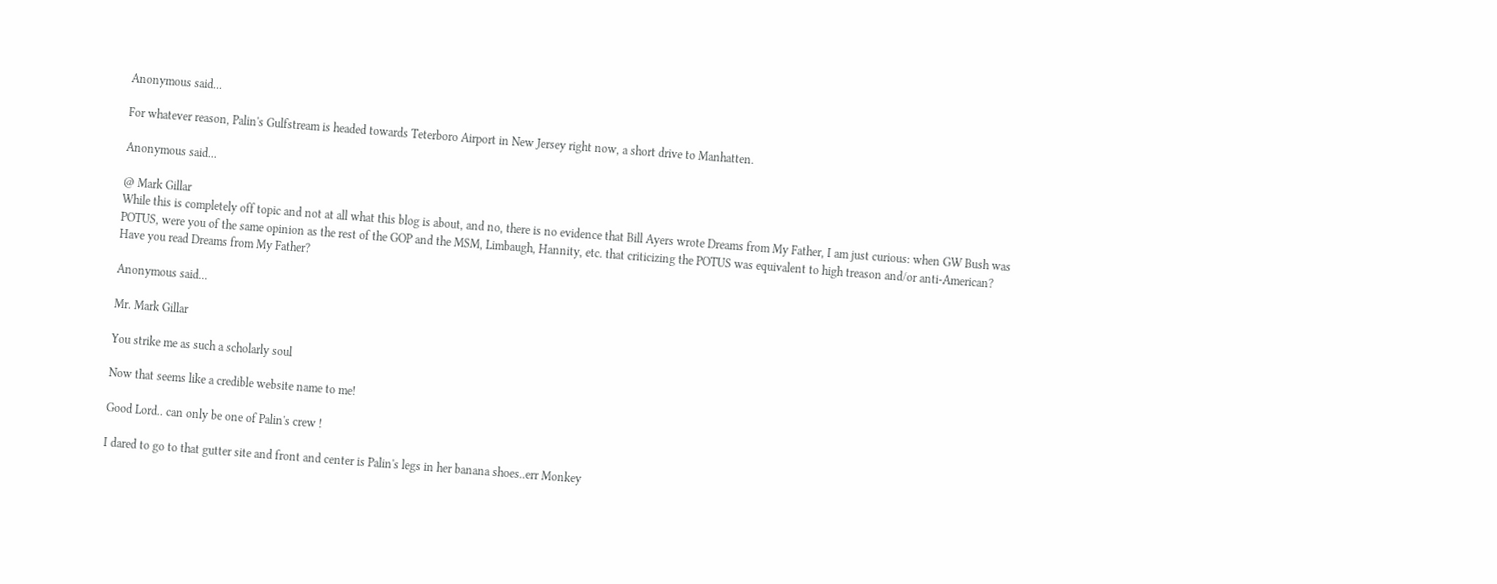Anonymous said...

For whatever reason, Palin's Gulfstream is headed towards Teterboro Airport in New Jersey right now, a short drive to Manhatten.

Anonymous said...

@ Mark Gillar
While this is completely off topic and not at all what this blog is about, and no, there is no evidence that Bill Ayers wrote Dreams from My Father, I am just curious: when GW Bush was POTUS, were you of the same opinion as the rest of the GOP and the MSM, Limbaugh, Hannity, etc. that criticizing the POTUS was equivalent to high treason and/or anti-American?
Have you read Dreams from My Father?

Anonymous said...

Mr. Mark Gillar

You strike me as such a scholarly soul

Now that seems like a credible website name to me!

Good Lord.. can only be one of Palin's crew !

I dared to go to that gutter site and front and center is Palin's legs in her banana shoes..err Monkey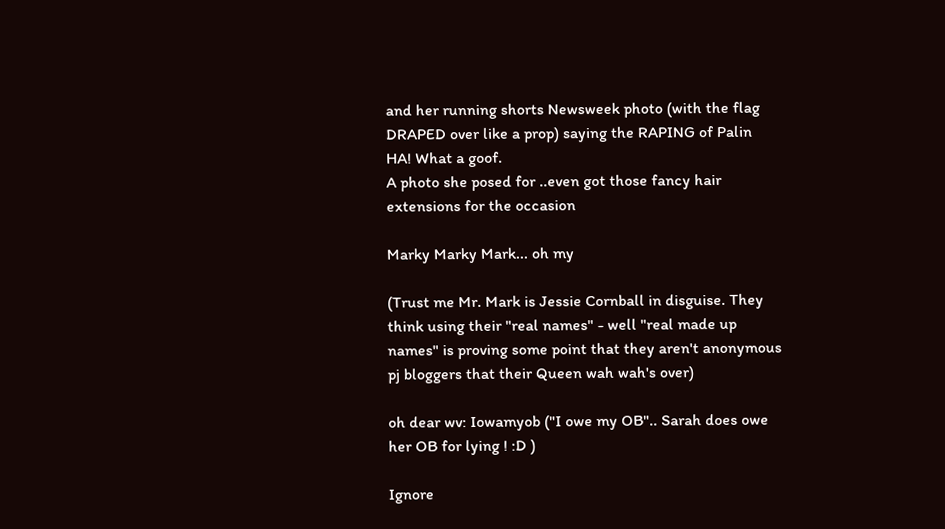and her running shorts Newsweek photo (with the flag DRAPED over like a prop) saying the RAPING of Palin
HA! What a goof.
A photo she posed for ..even got those fancy hair extensions for the occasion

Marky Marky Mark... oh my

(Trust me Mr. Mark is Jessie Cornball in disguise. They think using their "real names" - well "real made up names" is proving some point that they aren't anonymous pj bloggers that their Queen wah wah's over)

oh dear wv: Iowamyob ("I owe my OB".. Sarah does owe her OB for lying ! :D )

Ignore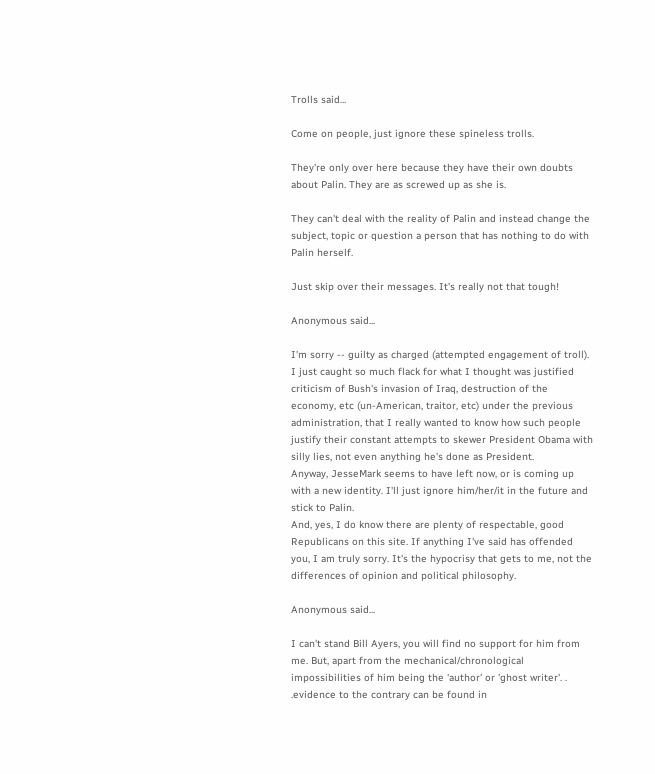Trolls said...

Come on people, just ignore these spineless trolls.

They're only over here because they have their own doubts about Palin. They are as screwed up as she is.

They can't deal with the reality of Palin and instead change the subject, topic or question a person that has nothing to do with Palin herself.

Just skip over their messages. It's really not that tough!

Anonymous said...

I'm sorry -- guilty as charged (attempted engagement of troll). I just caught so much flack for what I thought was justified criticism of Bush's invasion of Iraq, destruction of the economy, etc (un-American, traitor, etc) under the previous administration, that I really wanted to know how such people justify their constant attempts to skewer President Obama with silly lies, not even anything he's done as President.
Anyway, JesseMark seems to have left now, or is coming up with a new identity. I'll just ignore him/her/it in the future and stick to Palin.
And, yes, I do know there are plenty of respectable, good Republicans on this site. If anything I've said has offended you, I am truly sorry. It's the hypocrisy that gets to me, not the differences of opinion and political philosophy.

Anonymous said...

I can't stand Bill Ayers, you will find no support for him from me. But, apart from the mechanical/chronological impossibilities of him being the 'author' or 'ghost writer'. . .evidence to the contrary can be found in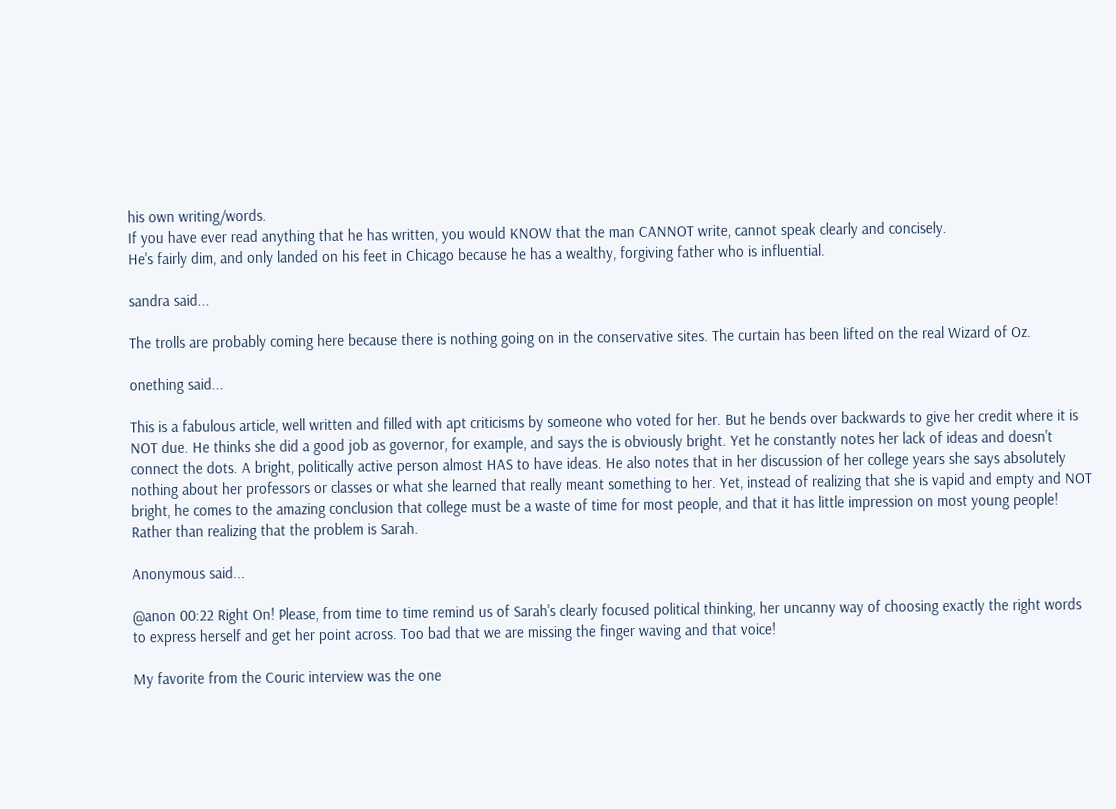his own writing/words.
If you have ever read anything that he has written, you would KNOW that the man CANNOT write, cannot speak clearly and concisely.
He's fairly dim, and only landed on his feet in Chicago because he has a wealthy, forgiving father who is influential.

sandra said...

The trolls are probably coming here because there is nothing going on in the conservative sites. The curtain has been lifted on the real Wizard of Oz.

onething said...

This is a fabulous article, well written and filled with apt criticisms by someone who voted for her. But he bends over backwards to give her credit where it is NOT due. He thinks she did a good job as governor, for example, and says the is obviously bright. Yet he constantly notes her lack of ideas and doesn't connect the dots. A bright, politically active person almost HAS to have ideas. He also notes that in her discussion of her college years she says absolutely nothing about her professors or classes or what she learned that really meant something to her. Yet, instead of realizing that she is vapid and empty and NOT bright, he comes to the amazing conclusion that college must be a waste of time for most people, and that it has little impression on most young people! Rather than realizing that the problem is Sarah.

Anonymous said...

@anon 00:22 Right On! Please, from time to time remind us of Sarah's clearly focused political thinking, her uncanny way of choosing exactly the right words to express herself and get her point across. Too bad that we are missing the finger waving and that voice!

My favorite from the Couric interview was the one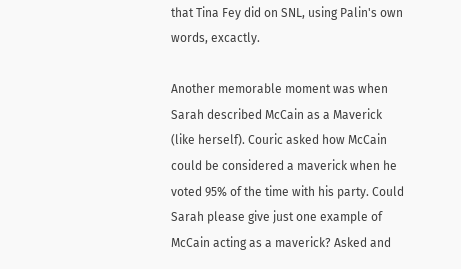that Tina Fey did on SNL, using Palin's own words, excactly.

Another memorable moment was when Sarah described McCain as a Maverick (like herself). Couric asked how McCain could be considered a maverick when he voted 95% of the time with his party. Could Sarah please give just one example of McCain acting as a maverick? Asked and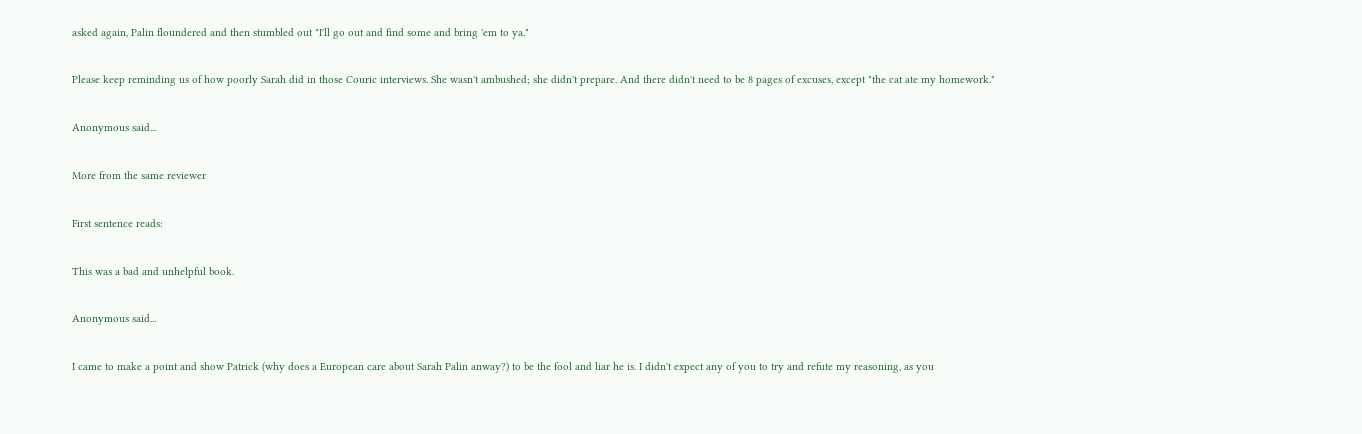asked again, Palin floundered and then stumbled out "I'll go out and find some and bring 'em to ya."

Please keep reminding us of how poorly Sarah did in those Couric interviews. She wasn't ambushed; she didn't prepare. And there didn't need to be 8 pages of excuses, except "the cat ate my homework."

Anonymous said...

More from the same reviewer

First sentence reads:

This was a bad and unhelpful book.

Anonymous said...

I came to make a point and show Patrick (why does a European care about Sarah Palin anway?) to be the fool and liar he is. I didn't expect any of you to try and refute my reasoning, as you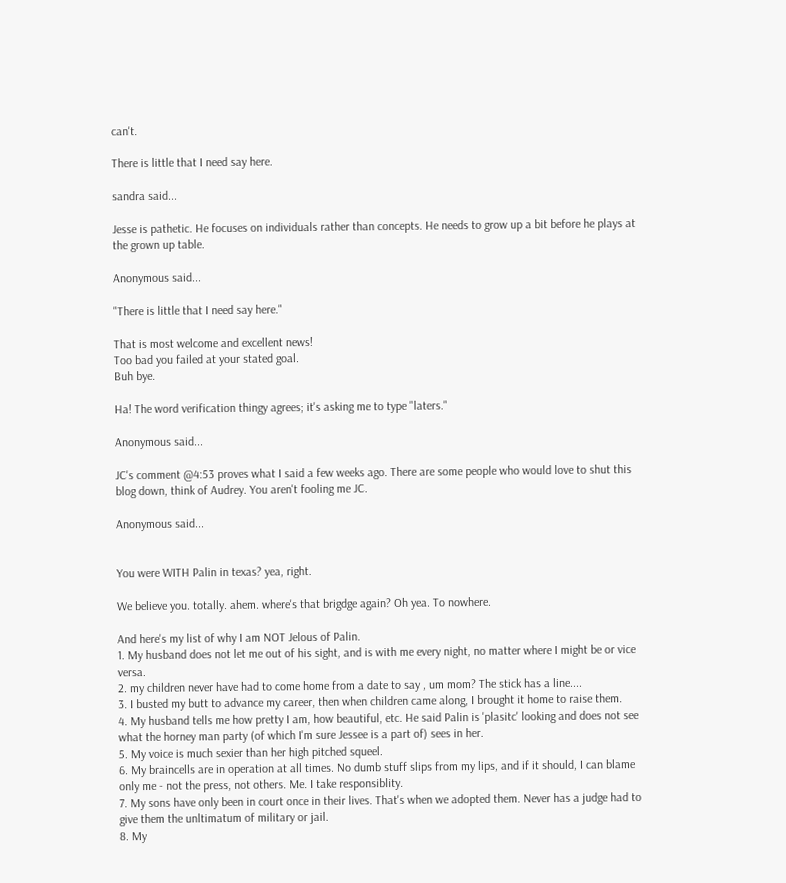can't.

There is little that I need say here.

sandra said...

Jesse is pathetic. He focuses on individuals rather than concepts. He needs to grow up a bit before he plays at the grown up table.

Anonymous said...

"There is little that I need say here."

That is most welcome and excellent news!
Too bad you failed at your stated goal.
Buh bye.

Ha! The word verification thingy agrees; it's asking me to type "laters."

Anonymous said...

JC's comment @4:53 proves what I said a few weeks ago. There are some people who would love to shut this blog down, think of Audrey. You aren't fooling me JC.

Anonymous said...


You were WITH Palin in texas? yea, right.

We believe you. totally. ahem. where's that brigdge again? Oh yea. To nowhere.

And here's my list of why I am NOT Jelous of Palin.
1. My husband does not let me out of his sight, and is with me every night, no matter where I might be or vice versa.
2. my children never have had to come home from a date to say , um mom? The stick has a line....
3. I busted my butt to advance my career, then when children came along, I brought it home to raise them.
4. My husband tells me how pretty I am, how beautiful, etc. He said Palin is 'plasitc' looking and does not see what the horney man party (of which I'm sure Jessee is a part of) sees in her.
5. My voice is much sexier than her high pitched squeel.
6. My braincells are in operation at all times. No dumb stuff slips from my lips, and if it should, I can blame only me - not the press, not others. Me. I take responsiblity.
7. My sons have only been in court once in their lives. That's when we adopted them. Never has a judge had to give them the unltimatum of military or jail.
8. My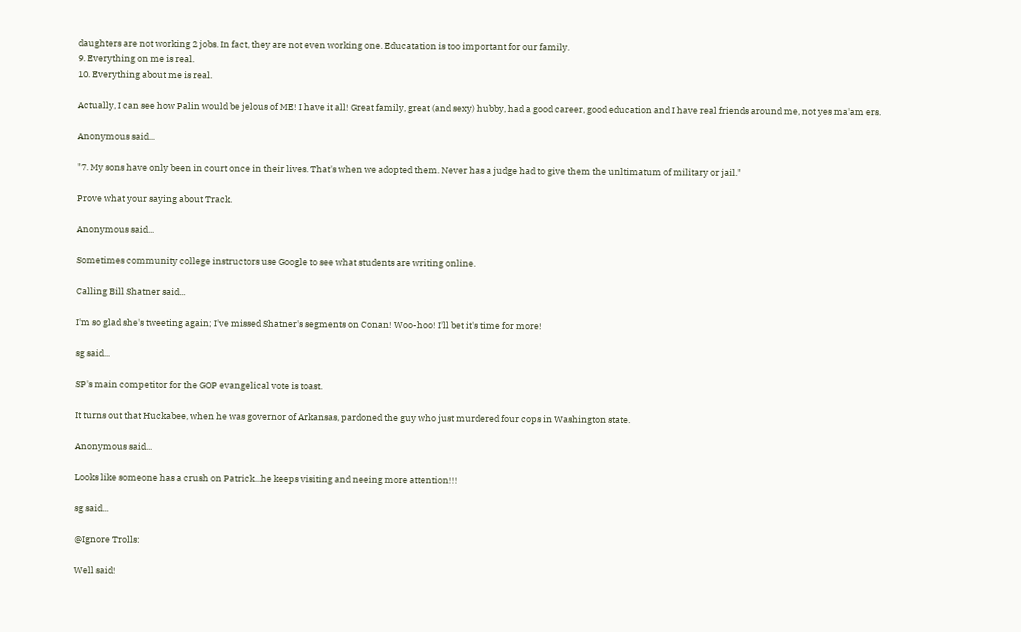daughters are not working 2 jobs. In fact, they are not even working one. Educatation is too important for our family.
9. Everything on me is real.
10. Everything about me is real.

Actually, I can see how Palin would be jelous of ME! I have it all! Great family, great (and sexy) hubby, had a good career, good education and I have real friends around me, not yes ma'am ers.

Anonymous said...

"7. My sons have only been in court once in their lives. That's when we adopted them. Never has a judge had to give them the unltimatum of military or jail."

Prove what your saying about Track.

Anonymous said...

Sometimes community college instructors use Google to see what students are writing online.

Calling Bill Shatner said...

I'm so glad she's tweeting again; I've missed Shatner's segments on Conan! Woo-hoo! I'll bet it's time for more!

sg said...

SP's main competitor for the GOP evangelical vote is toast.

It turns out that Huckabee, when he was governor of Arkansas, pardoned the guy who just murdered four cops in Washington state.

Anonymous said...

Looks like someone has a crush on Patrick...he keeps visiting and neeing more attention!!!

sg said...

@Ignore Trolls:

Well said!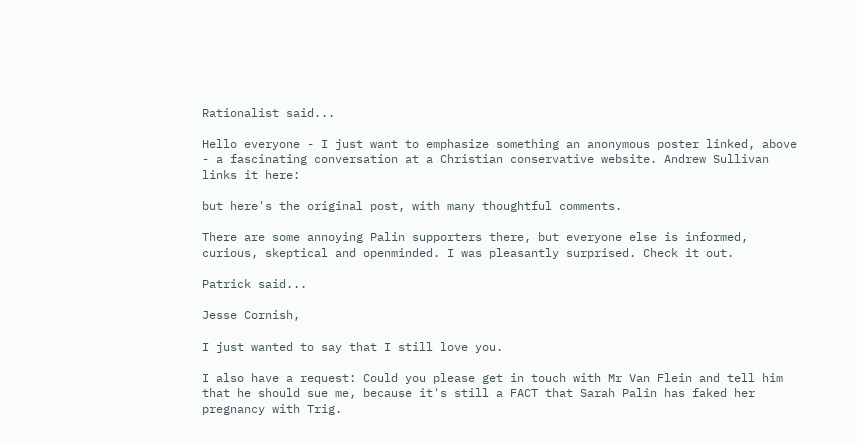Rationalist said...

Hello everyone - I just want to emphasize something an anonymous poster linked, above - a fascinating conversation at a Christian conservative website. Andrew Sullivan links it here:

but here's the original post, with many thoughtful comments.

There are some annoying Palin supporters there, but everyone else is informed, curious, skeptical and openminded. I was pleasantly surprised. Check it out.

Patrick said...

Jesse Cornish,

I just wanted to say that I still love you.

I also have a request: Could you please get in touch with Mr Van Flein and tell him that he should sue me, because it's still a FACT that Sarah Palin has faked her pregnancy with Trig.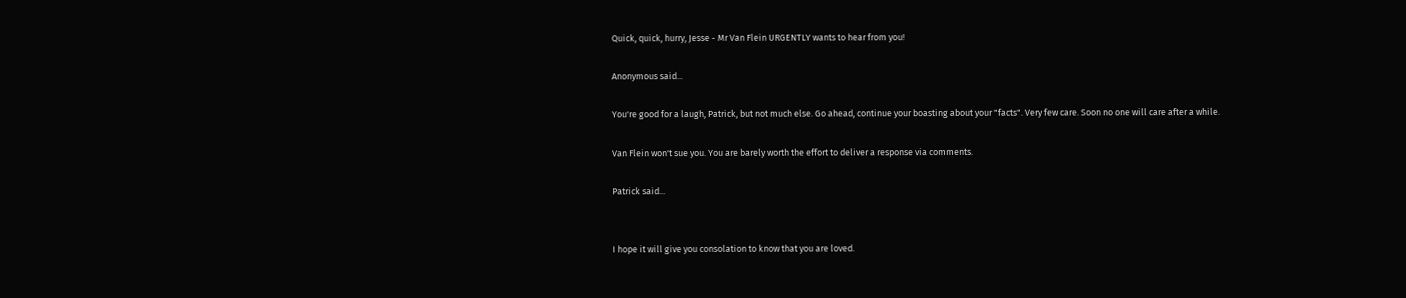Quick, quick, hurry, Jesse - Mr Van Flein URGENTLY wants to hear from you!

Anonymous said...

You're good for a laugh, Patrick, but not much else. Go ahead, continue your boasting about your "facts". Very few care. Soon no one will care after a while.

Van Flein won't sue you. You are barely worth the effort to deliver a response via comments.

Patrick said...


I hope it will give you consolation to know that you are loved.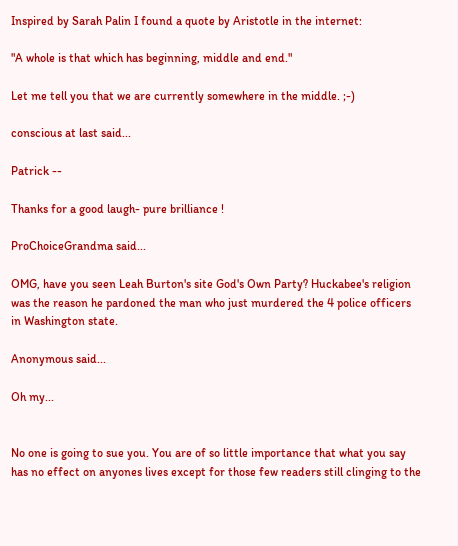Inspired by Sarah Palin I found a quote by Aristotle in the internet:

"A whole is that which has beginning, middle and end."

Let me tell you that we are currently somewhere in the middle. ;-)

conscious at last said...

Patrick --

Thanks for a good laugh- pure brilliance !

ProChoiceGrandma said...

OMG, have you seen Leah Burton's site God's Own Party? Huckabee's religion was the reason he pardoned the man who just murdered the 4 police officers in Washington state.

Anonymous said...

Oh my...


No one is going to sue you. You are of so little importance that what you say has no effect on anyones lives except for those few readers still clinging to the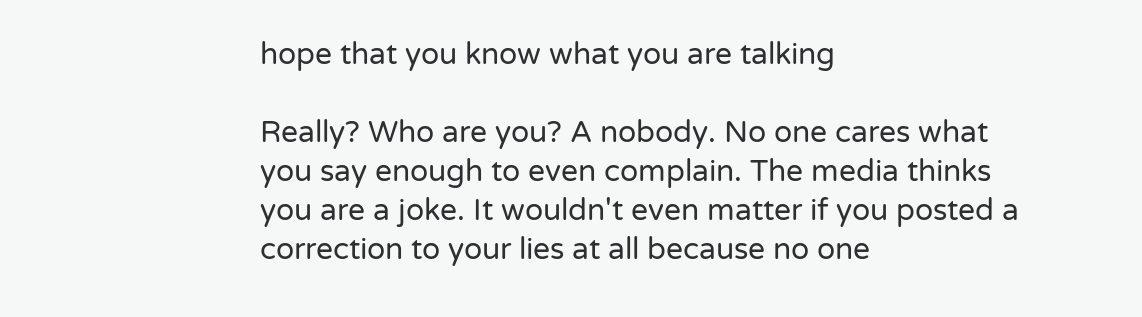hope that you know what you are talking

Really? Who are you? A nobody. No one cares what you say enough to even complain. The media thinks you are a joke. It wouldn't even matter if you posted a correction to your lies at all because no one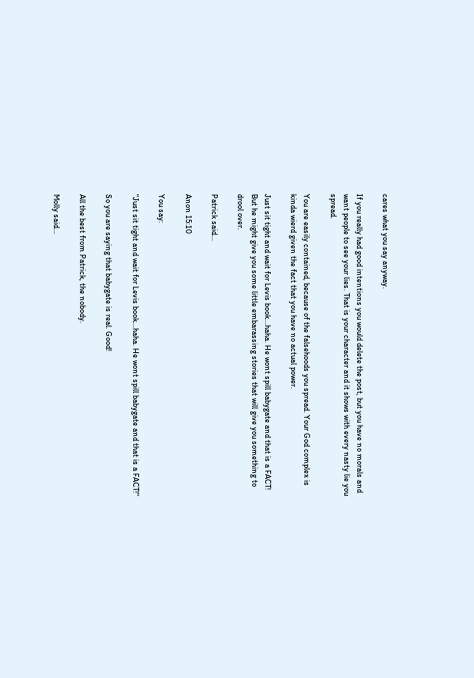cares what you say anyway.

If you really had good intentions you would delete the post, but you have no morals and want people to see your lies. That is your character and it shows with every nasty lie you spread.

You are easily contained, because of the falsehoods you spread. Your God complex is kinda wierd given the fact that you have no actual power.

Just sit tight and wait for Levis book...haha. He wont spill babygate and that is a FACT! But he might give you some little embarassing stories that will give you something to drool over.

Patrick said...

Anon 15:10

You say:

"Just sit tight and wait for Levis book...haha. He wont spill babygate and that is a FACT!"

So you are saying that babygate is real. Good!

All the best from Patrick, the nobody.

Molly said...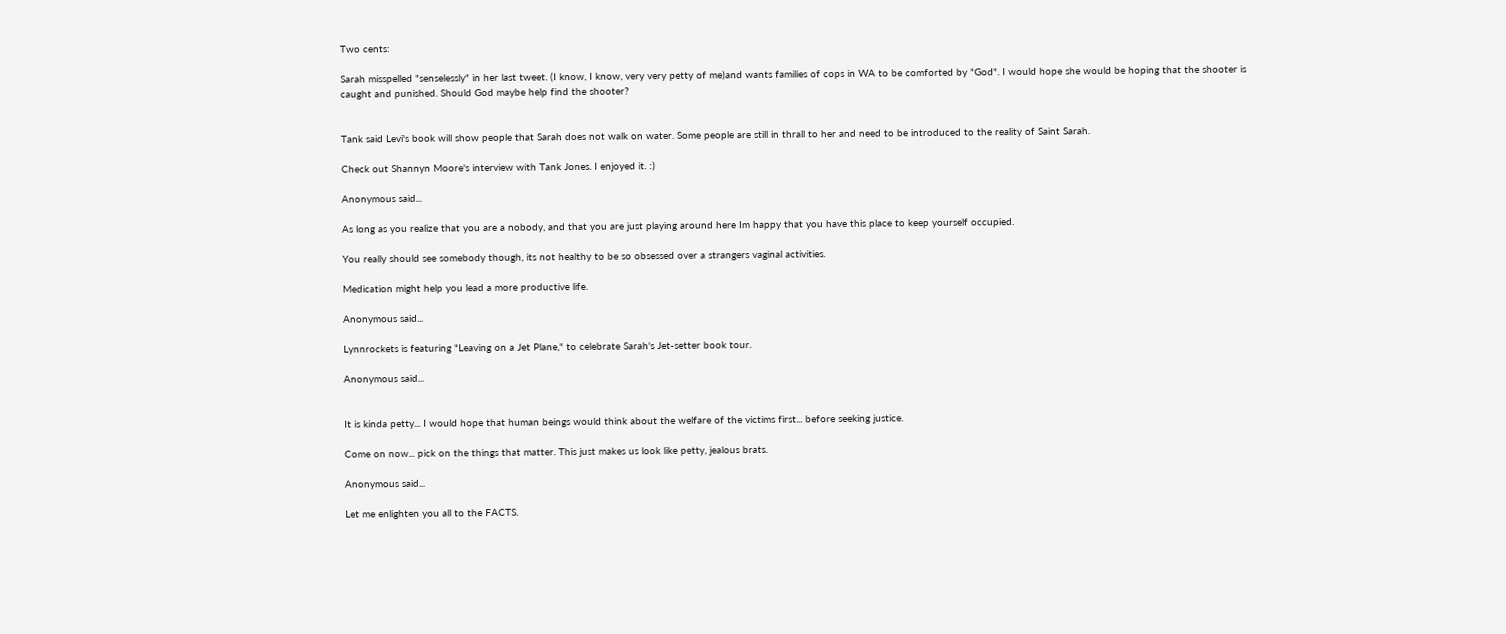Two cents:

Sarah misspelled "senselessly" in her last tweet. (I know, I know, very very petty of me)and wants families of cops in WA to be comforted by "God". I would hope she would be hoping that the shooter is caught and punished. Should God maybe help find the shooter?


Tank said Levi's book will show people that Sarah does not walk on water. Some people are still in thrall to her and need to be introduced to the reality of Saint Sarah.

Check out Shannyn Moore's interview with Tank Jones. I enjoyed it. :)

Anonymous said...

As long as you realize that you are a nobody, and that you are just playing around here Im happy that you have this place to keep yourself occupied.

You really should see somebody though, its not healthy to be so obsessed over a strangers vaginal activities.

Medication might help you lead a more productive life.

Anonymous said...

Lynnrockets is featuring "Leaving on a Jet Plane," to celebrate Sarah's Jet-setter book tour.

Anonymous said...


It is kinda petty... I would hope that human beings would think about the welfare of the victims first... before seeking justice.

Come on now... pick on the things that matter. This just makes us look like petty, jealous brats.

Anonymous said...

Let me enlighten you all to the FACTS.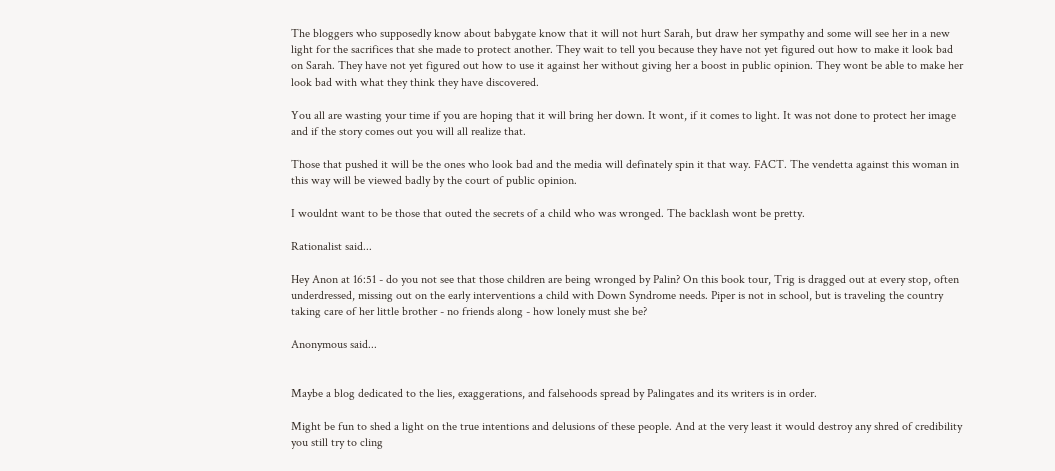The bloggers who supposedly know about babygate know that it will not hurt Sarah, but draw her sympathy and some will see her in a new light for the sacrifices that she made to protect another. They wait to tell you because they have not yet figured out how to make it look bad on Sarah. They have not yet figured out how to use it against her without giving her a boost in public opinion. They wont be able to make her look bad with what they think they have discovered.

You all are wasting your time if you are hoping that it will bring her down. It wont, if it comes to light. It was not done to protect her image and if the story comes out you will all realize that.

Those that pushed it will be the ones who look bad and the media will definately spin it that way. FACT. The vendetta against this woman in this way will be viewed badly by the court of public opinion.

I wouldnt want to be those that outed the secrets of a child who was wronged. The backlash wont be pretty.

Rationalist said...

Hey Anon at 16:51 - do you not see that those children are being wronged by Palin? On this book tour, Trig is dragged out at every stop, often underdressed, missing out on the early interventions a child with Down Syndrome needs. Piper is not in school, but is traveling the country taking care of her little brother - no friends along - how lonely must she be?

Anonymous said...


Maybe a blog dedicated to the lies, exaggerations, and falsehoods spread by Palingates and its writers is in order.

Might be fun to shed a light on the true intentions and delusions of these people. And at the very least it would destroy any shred of credibility you still try to cling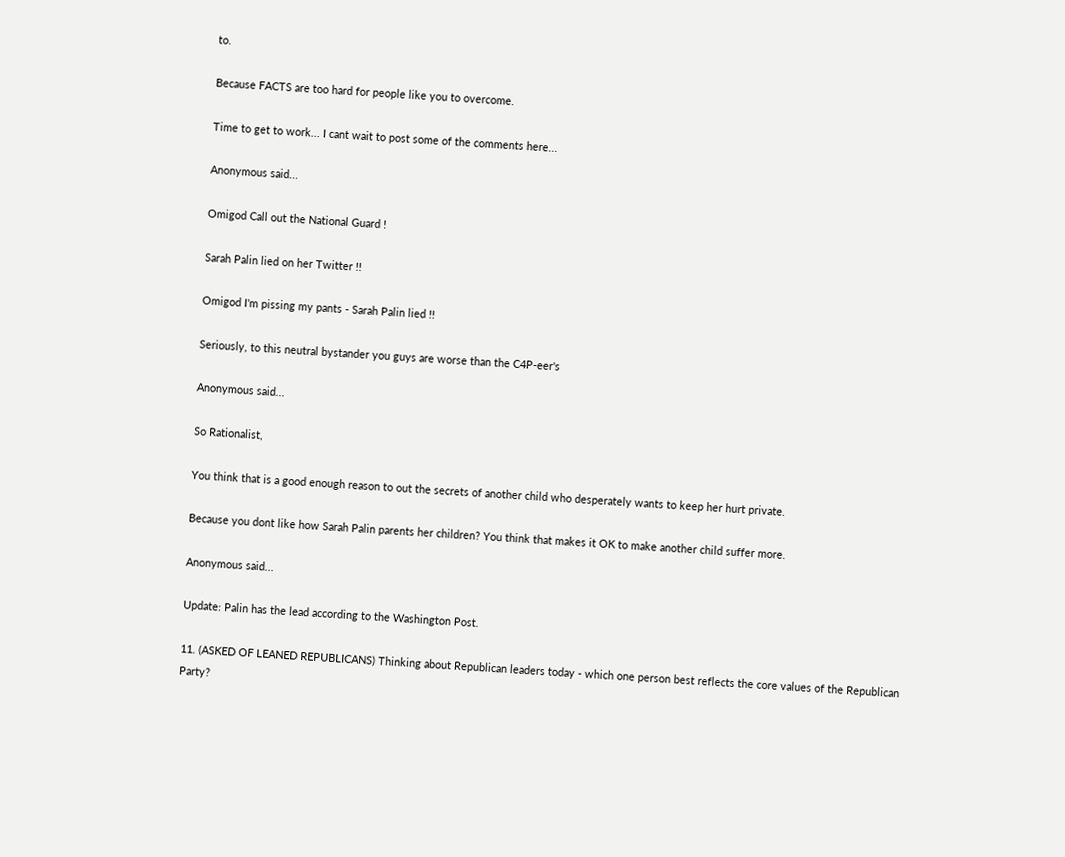to.

Because FACTS are too hard for people like you to overcome.

Time to get to work... I cant wait to post some of the comments here...

Anonymous said...

Omigod Call out the National Guard !

Sarah Palin lied on her Twitter !!

Omigod I'm pissing my pants - Sarah Palin lied !!

Seriously, to this neutral bystander you guys are worse than the C4P-eer's

Anonymous said...

So Rationalist,

You think that is a good enough reason to out the secrets of another child who desperately wants to keep her hurt private.

Because you dont like how Sarah Palin parents her children? You think that makes it OK to make another child suffer more.

Anonymous said...

Update: Palin has the lead according to the Washington Post.

11. (ASKED OF LEANED REPUBLICANS) Thinking about Republican leaders today - which one person best reflects the core values of the Republican Party?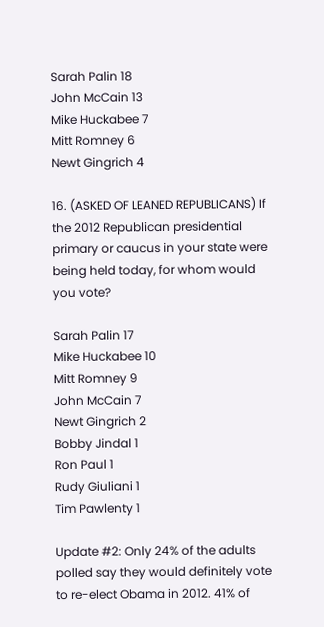Sarah Palin 18
John McCain 13
Mike Huckabee 7
Mitt Romney 6
Newt Gingrich 4

16. (ASKED OF LEANED REPUBLICANS) If the 2012 Republican presidential primary or caucus in your state were being held today, for whom would you vote?

Sarah Palin 17
Mike Huckabee 10
Mitt Romney 9
John McCain 7
Newt Gingrich 2
Bobby Jindal 1
Ron Paul 1
Rudy Giuliani 1
Tim Pawlenty 1

Update #2: Only 24% of the adults polled say they would definitely vote to re-elect Obama in 2012. 41% of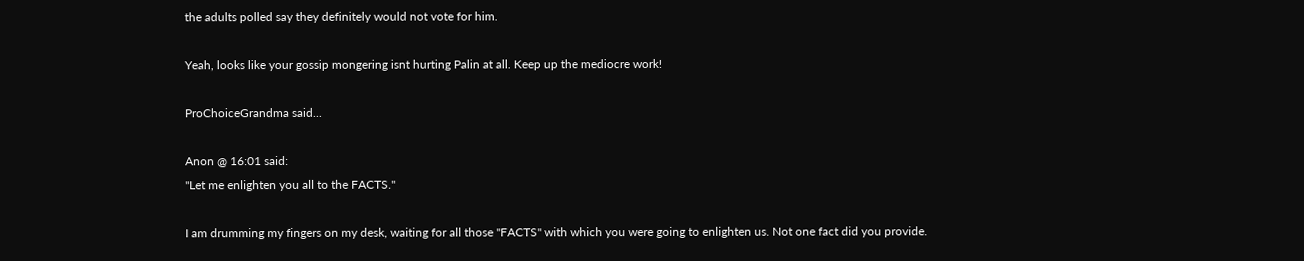the adults polled say they definitely would not vote for him.

Yeah, looks like your gossip mongering isnt hurting Palin at all. Keep up the mediocre work!

ProChoiceGrandma said...

Anon @ 16:01 said:
"Let me enlighten you all to the FACTS."

I am drumming my fingers on my desk, waiting for all those "FACTS" with which you were going to enlighten us. Not one fact did you provide.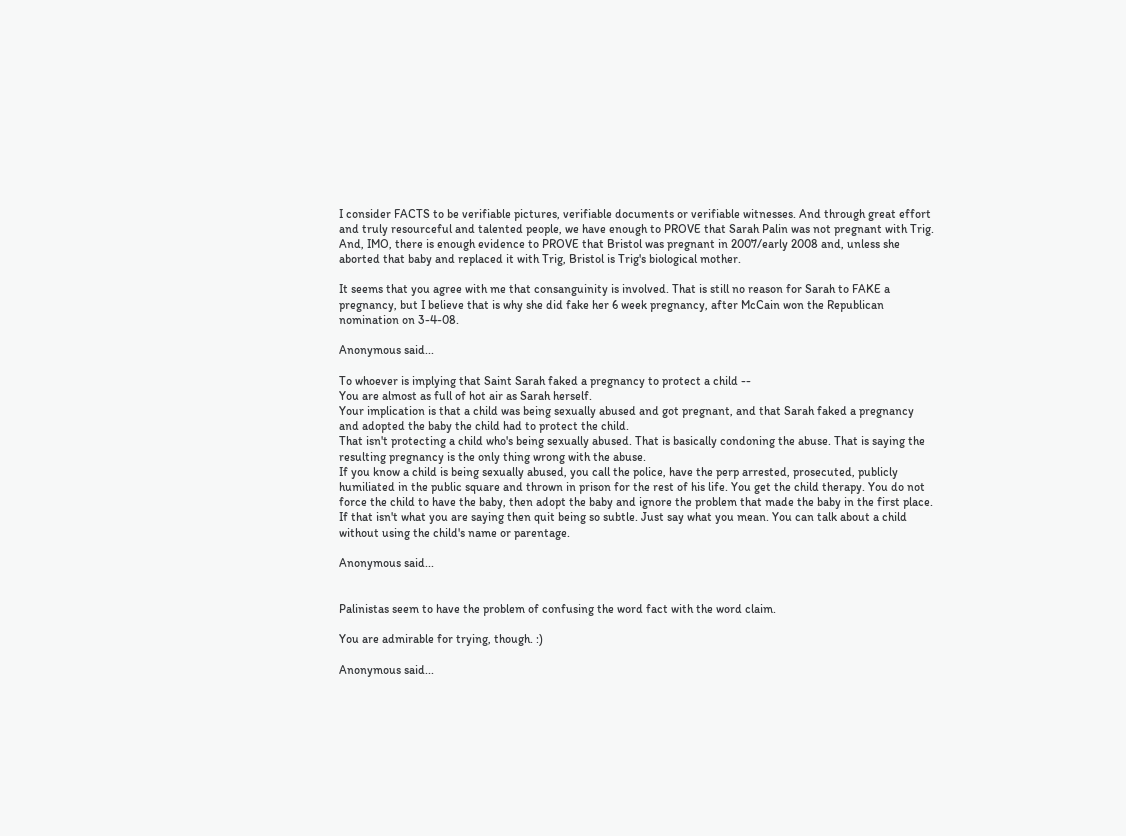I consider FACTS to be verifiable pictures, verifiable documents or verifiable witnesses. And through great effort and truly resourceful and talented people, we have enough to PROVE that Sarah Palin was not pregnant with Trig. And, IMO, there is enough evidence to PROVE that Bristol was pregnant in 2007/early 2008 and, unless she aborted that baby and replaced it with Trig, Bristol is Trig's biological mother.

It seems that you agree with me that consanguinity is involved. That is still no reason for Sarah to FAKE a pregnancy, but I believe that is why she did fake her 6 week pregnancy, after McCain won the Republican nomination on 3-4-08.

Anonymous said...

To whoever is implying that Saint Sarah faked a pregnancy to protect a child --
You are almost as full of hot air as Sarah herself.
Your implication is that a child was being sexually abused and got pregnant, and that Sarah faked a pregnancy and adopted the baby the child had to protect the child.
That isn't protecting a child who's being sexually abused. That is basically condoning the abuse. That is saying the resulting pregnancy is the only thing wrong with the abuse.
If you know a child is being sexually abused, you call the police, have the perp arrested, prosecuted, publicly humiliated in the public square and thrown in prison for the rest of his life. You get the child therapy. You do not force the child to have the baby, then adopt the baby and ignore the problem that made the baby in the first place.
If that isn't what you are saying then quit being so subtle. Just say what you mean. You can talk about a child without using the child's name or parentage.

Anonymous said...


Palinistas seem to have the problem of confusing the word fact with the word claim.

You are admirable for trying, though. :)

Anonymous said...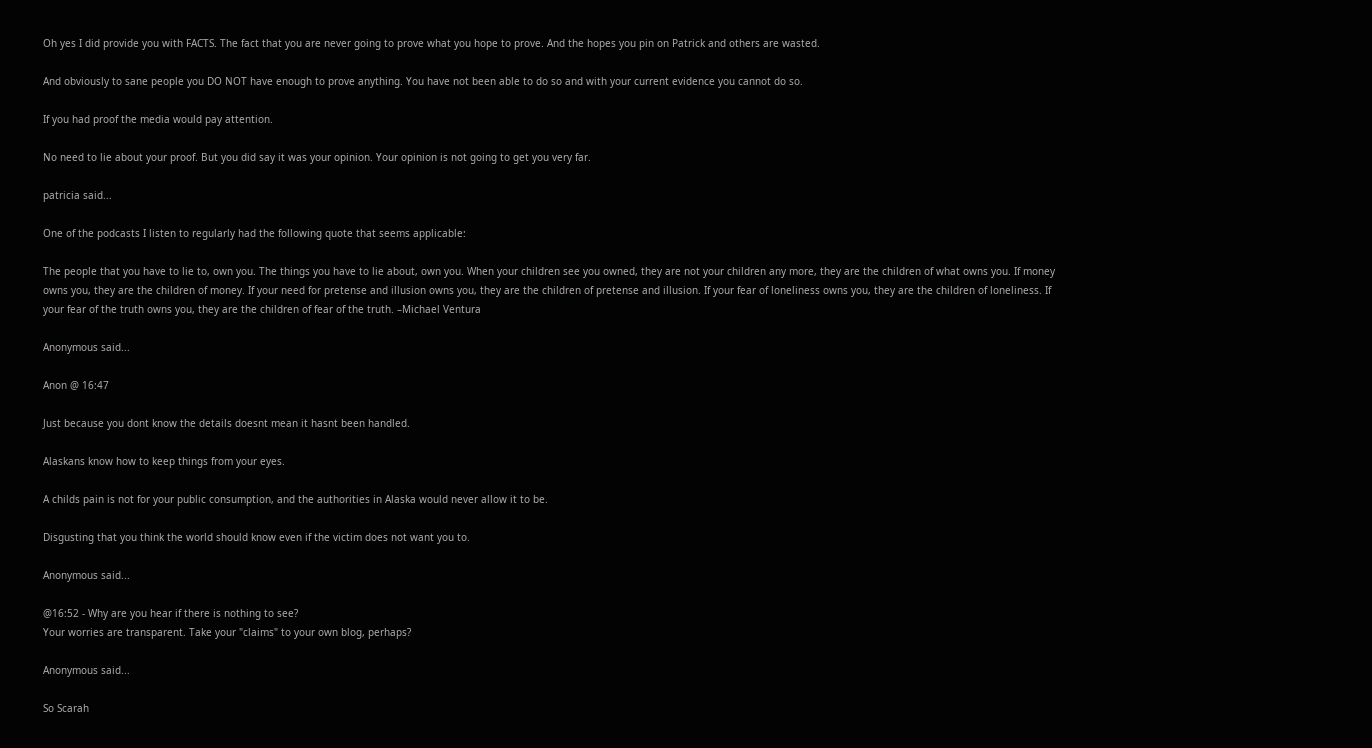Oh yes I did provide you with FACTS. The fact that you are never going to prove what you hope to prove. And the hopes you pin on Patrick and others are wasted.

And obviously to sane people you DO NOT have enough to prove anything. You have not been able to do so and with your current evidence you cannot do so.

If you had proof the media would pay attention.

No need to lie about your proof. But you did say it was your opinion. Your opinion is not going to get you very far.

patricia said...

One of the podcasts I listen to regularly had the following quote that seems applicable:

The people that you have to lie to, own you. The things you have to lie about, own you. When your children see you owned, they are not your children any more, they are the children of what owns you. If money owns you, they are the children of money. If your need for pretense and illusion owns you, they are the children of pretense and illusion. If your fear of loneliness owns you, they are the children of loneliness. If your fear of the truth owns you, they are the children of fear of the truth. –Michael Ventura

Anonymous said...

Anon @ 16:47

Just because you dont know the details doesnt mean it hasnt been handled.

Alaskans know how to keep things from your eyes.

A childs pain is not for your public consumption, and the authorities in Alaska would never allow it to be.

Disgusting that you think the world should know even if the victim does not want you to.

Anonymous said...

@16:52 - Why are you hear if there is nothing to see?
Your worries are transparent. Take your "claims" to your own blog, perhaps?

Anonymous said...

So Scarah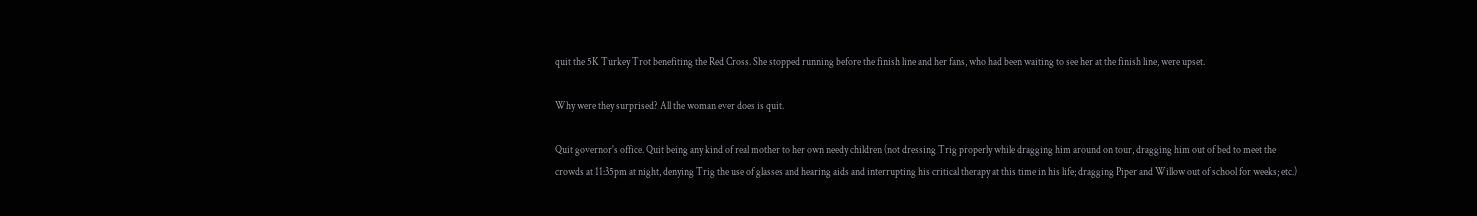quit the 5K Turkey Trot benefiting the Red Cross. She stopped running before the finish line and her fans, who had been waiting to see her at the finish line, were upset.

Why were they surprised? All the woman ever does is quit.

Quit governor's office. Quit being any kind of real mother to her own needy children (not dressing Trig properly while dragging him around on tour, dragging him out of bed to meet the crowds at 11:35pm at night, denying Trig the use of glasses and hearing aids and interrupting his critical therapy at this time in his life; dragging Piper and Willow out of school for weeks; etc.)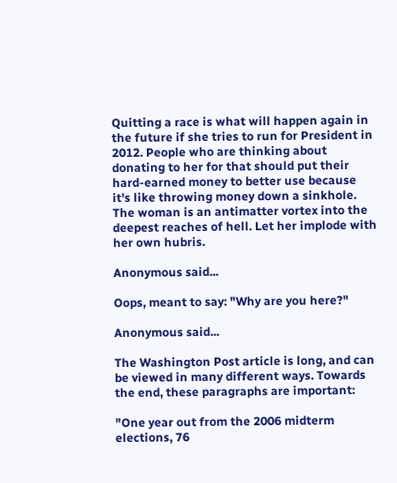Quitting a race is what will happen again in the future if she tries to run for President in 2012. People who are thinking about donating to her for that should put their hard-earned money to better use because it's like throwing money down a sinkhole. The woman is an antimatter vortex into the deepest reaches of hell. Let her implode with her own hubris.

Anonymous said...

Oops, meant to say: "Why are you here?"

Anonymous said...

The Washington Post article is long, and can be viewed in many different ways. Towards the end, these paragraphs are important:

"One year out from the 2006 midterm elections, 76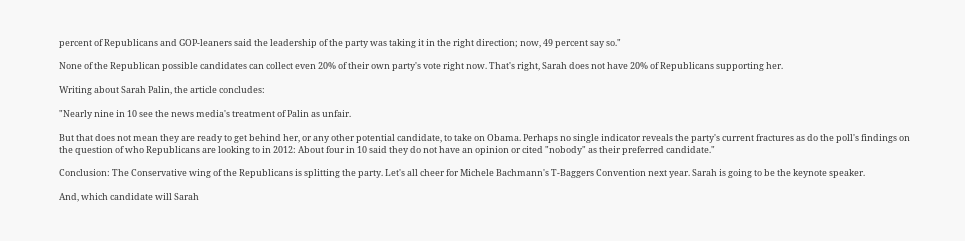percent of Republicans and GOP-leaners said the leadership of the party was taking it in the right direction; now, 49 percent say so."

None of the Republican possible candidates can collect even 20% of their own party's vote right now. That's right, Sarah does not have 20% of Republicans supporting her.

Writing about Sarah Palin, the article concludes:

"Nearly nine in 10 see the news media's treatment of Palin as unfair.

But that does not mean they are ready to get behind her, or any other potential candidate, to take on Obama. Perhaps no single indicator reveals the party's current fractures as do the poll's findings on the question of who Republicans are looking to in 2012: About four in 10 said they do not have an opinion or cited "nobody" as their preferred candidate."

Conclusion: The Conservative wing of the Republicans is splitting the party. Let's all cheer for Michele Bachmann's T-Baggers Convention next year. Sarah is going to be the keynote speaker.

And, which candidate will Sarah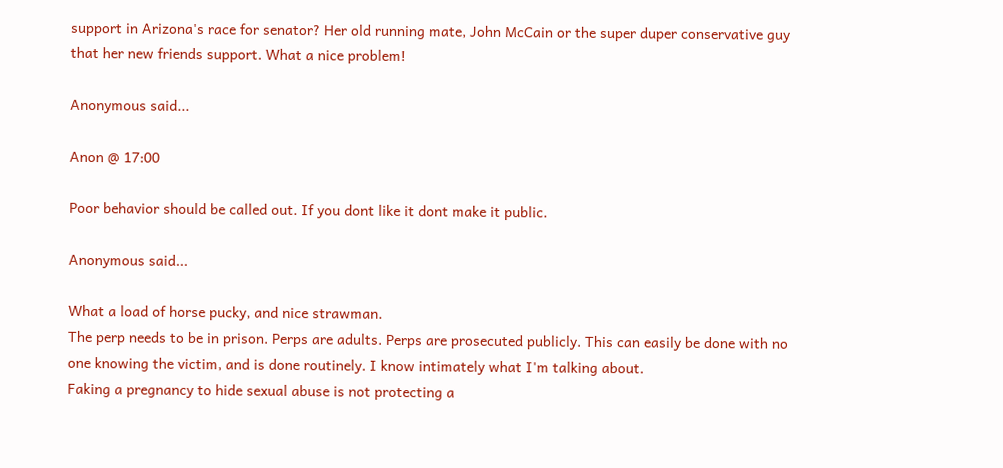support in Arizona's race for senator? Her old running mate, John McCain or the super duper conservative guy that her new friends support. What a nice problem!

Anonymous said...

Anon @ 17:00

Poor behavior should be called out. If you dont like it dont make it public.

Anonymous said...

What a load of horse pucky, and nice strawman.
The perp needs to be in prison. Perps are adults. Perps are prosecuted publicly. This can easily be done with no one knowing the victim, and is done routinely. I know intimately what I'm talking about.
Faking a pregnancy to hide sexual abuse is not protecting a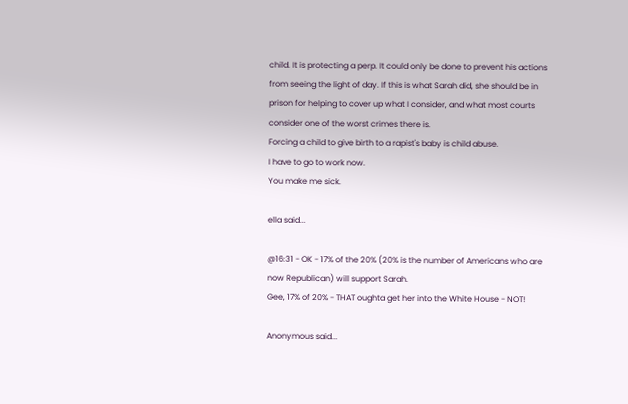child. It is protecting a perp. It could only be done to prevent his actions from seeing the light of day. If this is what Sarah did, she should be in prison for helping to cover up what I consider, and what most courts consider one of the worst crimes there is.
Forcing a child to give birth to a rapist's baby is child abuse.
I have to go to work now.
You make me sick.

ella said...

@16:31 - OK - 17% of the 20% (20% is the number of Americans who are now Republican) will support Sarah.
Gee, 17% of 20% - THAT oughta get her into the White House - NOT!

Anonymous said...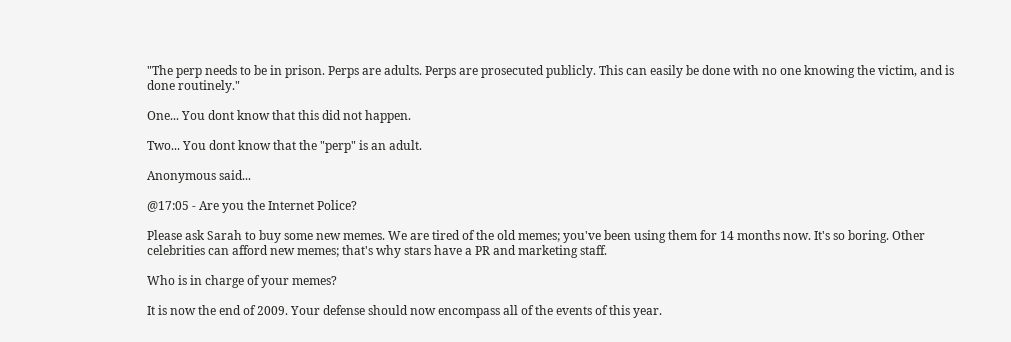"The perp needs to be in prison. Perps are adults. Perps are prosecuted publicly. This can easily be done with no one knowing the victim, and is done routinely."

One... You dont know that this did not happen.

Two... You dont know that the "perp" is an adult.

Anonymous said...

@17:05 - Are you the Internet Police?

Please ask Sarah to buy some new memes. We are tired of the old memes; you've been using them for 14 months now. It's so boring. Other celebrities can afford new memes; that's why stars have a PR and marketing staff.

Who is in charge of your memes?

It is now the end of 2009. Your defense should now encompass all of the events of this year.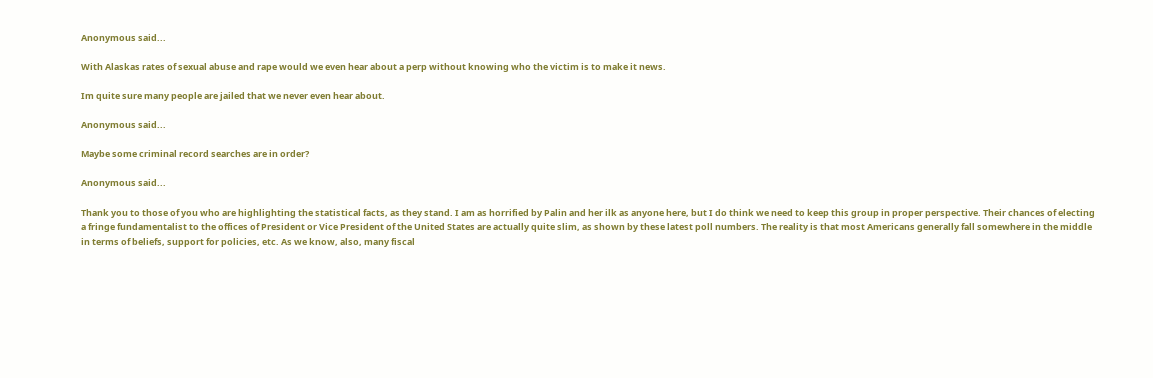Anonymous said...

With Alaskas rates of sexual abuse and rape would we even hear about a perp without knowing who the victim is to make it news.

Im quite sure many people are jailed that we never even hear about.

Anonymous said...

Maybe some criminal record searches are in order?

Anonymous said...

Thank you to those of you who are highlighting the statistical facts, as they stand. I am as horrified by Palin and her ilk as anyone here, but I do think we need to keep this group in proper perspective. Their chances of electing a fringe fundamentalist to the offices of President or Vice President of the United States are actually quite slim, as shown by these latest poll numbers. The reality is that most Americans generally fall somewhere in the middle in terms of beliefs, support for policies, etc. As we know, also, many fiscal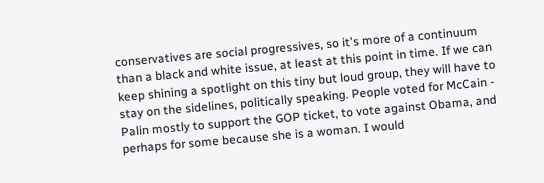conservatives are social progressives, so it's more of a continuum than a black and white issue, at least at this point in time. If we can keep shining a spotlight on this tiny but loud group, they will have to stay on the sidelines, politically speaking. People voted for McCain - Palin mostly to support the GOP ticket, to vote against Obama, and perhaps for some because she is a woman. I would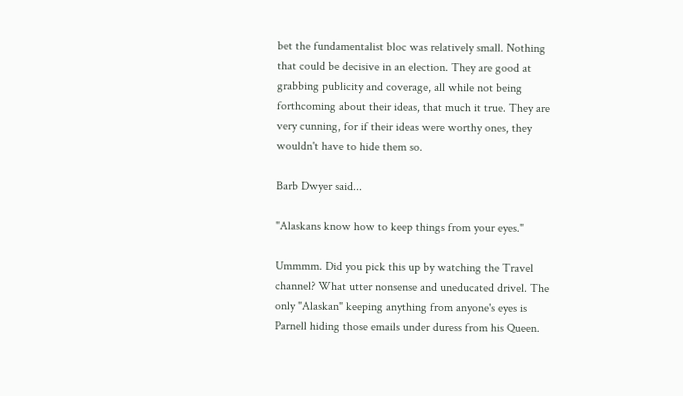bet the fundamentalist bloc was relatively small. Nothing that could be decisive in an election. They are good at grabbing publicity and coverage, all while not being forthcoming about their ideas, that much it true. They are very cunning, for if their ideas were worthy ones, they wouldn't have to hide them so.

Barb Dwyer said...

"Alaskans know how to keep things from your eyes."

Ummmm. Did you pick this up by watching the Travel channel? What utter nonsense and uneducated drivel. The only "Alaskan" keeping anything from anyone's eyes is Parnell hiding those emails under duress from his Queen.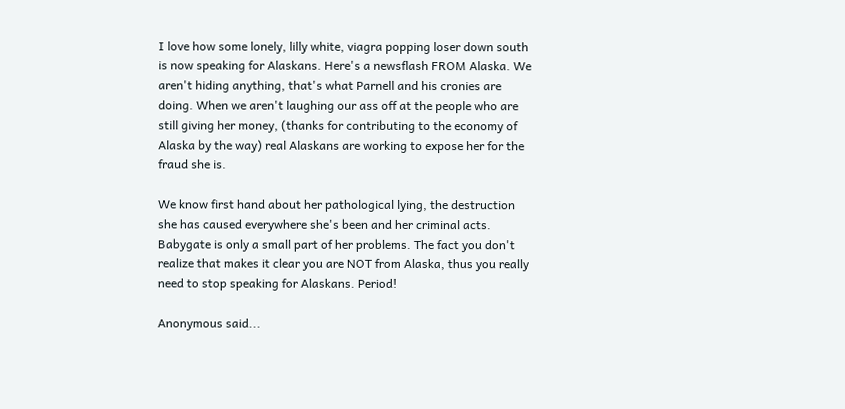I love how some lonely, lilly white, viagra popping loser down south is now speaking for Alaskans. Here's a newsflash FROM Alaska. We aren't hiding anything, that's what Parnell and his cronies are doing. When we aren't laughing our ass off at the people who are still giving her money, (thanks for contributing to the economy of Alaska by the way) real Alaskans are working to expose her for the fraud she is.

We know first hand about her pathological lying, the destruction she has caused everywhere she's been and her criminal acts. Babygate is only a small part of her problems. The fact you don't realize that makes it clear you are NOT from Alaska, thus you really need to stop speaking for Alaskans. Period!

Anonymous said...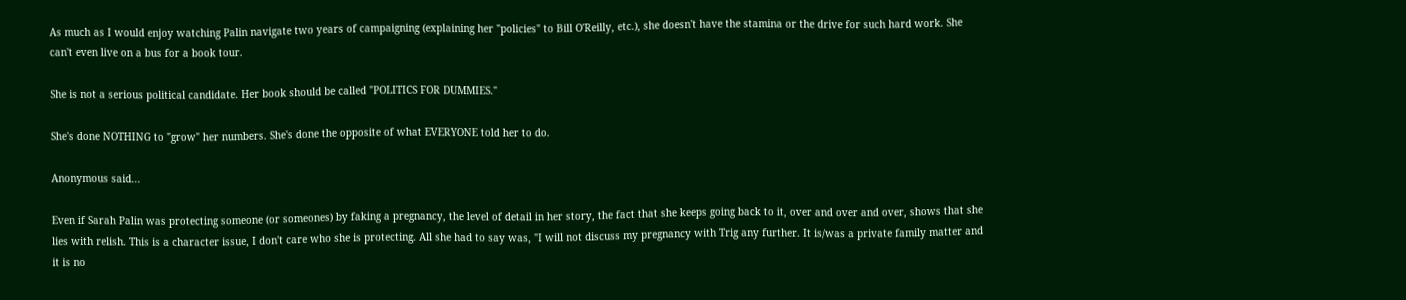As much as I would enjoy watching Palin navigate two years of campaigning (explaining her "policies" to Bill O'Reilly, etc.), she doesn't have the stamina or the drive for such hard work. She can't even live on a bus for a book tour.

She is not a serious political candidate. Her book should be called "POLITICS FOR DUMMIES."

She's done NOTHING to "grow" her numbers. She's done the opposite of what EVERYONE told her to do.

Anonymous said...

Even if Sarah Palin was protecting someone (or someones) by faking a pregnancy, the level of detail in her story, the fact that she keeps going back to it, over and over and over, shows that she lies with relish. This is a character issue, I don't care who she is protecting. All she had to say was, "I will not discuss my pregnancy with Trig any further. It is/was a private family matter and it is no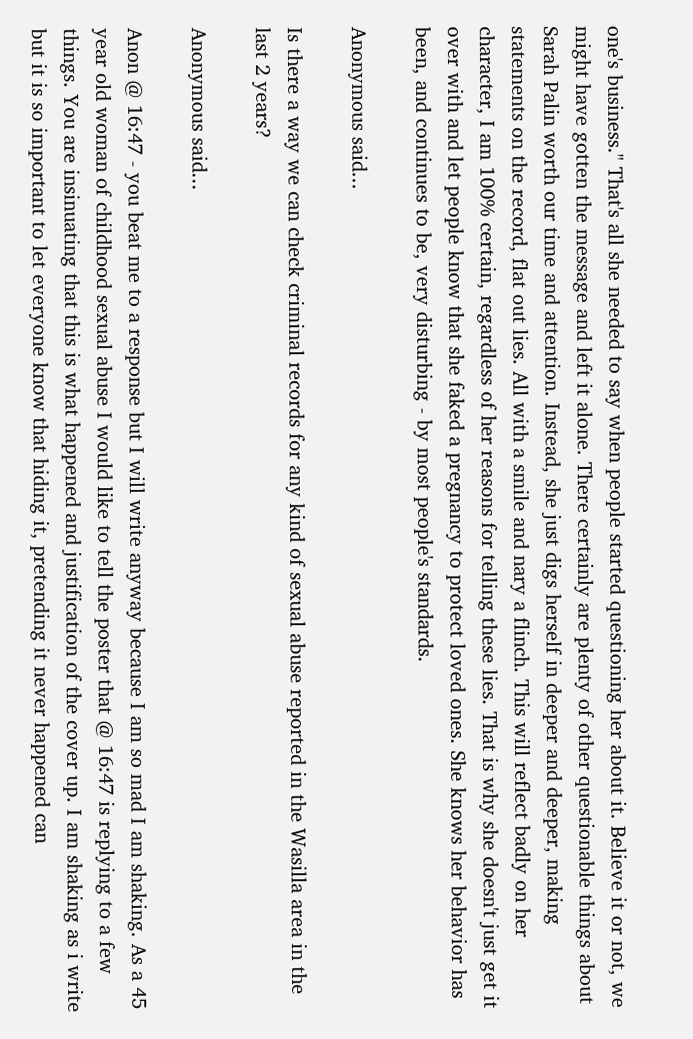one's business." That's all she needed to say when people started questioning her about it. Believe it or not, we might have gotten the message and left it alone. There certainly are plenty of other questionable things about Sarah Palin worth our time and attention. Instead, she just digs herself in deeper and deeper, making statements on the record, flat out lies. All with a smile and nary a flinch. This will reflect badly on her character, I am 100% certain, regardless of her reasons for telling these lies. That is why she doesn't just get it over with and let people know that she faked a pregnancy to protect loved ones. She knows her behavior has been, and continues to be, very disturbing - by most people's standards.

Anonymous said...

Is there a way we can check criminal records for any kind of sexual abuse reported in the Wasilla area in the last 2 years?

Anonymous said...

Anon @ 16:47 - you beat me to a response but I will write anyway because I am so mad I am shaking. As a 45 year old woman of childhood sexual abuse I would like to tell the poster that @ 16:47 is replying to a few things. You are insinuating that this is what happened and justification of the cover up. I am shaking as i write but it is so important to let everyone know that hiding it, pretending it never happened can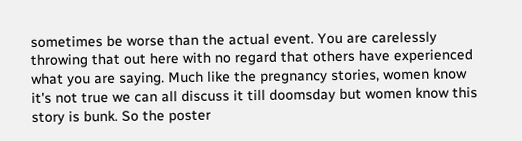sometimes be worse than the actual event. You are carelessly throwing that out here with no regard that others have experienced what you are saying. Much like the pregnancy stories, women know it's not true we can all discuss it till doomsday but women know this story is bunk. So the poster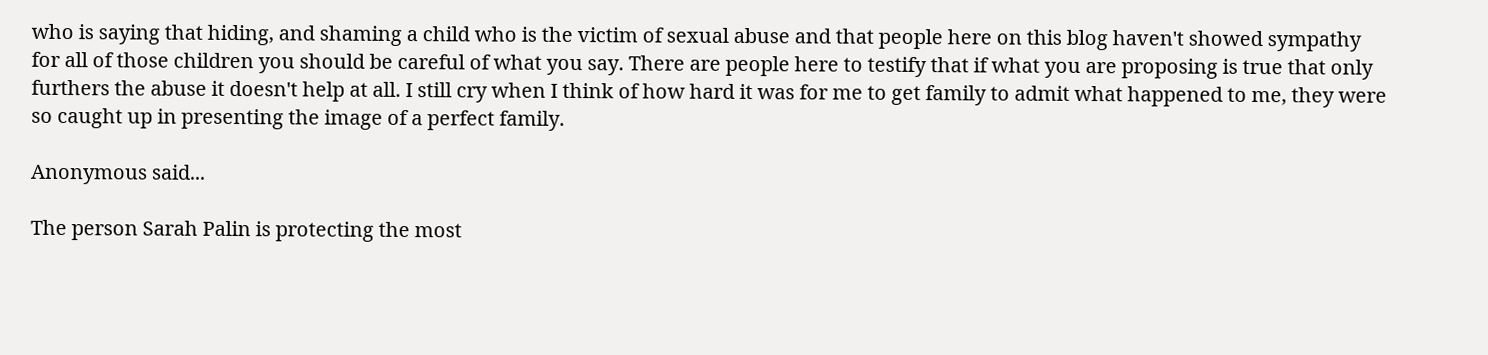who is saying that hiding, and shaming a child who is the victim of sexual abuse and that people here on this blog haven't showed sympathy for all of those children you should be careful of what you say. There are people here to testify that if what you are proposing is true that only furthers the abuse it doesn't help at all. I still cry when I think of how hard it was for me to get family to admit what happened to me, they were so caught up in presenting the image of a perfect family.

Anonymous said...

The person Sarah Palin is protecting the most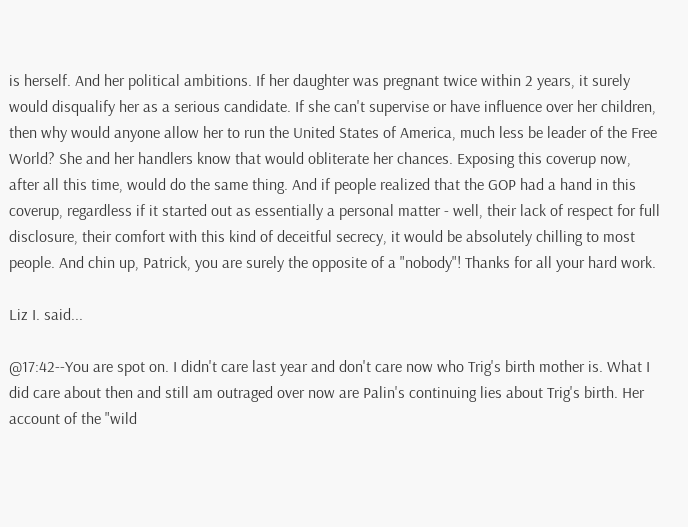is herself. And her political ambitions. If her daughter was pregnant twice within 2 years, it surely would disqualify her as a serious candidate. If she can't supervise or have influence over her children, then why would anyone allow her to run the United States of America, much less be leader of the Free World? She and her handlers know that would obliterate her chances. Exposing this coverup now, after all this time, would do the same thing. And if people realized that the GOP had a hand in this coverup, regardless if it started out as essentially a personal matter - well, their lack of respect for full disclosure, their comfort with this kind of deceitful secrecy, it would be absolutely chilling to most people. And chin up, Patrick, you are surely the opposite of a "nobody"! Thanks for all your hard work.

Liz I. said...

@17:42--You are spot on. I didn't care last year and don't care now who Trig's birth mother is. What I did care about then and still am outraged over now are Palin's continuing lies about Trig's birth. Her account of the "wild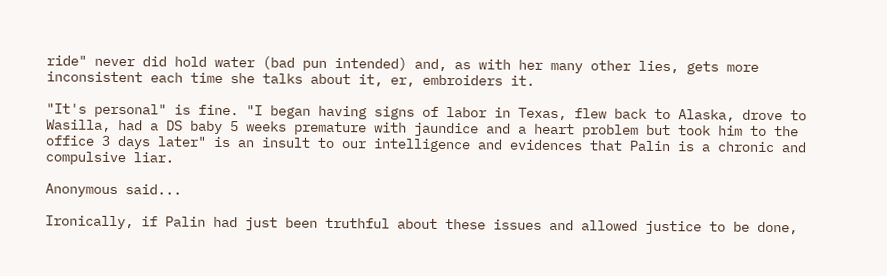ride" never did hold water (bad pun intended) and, as with her many other lies, gets more inconsistent each time she talks about it, er, embroiders it.

"It's personal" is fine. "I began having signs of labor in Texas, flew back to Alaska, drove to Wasilla, had a DS baby 5 weeks premature with jaundice and a heart problem but took him to the office 3 days later" is an insult to our intelligence and evidences that Palin is a chronic and compulsive liar.

Anonymous said...

Ironically, if Palin had just been truthful about these issues and allowed justice to be done,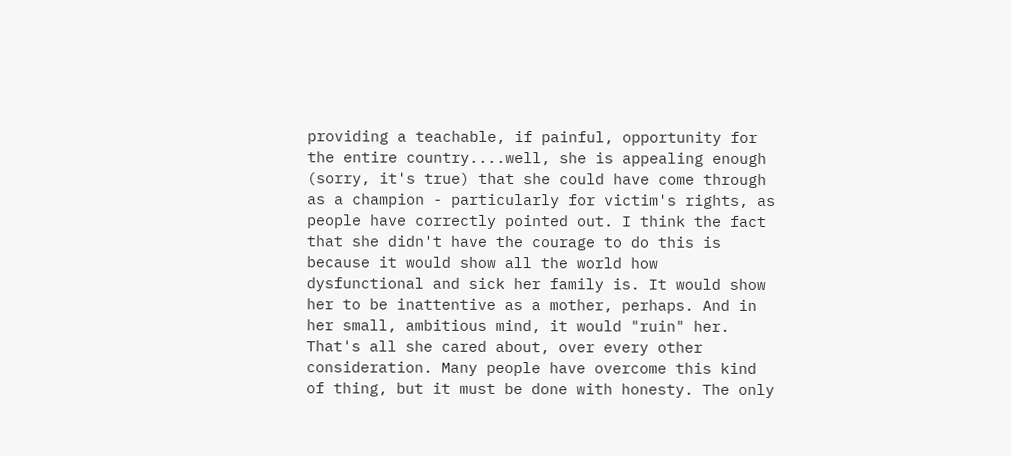providing a teachable, if painful, opportunity for the entire country....well, she is appealing enough (sorry, it's true) that she could have come through as a champion - particularly for victim's rights, as people have correctly pointed out. I think the fact that she didn't have the courage to do this is because it would show all the world how dysfunctional and sick her family is. It would show her to be inattentive as a mother, perhaps. And in her small, ambitious mind, it would "ruin" her. That's all she cared about, over every other consideration. Many people have overcome this kind of thing, but it must be done with honesty. The only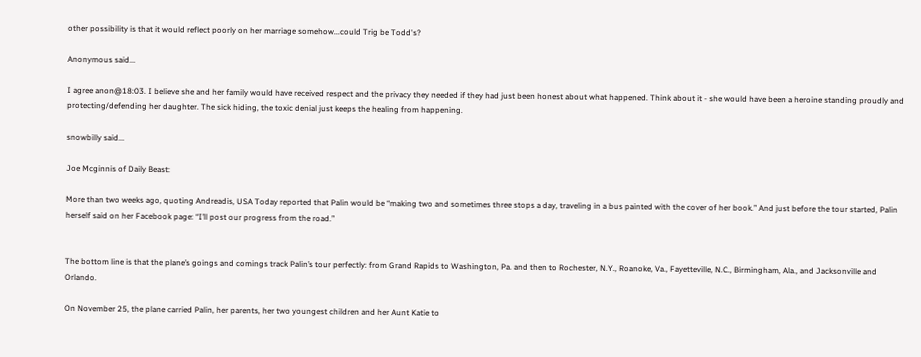other possibility is that it would reflect poorly on her marriage somehow...could Trig be Todd's?

Anonymous said...

I agree anon@18:03. I believe she and her family would have received respect and the privacy they needed if they had just been honest about what happened. Think about it - she would have been a heroine standing proudly and protecting/defending her daughter. The sick hiding, the toxic denial just keeps the healing from happening.

snowbilly said...

Joe Mcginnis of Daily Beast:

More than two weeks ago, quoting Andreadis, USA Today reported that Palin would be “making two and sometimes three stops a day, traveling in a bus painted with the cover of her book.” And just before the tour started, Palin herself said on her Facebook page: “I’ll post our progress from the road.”


The bottom line is that the plane’s goings and comings track Palin’s tour perfectly: from Grand Rapids to Washington, Pa. and then to Rochester, N.Y., Roanoke, Va., Fayetteville, N.C., Birmingham, Ala., and Jacksonville and Orlando.

On November 25, the plane carried Palin, her parents, her two youngest children and her Aunt Katie to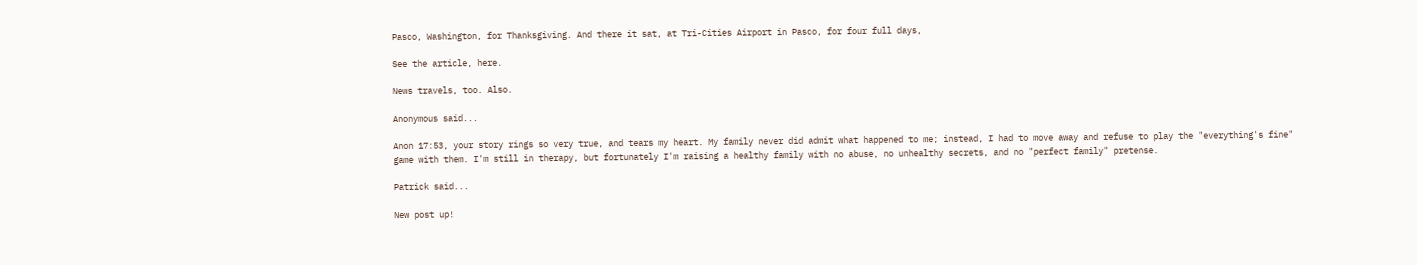Pasco, Washington, for Thanksgiving. And there it sat, at Tri-Cities Airport in Pasco, for four full days,

See the article, here.

News travels, too. Also.

Anonymous said...

Anon 17:53, your story rings so very true, and tears my heart. My family never did admit what happened to me; instead, I had to move away and refuse to play the "everything's fine" game with them. I'm still in therapy, but fortunately I'm raising a healthy family with no abuse, no unhealthy secrets, and no "perfect family" pretense.

Patrick said...

New post up!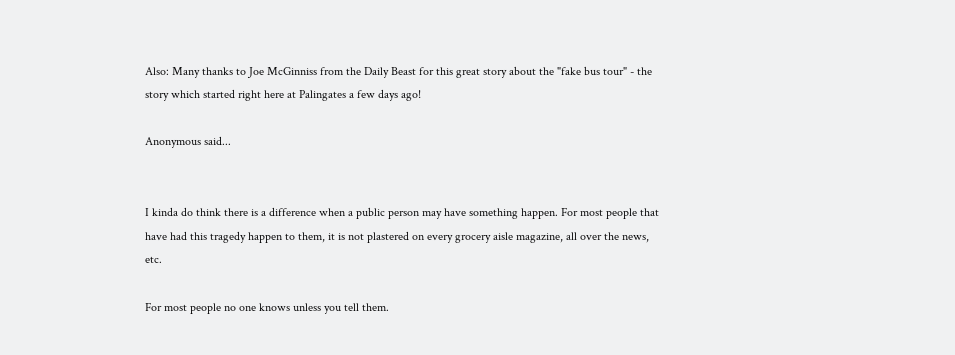Also: Many thanks to Joe McGinniss from the Daily Beast for this great story about the "fake bus tour" - the story which started right here at Palingates a few days ago!

Anonymous said...


I kinda do think there is a difference when a public person may have something happen. For most people that have had this tragedy happen to them, it is not plastered on every grocery aisle magazine, all over the news, etc.

For most people no one knows unless you tell them.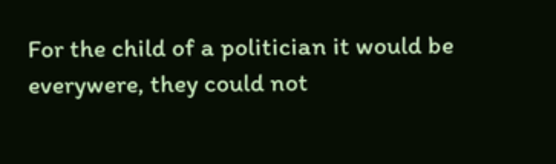For the child of a politician it would be everywere, they could not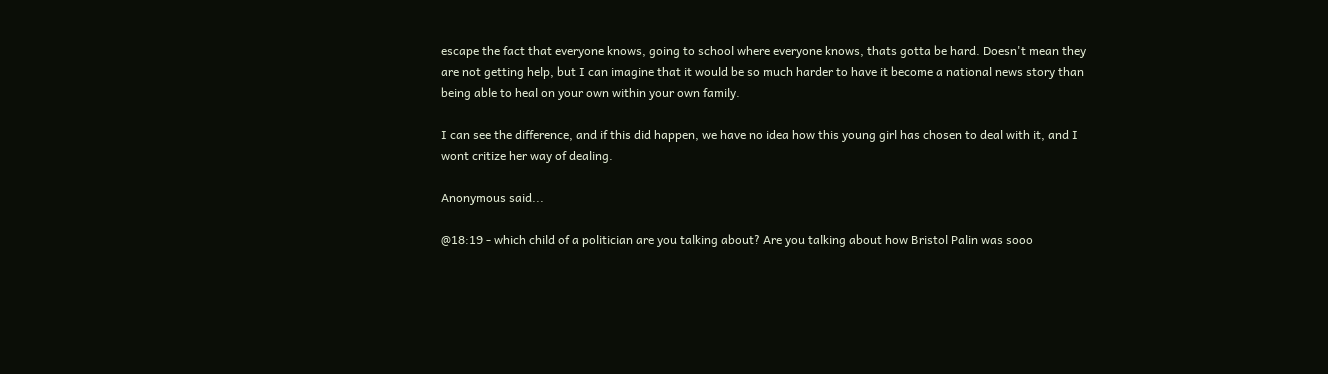escape the fact that everyone knows, going to school where everyone knows, thats gotta be hard. Doesn't mean they are not getting help, but I can imagine that it would be so much harder to have it become a national news story than being able to heal on your own within your own family.

I can see the difference, and if this did happen, we have no idea how this young girl has chosen to deal with it, and I wont critize her way of dealing.

Anonymous said...

@18:19 - which child of a politician are you talking about? Are you talking about how Bristol Palin was sooo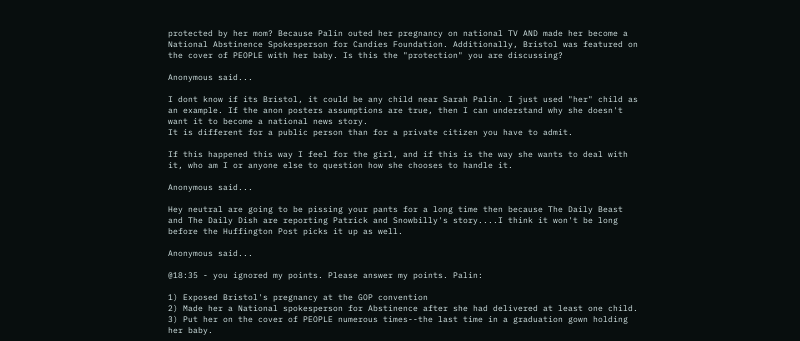protected by her mom? Because Palin outed her pregnancy on national TV AND made her become a National Abstinence Spokesperson for Candies Foundation. Additionally, Bristol was featured on the cover of PEOPLE with her baby. Is this the "protection" you are discussing?

Anonymous said...

I dont know if its Bristol, it could be any child near Sarah Palin. I just used "her" child as an example. If the anon posters assumptions are true, then I can understand why she doesn't want it to become a national news story.
It is different for a public person than for a private citizen you have to admit.

If this happened this way I feel for the girl, and if this is the way she wants to deal with it, who am I or anyone else to question how she chooses to handle it.

Anonymous said...

Hey neutral are going to be pissing your pants for a long time then because The Daily Beast and The Daily Dish are reporting Patrick and Snowbilly's story....I think it won't be long before the Huffington Post picks it up as well.

Anonymous said...

@18:35 - you ignored my points. Please answer my points. Palin:

1) Exposed Bristol's pregnancy at the GOP convention
2) Made her a National spokesperson for Abstinence after she had delivered at least one child.
3) Put her on the cover of PEOPLE numerous times--the last time in a graduation gown holding her baby.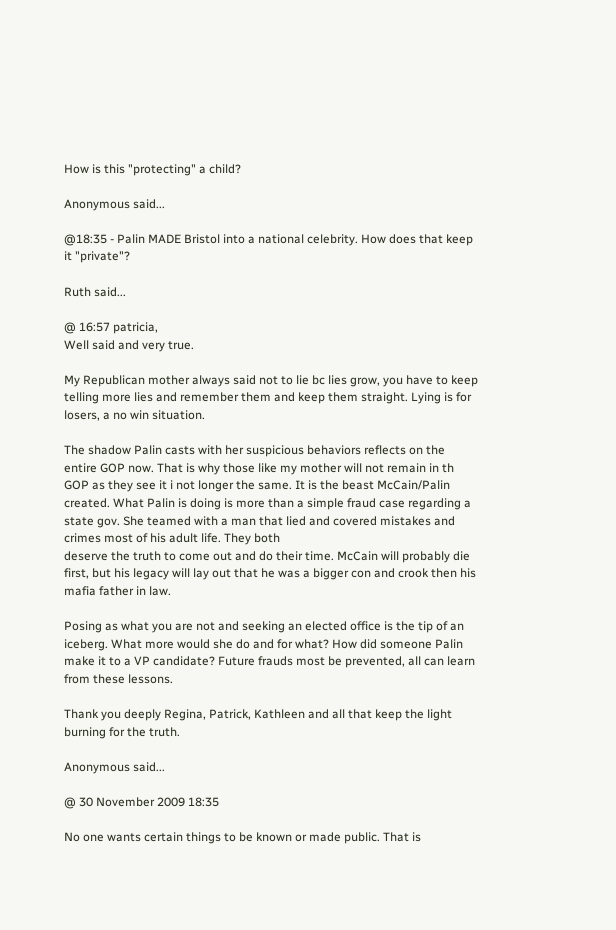How is this "protecting" a child?

Anonymous said...

@18:35 - Palin MADE Bristol into a national celebrity. How does that keep it "private"?

Ruth said...

@ 16:57 patricia,
Well said and very true.

My Republican mother always said not to lie bc lies grow, you have to keep telling more lies and remember them and keep them straight. Lying is for losers, a no win situation.

The shadow Palin casts with her suspicious behaviors reflects on the entire GOP now. That is why those like my mother will not remain in th GOP as they see it i not longer the same. It is the beast McCain/Palin created. What Palin is doing is more than a simple fraud case regarding a state gov. She teamed with a man that lied and covered mistakes and crimes most of his adult life. They both
deserve the truth to come out and do their time. McCain will probably die first, but his legacy will lay out that he was a bigger con and crook then his mafia father in law.

Posing as what you are not and seeking an elected office is the tip of an iceberg. What more would she do and for what? How did someone Palin make it to a VP candidate? Future frauds most be prevented, all can learn from these lessons.

Thank you deeply Regina, Patrick, Kathleen and all that keep the light burning for the truth.

Anonymous said...

@ 30 November 2009 18:35

No one wants certain things to be known or made public. That is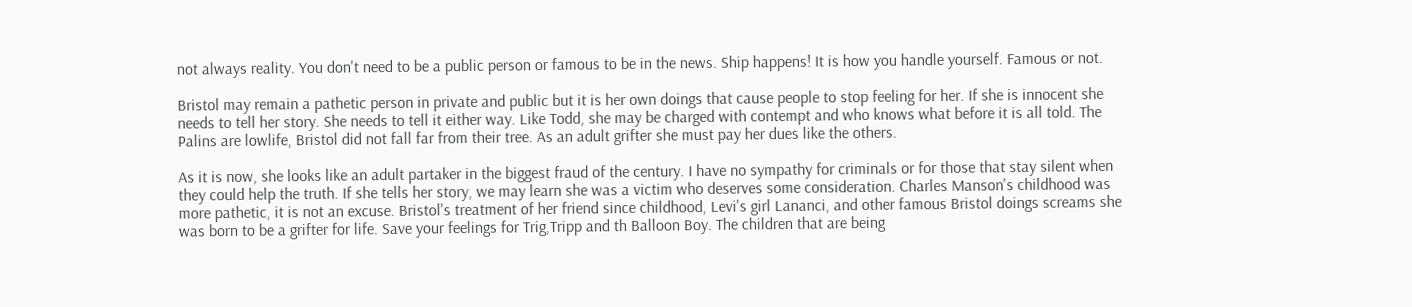not always reality. You don't need to be a public person or famous to be in the news. Ship happens! It is how you handle yourself. Famous or not.

Bristol may remain a pathetic person in private and public but it is her own doings that cause people to stop feeling for her. If she is innocent she needs to tell her story. She needs to tell it either way. Like Todd, she may be charged with contempt and who knows what before it is all told. The Palins are lowlife, Bristol did not fall far from their tree. As an adult grifter she must pay her dues like the others.

As it is now, she looks like an adult partaker in the biggest fraud of the century. I have no sympathy for criminals or for those that stay silent when they could help the truth. If she tells her story, we may learn she was a victim who deserves some consideration. Charles Manson's childhood was more pathetic, it is not an excuse. Bristol's treatment of her friend since childhood, Levi's girl Lananci, and other famous Bristol doings screams she was born to be a grifter for life. Save your feelings for Trig,Tripp and th Balloon Boy. The children that are being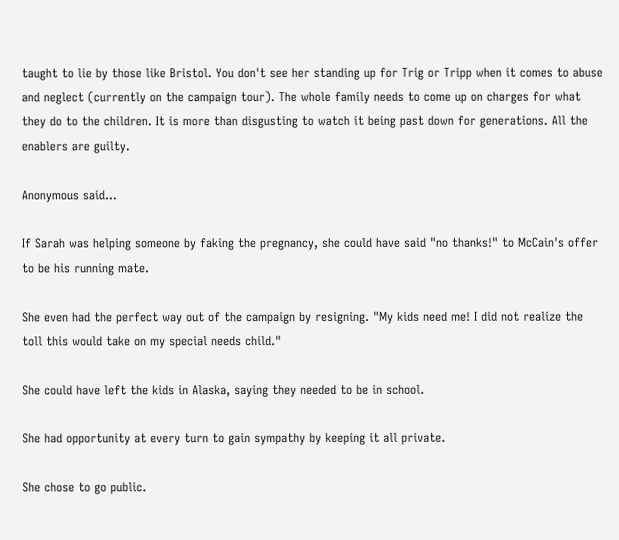taught to lie by those like Bristol. You don't see her standing up for Trig or Tripp when it comes to abuse and neglect (currently on the campaign tour). The whole family needs to come up on charges for what they do to the children. It is more than disgusting to watch it being past down for generations. All the enablers are guilty.

Anonymous said...

If Sarah was helping someone by faking the pregnancy, she could have said "no thanks!" to McCain's offer to be his running mate.

She even had the perfect way out of the campaign by resigning. "My kids need me! I did not realize the toll this would take on my special needs child."

She could have left the kids in Alaska, saying they needed to be in school.

She had opportunity at every turn to gain sympathy by keeping it all private.

She chose to go public.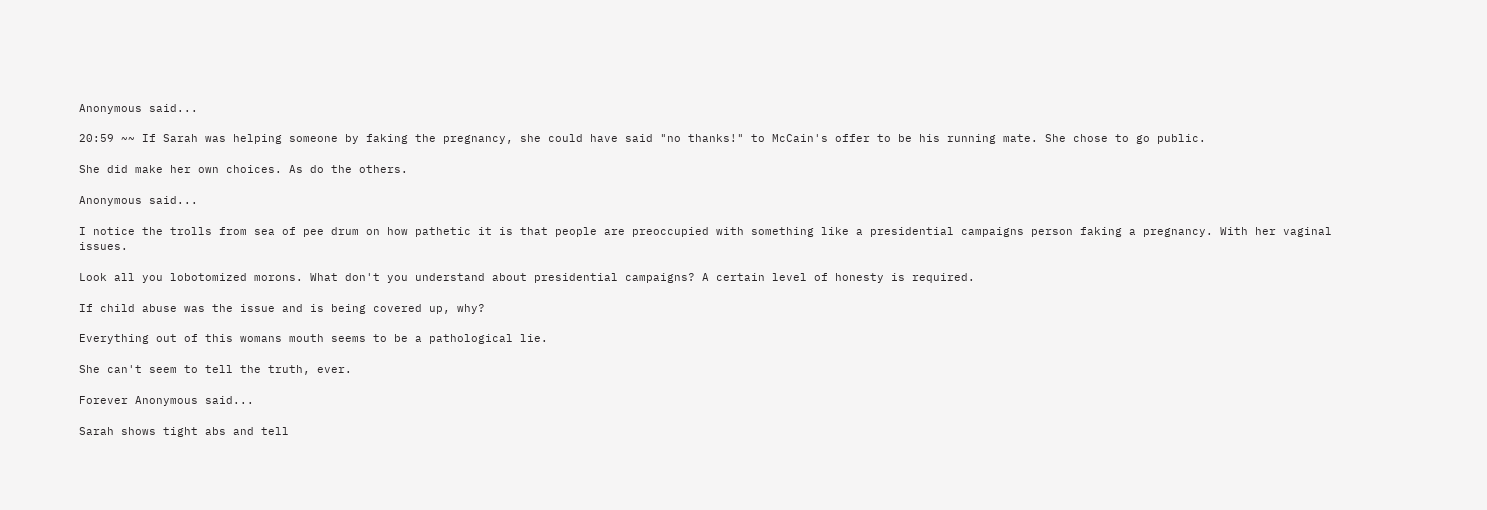Anonymous said...

20:59 ~~ If Sarah was helping someone by faking the pregnancy, she could have said "no thanks!" to McCain's offer to be his running mate. She chose to go public.

She did make her own choices. As do the others.

Anonymous said...

I notice the trolls from sea of pee drum on how pathetic it is that people are preoccupied with something like a presidential campaigns person faking a pregnancy. With her vaginal issues.

Look all you lobotomized morons. What don't you understand about presidential campaigns? A certain level of honesty is required.

If child abuse was the issue and is being covered up, why?

Everything out of this womans mouth seems to be a pathological lie.

She can't seem to tell the truth, ever.

Forever Anonymous said...

Sarah shows tight abs and tell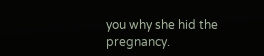you why she hid the pregnancy.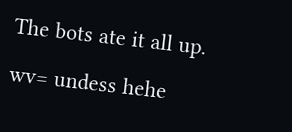The bots ate it all up.

wv= undess hehe